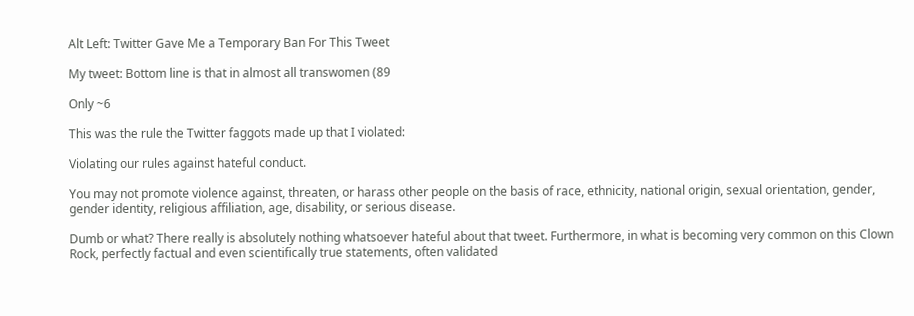Alt Left: Twitter Gave Me a Temporary Ban For This Tweet

My tweet: Bottom line is that in almost all transwomen (89

Only ~6

This was the rule the Twitter faggots made up that I violated:

Violating our rules against hateful conduct.

You may not promote violence against, threaten, or harass other people on the basis of race, ethnicity, national origin, sexual orientation, gender, gender identity, religious affiliation, age, disability, or serious disease.

Dumb or what? There really is absolutely nothing whatsoever hateful about that tweet. Furthermore, in what is becoming very common on this Clown Rock, perfectly factual and even scientifically true statements, often validated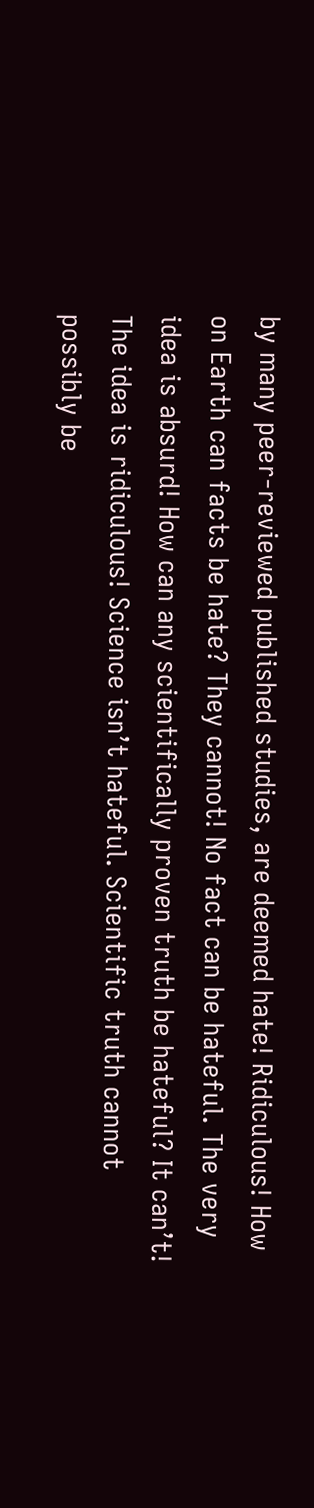by many peer-reviewed published studies, are deemed hate! Ridiculous! How on Earth can facts be hate? They cannot! No fact can be hateful. The very idea is absurd! How can any scientifically proven truth be hateful? It can’t! The idea is ridiculous! Science isn’t hateful. Scientific truth cannot possibly be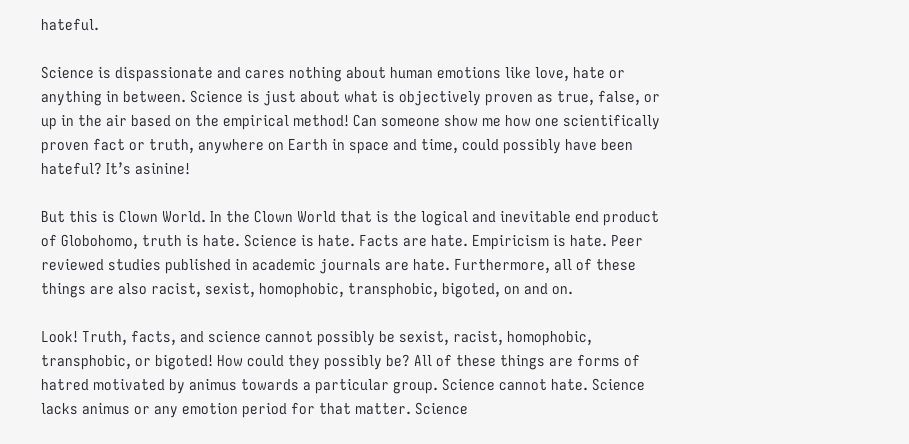hateful.

Science is dispassionate and cares nothing about human emotions like love, hate or anything in between. Science is just about what is objectively proven as true, false, or up in the air based on the empirical method! Can someone show me how one scientifically proven fact or truth, anywhere on Earth in space and time, could possibly have been hateful? It’s asinine!

But this is Clown World. In the Clown World that is the logical and inevitable end product of Globohomo, truth is hate. Science is hate. Facts are hate. Empiricism is hate. Peer reviewed studies published in academic journals are hate. Furthermore, all of these things are also racist, sexist, homophobic, transphobic, bigoted, on and on.

Look! Truth, facts, and science cannot possibly be sexist, racist, homophobic, transphobic, or bigoted! How could they possibly be? All of these things are forms of hatred motivated by animus towards a particular group. Science cannot hate. Science lacks animus or any emotion period for that matter. Science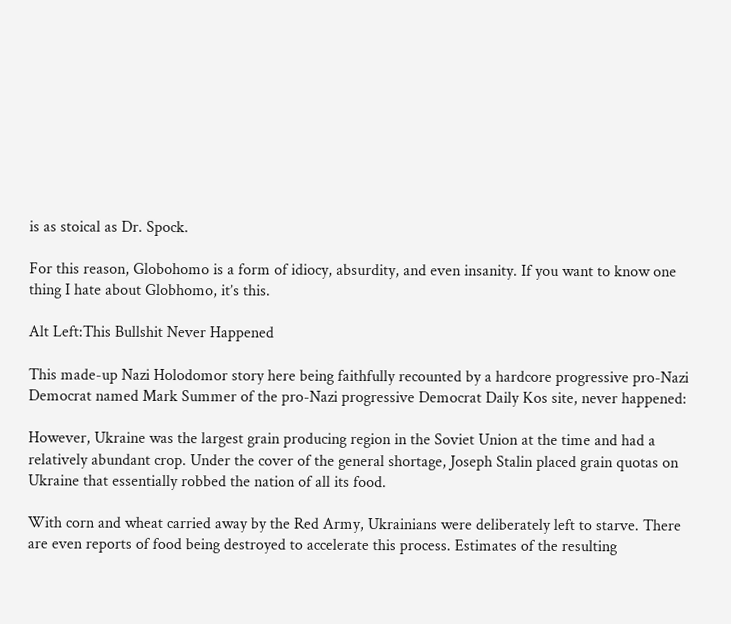is as stoical as Dr. Spock.

For this reason, Globohomo is a form of idiocy, absurdity, and even insanity. If you want to know one thing I hate about Globhomo, it’s this.

Alt Left:This Bullshit Never Happened

This made-up Nazi Holodomor story here being faithfully recounted by a hardcore progressive pro-Nazi Democrat named Mark Summer of the pro-Nazi progressive Democrat Daily Kos site, never happened:

However, Ukraine was the largest grain producing region in the Soviet Union at the time and had a relatively abundant crop. Under the cover of the general shortage, Joseph Stalin placed grain quotas on Ukraine that essentially robbed the nation of all its food.

With corn and wheat carried away by the Red Army, Ukrainians were deliberately left to starve. There are even reports of food being destroyed to accelerate this process. Estimates of the resulting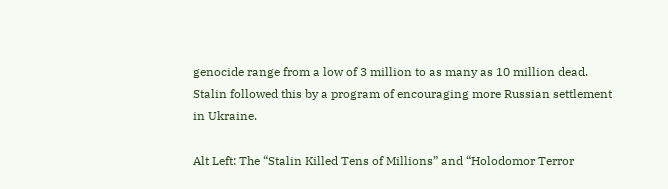genocide range from a low of 3 million to as many as 10 million dead. Stalin followed this by a program of encouraging more Russian settlement in Ukraine.

Alt Left: The “Stalin Killed Tens of Millions” and “Holodomor Terror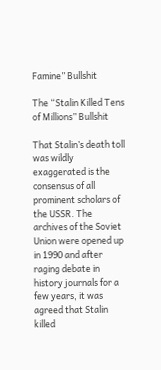Famine” Bullshit

The “Stalin Killed Tens of Millions” Bullshit

That Stalin’s death toll was wildly exaggerated is the consensus of all prominent scholars of the USSR. The archives of the Soviet Union were opened up in 1990 and after raging debate in history journals for a few years, it was agreed that Stalin killed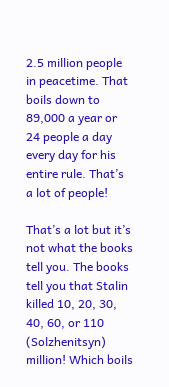2.5 million people in peacetime. That boils down to 89,000 a year or 24 people a day every day for his entire rule. That’s a lot of people!

That’s a lot but it’s not what the books tell you. The books tell you that Stalin killed 10, 20, 30, 40, 60, or 110 (Solzhenitsyn) million! Which boils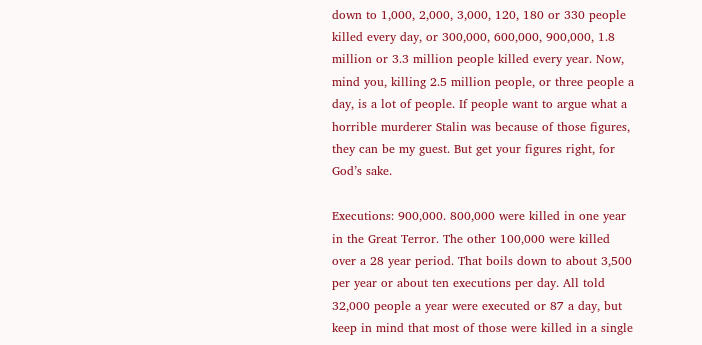down to 1,000, 2,000, 3,000, 120, 180 or 330 people killed every day, or 300,000, 600,000, 900,000, 1.8 million or 3.3 million people killed every year. Now, mind you, killing 2.5 million people, or three people a day, is a lot of people. If people want to argue what a horrible murderer Stalin was because of those figures, they can be my guest. But get your figures right, for God’s sake.

Executions: 900,000. 800,000 were killed in one year in the Great Terror. The other 100,000 were killed over a 28 year period. That boils down to about 3,500 per year or about ten executions per day. All told 32,000 people a year were executed or 87 a day, but keep in mind that most of those were killed in a single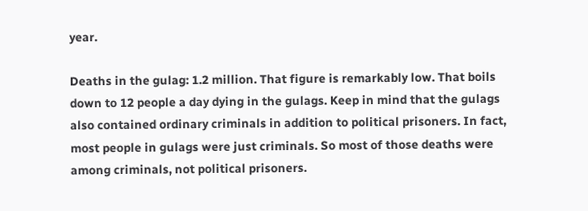year.

Deaths in the gulag: 1.2 million. That figure is remarkably low. That boils down to 12 people a day dying in the gulags. Keep in mind that the gulags also contained ordinary criminals in addition to political prisoners. In fact, most people in gulags were just criminals. So most of those deaths were among criminals, not political prisoners.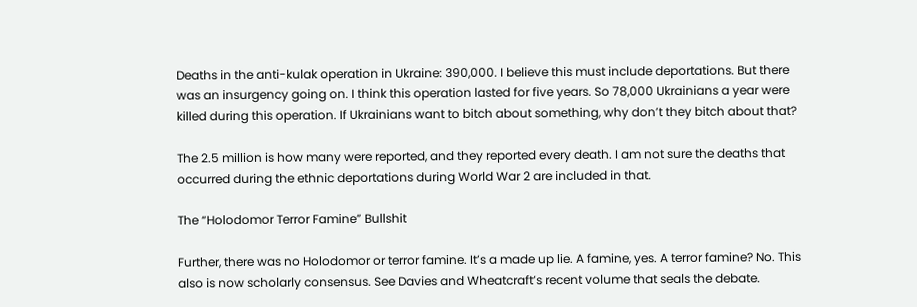Deaths in the anti-kulak operation in Ukraine: 390,000. I believe this must include deportations. But there was an insurgency going on. I think this operation lasted for five years. So 78,000 Ukrainians a year were killed during this operation. If Ukrainians want to bitch about something, why don’t they bitch about that?

The 2.5 million is how many were reported, and they reported every death. I am not sure the deaths that occurred during the ethnic deportations during World War 2 are included in that.

The “Holodomor Terror Famine” Bullshit

Further, there was no Holodomor or terror famine. It’s a made up lie. A famine, yes. A terror famine? No. This also is now scholarly consensus. See Davies and Wheatcraft’s recent volume that seals the debate.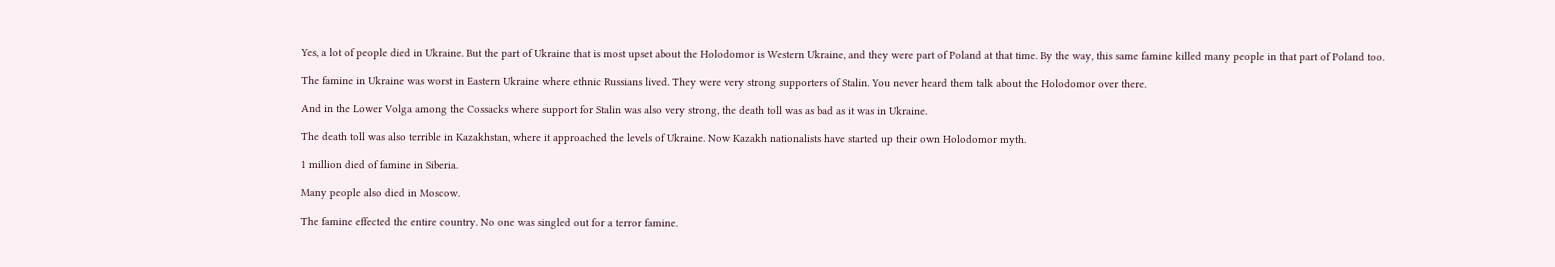Yes, a lot of people died in Ukraine. But the part of Ukraine that is most upset about the Holodomor is Western Ukraine, and they were part of Poland at that time. By the way, this same famine killed many people in that part of Poland too.

The famine in Ukraine was worst in Eastern Ukraine where ethnic Russians lived. They were very strong supporters of Stalin. You never heard them talk about the Holodomor over there.

And in the Lower Volga among the Cossacks where support for Stalin was also very strong, the death toll was as bad as it was in Ukraine.

The death toll was also terrible in Kazakhstan, where it approached the levels of Ukraine. Now Kazakh nationalists have started up their own Holodomor myth.

1 million died of famine in Siberia.

Many people also died in Moscow.

The famine effected the entire country. No one was singled out for a terror famine.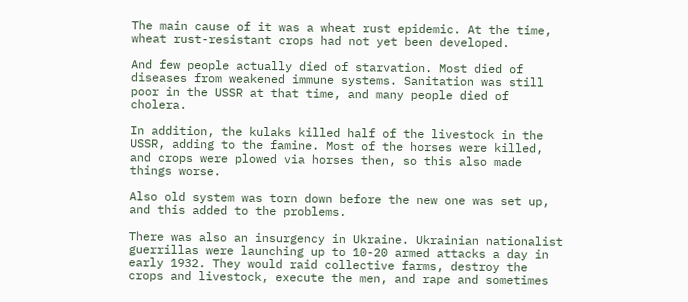The main cause of it was a wheat rust epidemic. At the time, wheat rust-resistant crops had not yet been developed.

And few people actually died of starvation. Most died of diseases from weakened immune systems. Sanitation was still poor in the USSR at that time, and many people died of cholera.

In addition, the kulaks killed half of the livestock in the USSR, adding to the famine. Most of the horses were killed, and crops were plowed via horses then, so this also made things worse.

Also old system was torn down before the new one was set up, and this added to the problems.

There was also an insurgency in Ukraine. Ukrainian nationalist guerrillas were launching up to 10-20 armed attacks a day in early 1932. They would raid collective farms, destroy the crops and livestock, execute the men, and rape and sometimes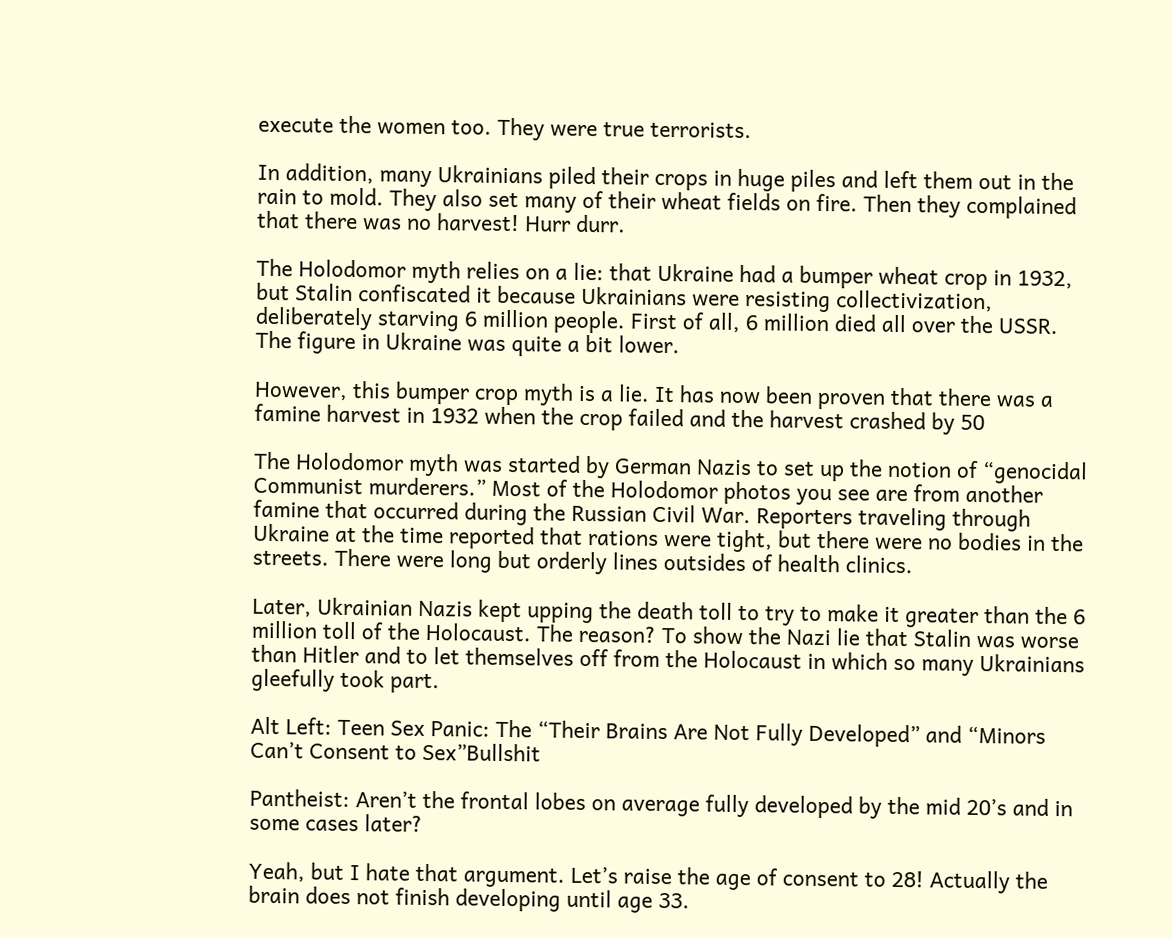execute the women too. They were true terrorists.

In addition, many Ukrainians piled their crops in huge piles and left them out in the rain to mold. They also set many of their wheat fields on fire. Then they complained that there was no harvest! Hurr durr.

The Holodomor myth relies on a lie: that Ukraine had a bumper wheat crop in 1932, but Stalin confiscated it because Ukrainians were resisting collectivization, deliberately starving 6 million people. First of all, 6 million died all over the USSR. The figure in Ukraine was quite a bit lower.

However, this bumper crop myth is a lie. It has now been proven that there was a famine harvest in 1932 when the crop failed and the harvest crashed by 50

The Holodomor myth was started by German Nazis to set up the notion of “genocidal Communist murderers.” Most of the Holodomor photos you see are from another famine that occurred during the Russian Civil War. Reporters traveling through Ukraine at the time reported that rations were tight, but there were no bodies in the streets. There were long but orderly lines outsides of health clinics.

Later, Ukrainian Nazis kept upping the death toll to try to make it greater than the 6 million toll of the Holocaust. The reason? To show the Nazi lie that Stalin was worse than Hitler and to let themselves off from the Holocaust in which so many Ukrainians gleefully took part.

Alt Left: Teen Sex Panic: The “Their Brains Are Not Fully Developed” and “Minors Can’t Consent to Sex”Bullshit

Pantheist: Aren’t the frontal lobes on average fully developed by the mid 20’s and in some cases later?

Yeah, but I hate that argument. Let’s raise the age of consent to 28! Actually the brain does not finish developing until age 33.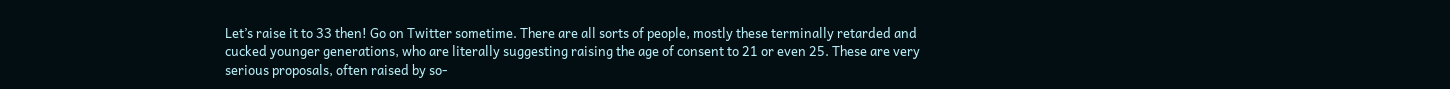Let’s raise it to 33 then! Go on Twitter sometime. There are all sorts of people, mostly these terminally retarded and cucked younger generations, who are literally suggesting raising the age of consent to 21 or even 25. These are very serious proposals, often raised by so-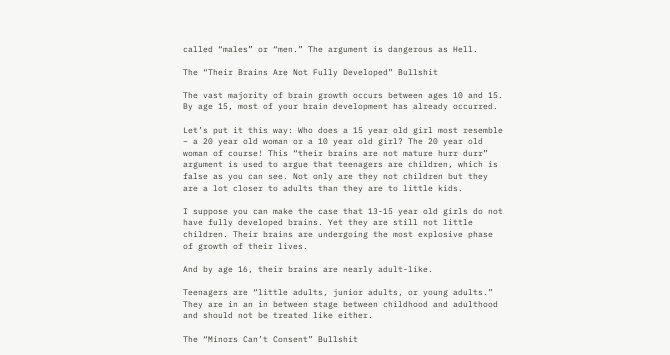called “males” or “men.” The argument is dangerous as Hell.

The “Their Brains Are Not Fully Developed” Bullshit

The vast majority of brain growth occurs between ages 10 and 15. By age 15, most of your brain development has already occurred.

Let’s put it this way: Who does a 15 year old girl most resemble – a 20 year old woman or a 10 year old girl? The 20 year old woman of course! This “their brains are not mature hurr durr” argument is used to argue that teenagers are children, which is false as you can see. Not only are they not children but they are a lot closer to adults than they are to little kids.

I suppose you can make the case that 13-15 year old girls do not have fully developed brains. Yet they are still not little children. Their brains are undergoing the most explosive phase of growth of their lives.

And by age 16, their brains are nearly adult-like.

Teenagers are “little adults, junior adults, or young adults.” They are in an in between stage between childhood and adulthood and should not be treated like either.

The “Minors Can’t Consent” Bullshit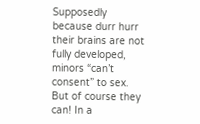Supposedly because durr hurr their brains are not fully developed, minors “can’t consent” to sex. But of course they can! In a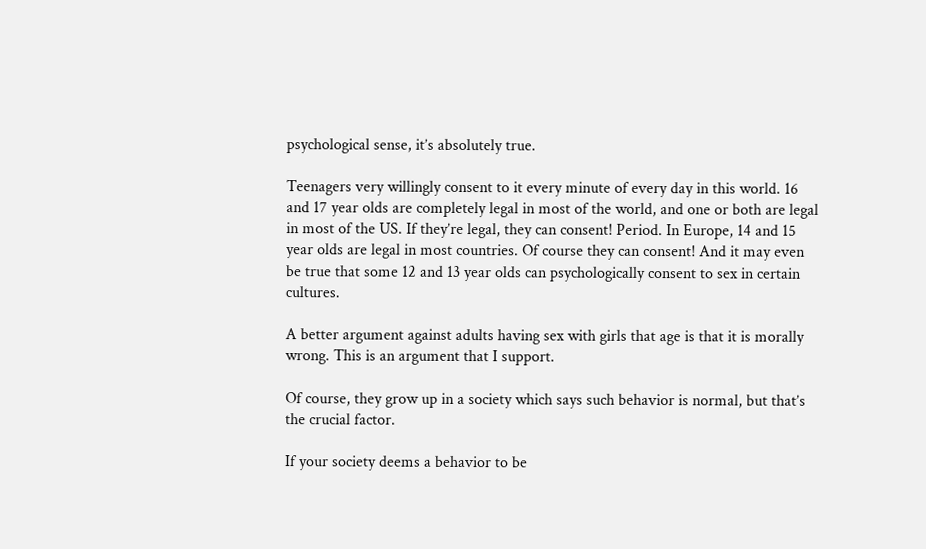psychological sense, it’s absolutely true.

Teenagers very willingly consent to it every minute of every day in this world. 16 and 17 year olds are completely legal in most of the world, and one or both are legal in most of the US. If they’re legal, they can consent! Period. In Europe, 14 and 15 year olds are legal in most countries. Of course they can consent! And it may even be true that some 12 and 13 year olds can psychologically consent to sex in certain cultures.

A better argument against adults having sex with girls that age is that it is morally wrong. This is an argument that I support.

Of course, they grow up in a society which says such behavior is normal, but that’s the crucial factor.

If your society deems a behavior to be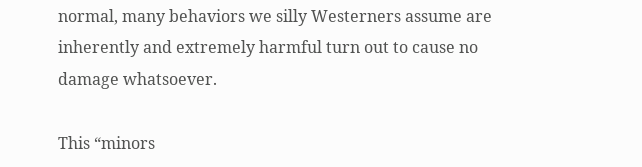normal, many behaviors we silly Westerners assume are inherently and extremely harmful turn out to cause no damage whatsoever.

This “minors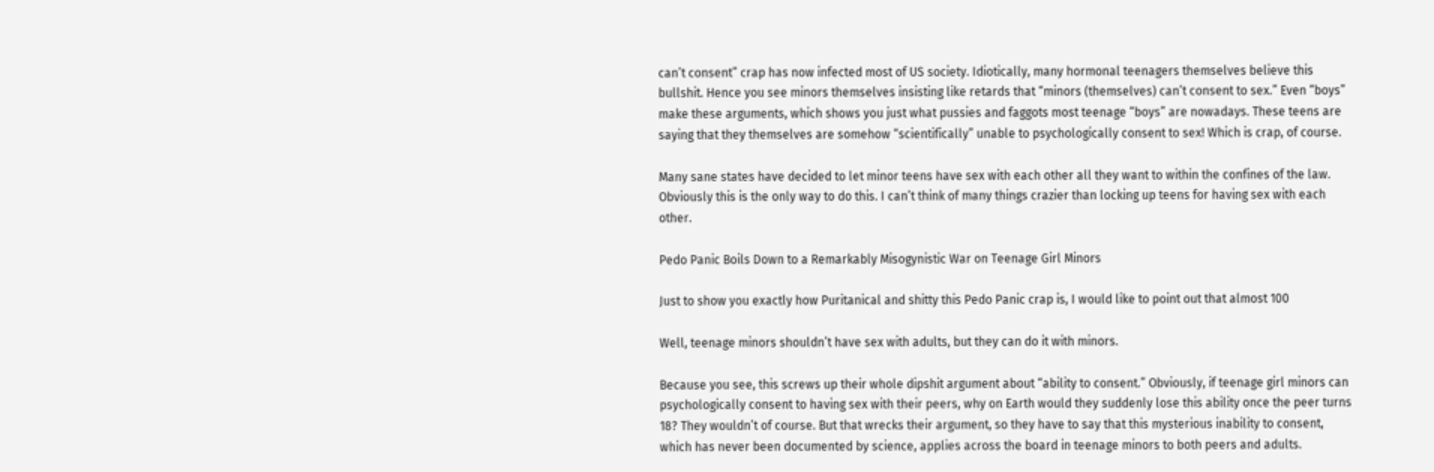can’t consent” crap has now infected most of US society. Idiotically, many hormonal teenagers themselves believe this bullshit. Hence you see minors themselves insisting like retards that “minors (themselves) can’t consent to sex.” Even “boys” make these arguments, which shows you just what pussies and faggots most teenage “boys” are nowadays. These teens are saying that they themselves are somehow “scientifically” unable to psychologically consent to sex! Which is crap, of course.

Many sane states have decided to let minor teens have sex with each other all they want to within the confines of the law. Obviously this is the only way to do this. I can’t think of many things crazier than locking up teens for having sex with each other.

Pedo Panic Boils Down to a Remarkably Misogynistic War on Teenage Girl Minors

Just to show you exactly how Puritanical and shitty this Pedo Panic crap is, I would like to point out that almost 100

Well, teenage minors shouldn’t have sex with adults, but they can do it with minors.

Because you see, this screws up their whole dipshit argument about “ability to consent.” Obviously, if teenage girl minors can psychologically consent to having sex with their peers, why on Earth would they suddenly lose this ability once the peer turns 18? They wouldn’t of course. But that wrecks their argument, so they have to say that this mysterious inability to consent, which has never been documented by science, applies across the board in teenage minors to both peers and adults.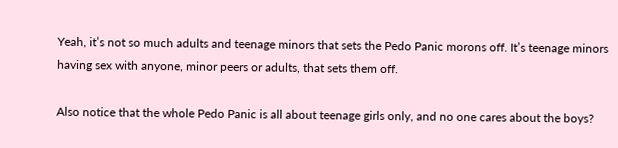Yeah, it’s not so much adults and teenage minors that sets the Pedo Panic morons off. It’s teenage minors having sex with anyone, minor peers or adults, that sets them off.

Also notice that the whole Pedo Panic is all about teenage girls only, and no one cares about the boys?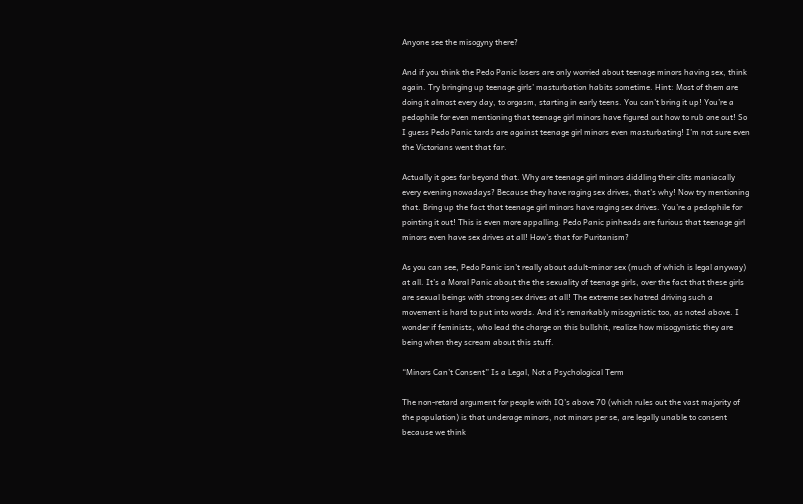Anyone see the misogyny there?

And if you think the Pedo Panic losers are only worried about teenage minors having sex, think again. Try bringing up teenage girls’ masturbation habits sometime. Hint: Most of them are doing it almost every day, to orgasm, starting in early teens. You can’t bring it up! You’re a pedophile for even mentioning that teenage girl minors have figured out how to rub one out! So I guess Pedo Panic tards are against teenage girl minors even masturbating! I’m not sure even the Victorians went that far.

Actually it goes far beyond that. Why are teenage girl minors diddling their clits maniacally every evening nowadays? Because they have raging sex drives, that’s why! Now try mentioning that. Bring up the fact that teenage girl minors have raging sex drives. You’re a pedophile for pointing it out! This is even more appalling. Pedo Panic pinheads are furious that teenage girl minors even have sex drives at all! How’s that for Puritanism?

As you can see, Pedo Panic isn’t really about adult-minor sex (much of which is legal anyway) at all. It’s a Moral Panic about the the sexuality of teenage girls, over the fact that these girls are sexual beings with strong sex drives at all! The extreme sex hatred driving such a movement is hard to put into words. And it’s remarkably misogynistic too, as noted above. I wonder if feminists, who lead the charge on this bullshit, realize how misogynistic they are being when they scream about this stuff.

“Minors Can’t Consent” Is a Legal, Not a Psychological Term

The non-retard argument for people with IQ’s above 70 (which rules out the vast majority of the population) is that underage minors, not minors per se, are legally unable to consent because we think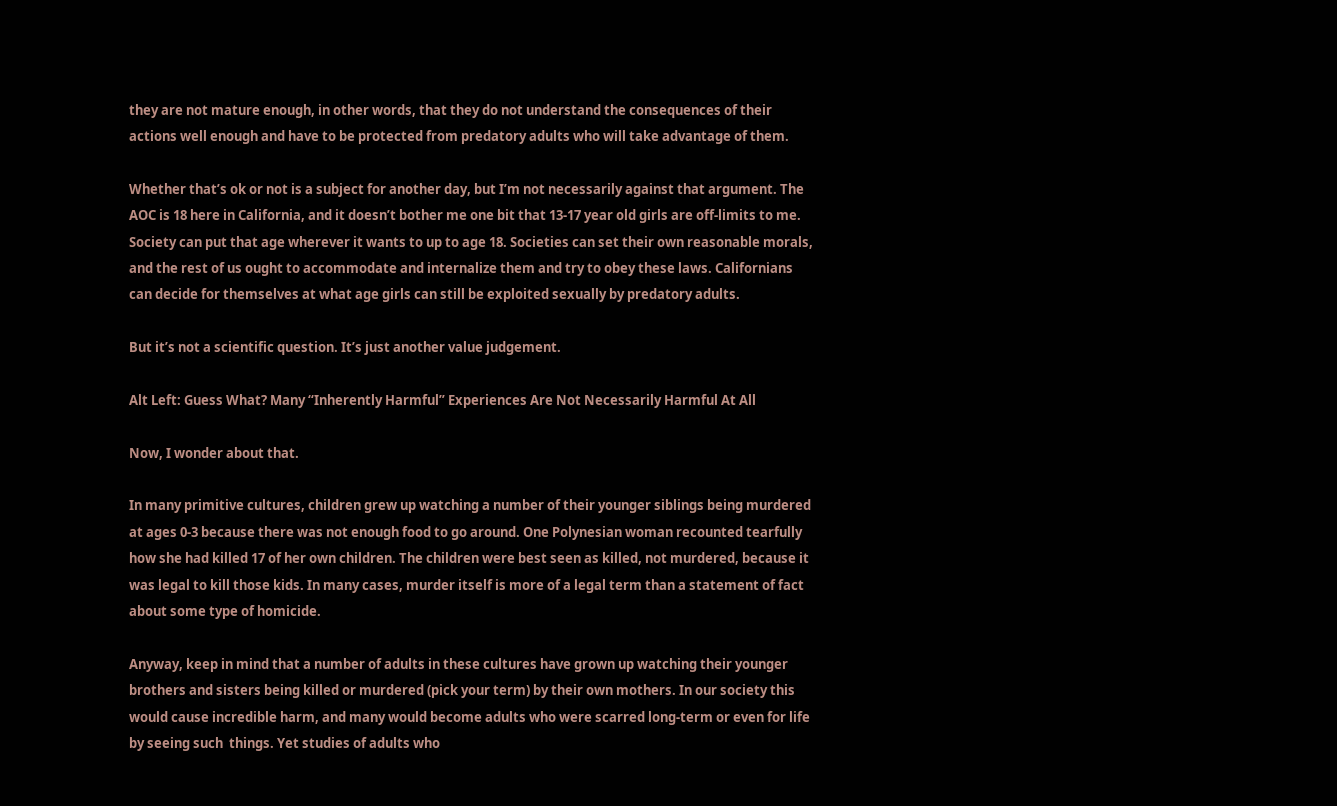they are not mature enough, in other words, that they do not understand the consequences of their actions well enough and have to be protected from predatory adults who will take advantage of them.

Whether that’s ok or not is a subject for another day, but I’m not necessarily against that argument. The AOC is 18 here in California, and it doesn’t bother me one bit that 13-17 year old girls are off-limits to me. Society can put that age wherever it wants to up to age 18. Societies can set their own reasonable morals, and the rest of us ought to accommodate and internalize them and try to obey these laws. Californians can decide for themselves at what age girls can still be exploited sexually by predatory adults.

But it’s not a scientific question. It’s just another value judgement.

Alt Left: Guess What? Many “Inherently Harmful” Experiences Are Not Necessarily Harmful At All

Now, I wonder about that.

In many primitive cultures, children grew up watching a number of their younger siblings being murdered at ages 0-3 because there was not enough food to go around. One Polynesian woman recounted tearfully how she had killed 17 of her own children. The children were best seen as killed, not murdered, because it was legal to kill those kids. In many cases, murder itself is more of a legal term than a statement of fact about some type of homicide.

Anyway, keep in mind that a number of adults in these cultures have grown up watching their younger brothers and sisters being killed or murdered (pick your term) by their own mothers. In our society this would cause incredible harm, and many would become adults who were scarred long-term or even for life by seeing such  things. Yet studies of adults who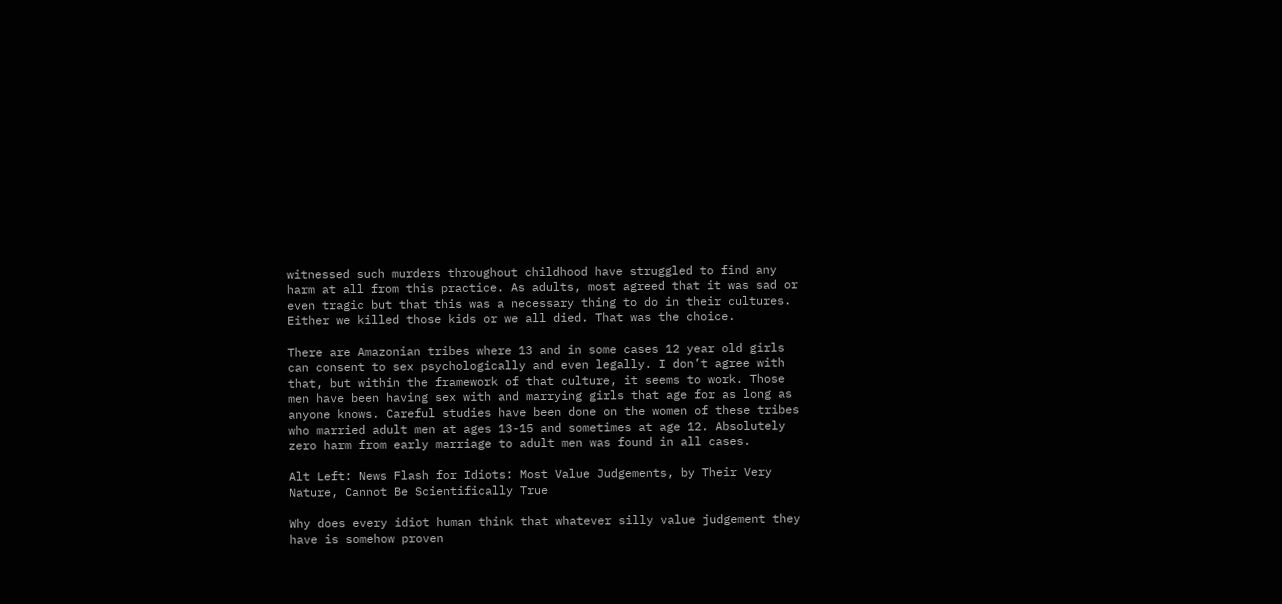witnessed such murders throughout childhood have struggled to find any harm at all from this practice. As adults, most agreed that it was sad or even tragic but that this was a necessary thing to do in their cultures. Either we killed those kids or we all died. That was the choice.

There are Amazonian tribes where 13 and in some cases 12 year old girls can consent to sex psychologically and even legally. I don’t agree with that, but within the framework of that culture, it seems to work. Those men have been having sex with and marrying girls that age for as long as anyone knows. Careful studies have been done on the women of these tribes who married adult men at ages 13-15 and sometimes at age 12. Absolutely zero harm from early marriage to adult men was found in all cases.

Alt Left: News Flash for Idiots: Most Value Judgements, by Their Very Nature, Cannot Be Scientifically True

Why does every idiot human think that whatever silly value judgement they have is somehow proven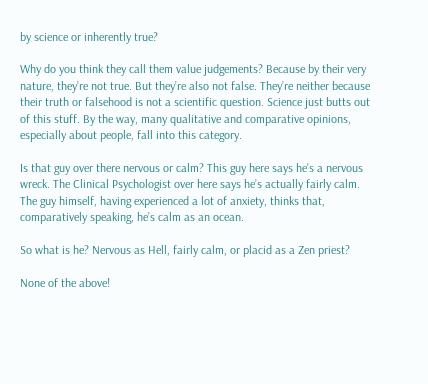by science or inherently true?

Why do you think they call them value judgements? Because by their very nature, they’re not true. But they’re also not false. They’re neither because their truth or falsehood is not a scientific question. Science just butts out of this stuff. By the way, many qualitative and comparative opinions, especially about people, fall into this category.

Is that guy over there nervous or calm? This guy here says he’s a nervous wreck. The Clinical Psychologist over here says he’s actually fairly calm. The guy himself, having experienced a lot of anxiety, thinks that, comparatively speaking, he’s calm as an ocean.

So what is he? Nervous as Hell, fairly calm, or placid as a Zen priest?

None of the above!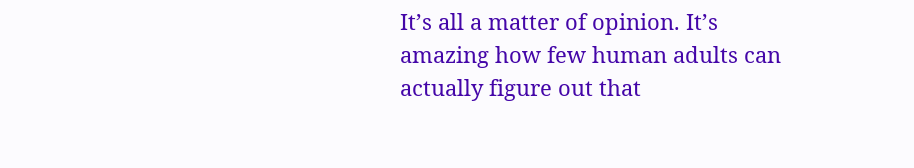It’s all a matter of opinion. It’s amazing how few human adults can actually figure out that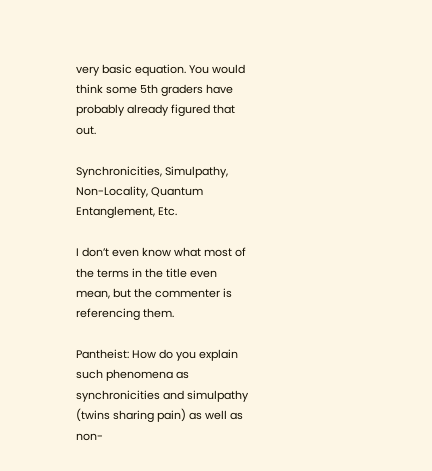very basic equation. You would think some 5th graders have probably already figured that out.

Synchronicities, Simulpathy, Non-Locality, Quantum Entanglement, Etc.

I don’t even know what most of the terms in the title even mean, but the commenter is referencing them.

Pantheist: How do you explain such phenomena as synchronicities and simulpathy (twins sharing pain) as well as non-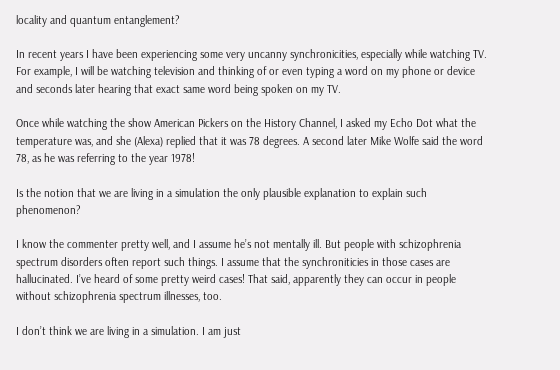locality and quantum entanglement?

In recent years I have been experiencing some very uncanny synchronicities, especially while watching TV. For example, I will be watching television and thinking of or even typing a word on my phone or device and seconds later hearing that exact same word being spoken on my TV.

Once while watching the show American Pickers on the History Channel, I asked my Echo Dot what the temperature was, and she (Alexa) replied that it was 78 degrees. A second later Mike Wolfe said the word 78, as he was referring to the year 1978!

Is the notion that we are living in a simulation the only plausible explanation to explain such phenomenon?

I know the commenter pretty well, and I assume he’s not mentally ill. But people with schizophrenia spectrum disorders often report such things. I assume that the synchroniticies in those cases are hallucinated. I’ve heard of some pretty weird cases! That said, apparently they can occur in people without schizophrenia spectrum illnesses, too.

I don’t think we are living in a simulation. I am just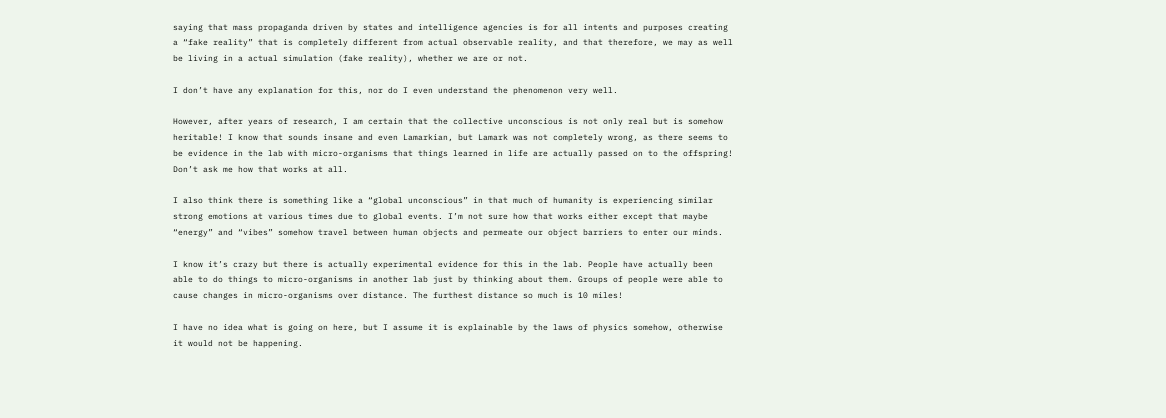saying that mass propaganda driven by states and intelligence agencies is for all intents and purposes creating a “fake reality” that is completely different from actual observable reality, and that therefore, we may as well be living in a actual simulation (fake reality), whether we are or not.

I don’t have any explanation for this, nor do I even understand the phenomenon very well.

However, after years of research, I am certain that the collective unconscious is not only real but is somehow heritable! I know that sounds insane and even Lamarkian, but Lamark was not completely wrong, as there seems to be evidence in the lab with micro-organisms that things learned in life are actually passed on to the offspring! Don’t ask me how that works at all.

I also think there is something like a “global unconscious” in that much of humanity is experiencing similar strong emotions at various times due to global events. I’m not sure how that works either except that maybe “energy” and “vibes” somehow travel between human objects and permeate our object barriers to enter our minds.

I know it’s crazy but there is actually experimental evidence for this in the lab. People have actually been able to do things to micro-organisms in another lab just by thinking about them. Groups of people were able to cause changes in micro-organisms over distance. The furthest distance so much is 10 miles!

I have no idea what is going on here, but I assume it is explainable by the laws of physics somehow, otherwise it would not be happening.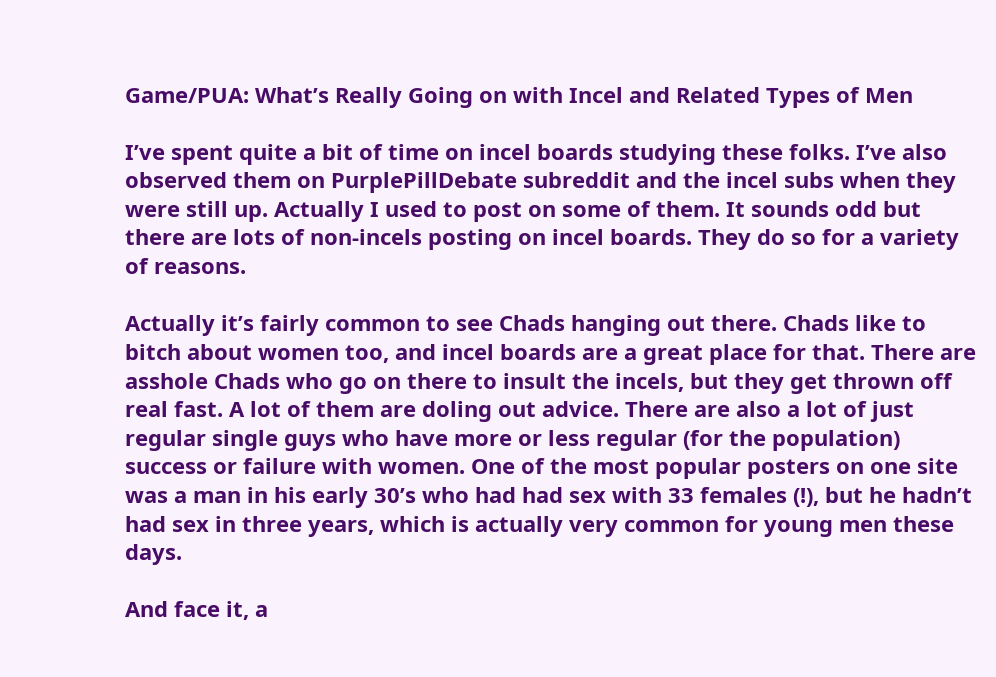Game/PUA: What’s Really Going on with Incel and Related Types of Men

I’ve spent quite a bit of time on incel boards studying these folks. I’ve also observed them on PurplePillDebate subreddit and the incel subs when they were still up. Actually I used to post on some of them. It sounds odd but there are lots of non-incels posting on incel boards. They do so for a variety of reasons.

Actually it’s fairly common to see Chads hanging out there. Chads like to bitch about women too, and incel boards are a great place for that. There are asshole Chads who go on there to insult the incels, but they get thrown off real fast. A lot of them are doling out advice. There are also a lot of just regular single guys who have more or less regular (for the population) success or failure with women. One of the most popular posters on one site was a man in his early 30’s who had had sex with 33 females (!), but he hadn’t had sex in three years, which is actually very common for young men these days.

And face it, a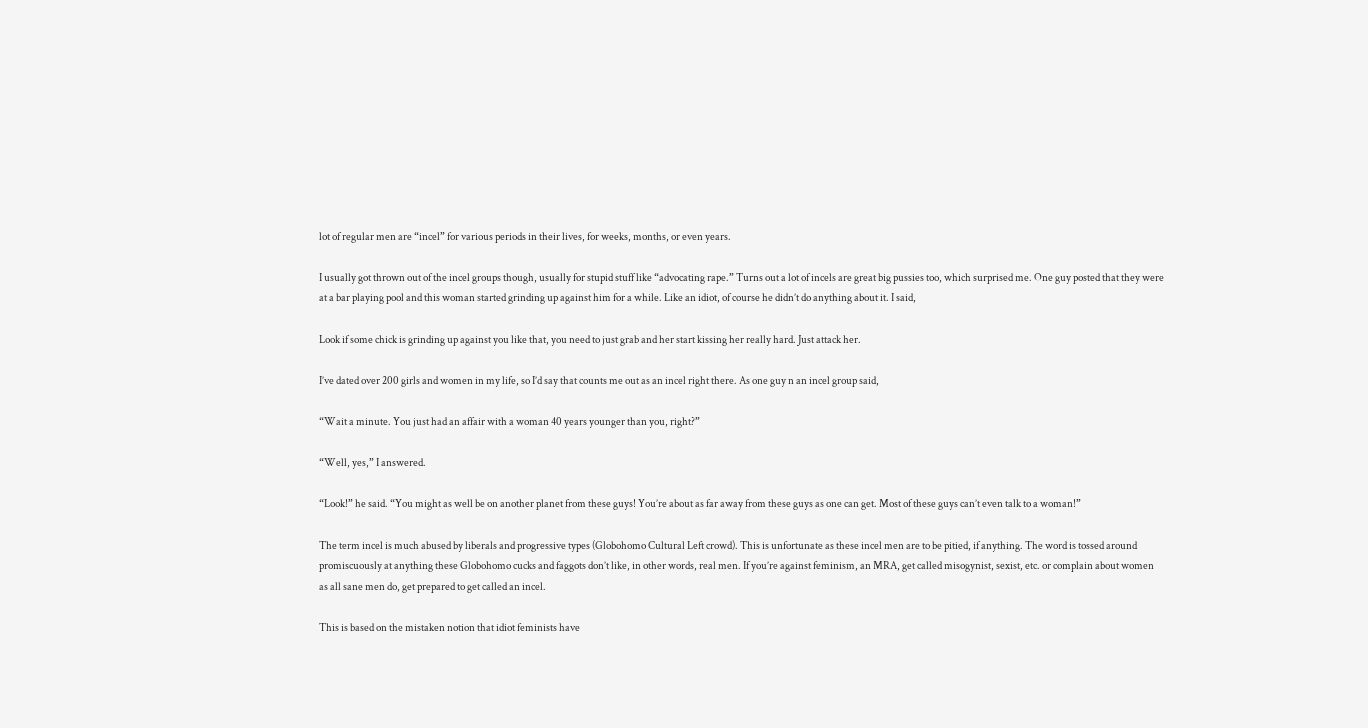lot of regular men are “incel” for various periods in their lives, for weeks, months, or even years.

I usually got thrown out of the incel groups though, usually for stupid stuff like “advocating rape.” Turns out a lot of incels are great big pussies too, which surprised me. One guy posted that they were at a bar playing pool and this woman started grinding up against him for a while. Like an idiot, of course he didn’t do anything about it. I said,

Look if some chick is grinding up against you like that, you need to just grab and her start kissing her really hard. Just attack her.

I’ve dated over 200 girls and women in my life, so I’d say that counts me out as an incel right there. As one guy n an incel group said,

“Wait a minute. You just had an affair with a woman 40 years younger than you, right?”

“Well, yes,” I answered.

“Look!” he said. “You might as well be on another planet from these guys! You’re about as far away from these guys as one can get. Most of these guys can’t even talk to a woman!”

The term incel is much abused by liberals and progressive types (Globohomo Cultural Left crowd). This is unfortunate as these incel men are to be pitied, if anything. The word is tossed around promiscuously at anything these Globohomo cucks and faggots don’t like, in other words, real men. If you’re against feminism, an MRA, get called misogynist, sexist, etc. or complain about women as all sane men do, get prepared to get called an incel.

This is based on the mistaken notion that idiot feminists have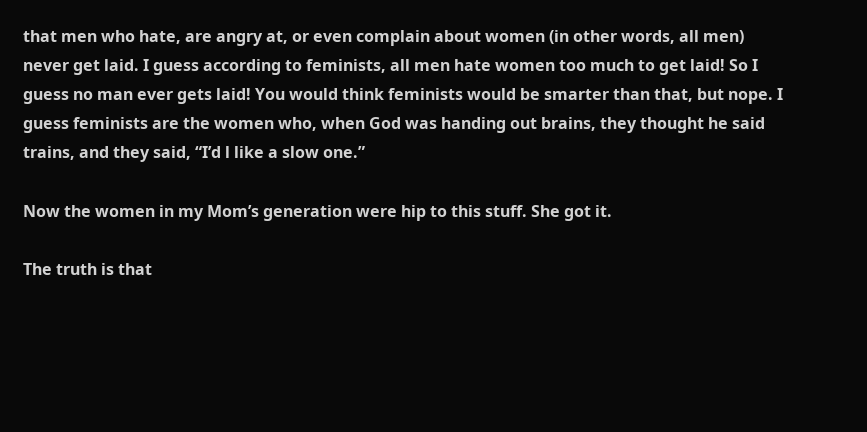that men who hate, are angry at, or even complain about women (in other words, all men) never get laid. I guess according to feminists, all men hate women too much to get laid! So I guess no man ever gets laid! You would think feminists would be smarter than that, but nope. I guess feminists are the women who, when God was handing out brains, they thought he said trains, and they said, “I’d l like a slow one.”

Now the women in my Mom’s generation were hip to this stuff. She got it.

The truth is that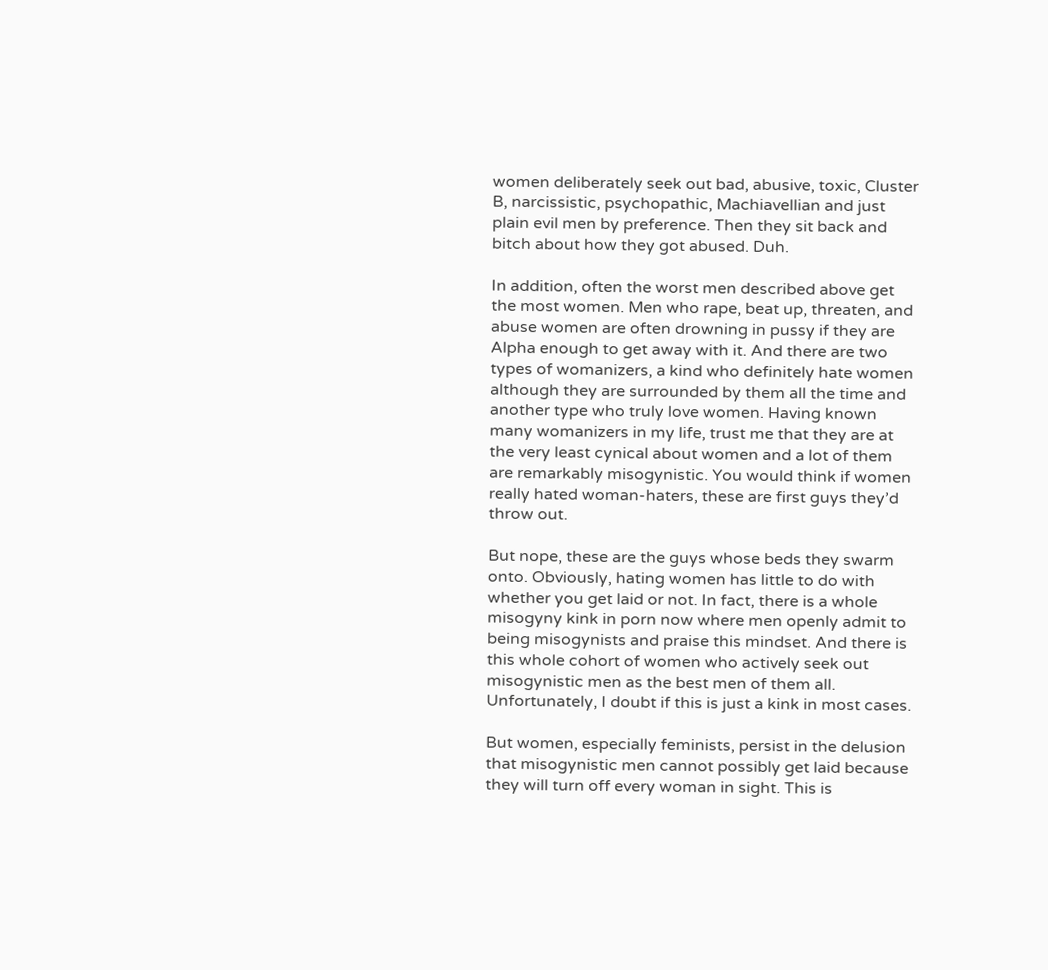women deliberately seek out bad, abusive, toxic, Cluster B, narcissistic, psychopathic, Machiavellian and just plain evil men by preference. Then they sit back and bitch about how they got abused. Duh.

In addition, often the worst men described above get the most women. Men who rape, beat up, threaten, and abuse women are often drowning in pussy if they are Alpha enough to get away with it. And there are two types of womanizers, a kind who definitely hate women although they are surrounded by them all the time and another type who truly love women. Having known many womanizers in my life, trust me that they are at the very least cynical about women and a lot of them are remarkably misogynistic. You would think if women really hated woman-haters, these are first guys they’d throw out.

But nope, these are the guys whose beds they swarm onto. Obviously, hating women has little to do with whether you get laid or not. In fact, there is a whole misogyny kink in porn now where men openly admit to being misogynists and praise this mindset. And there is this whole cohort of women who actively seek out misogynistic men as the best men of them all. Unfortunately, I doubt if this is just a kink in most cases.

But women, especially feminists, persist in the delusion that misogynistic men cannot possibly get laid because they will turn off every woman in sight. This is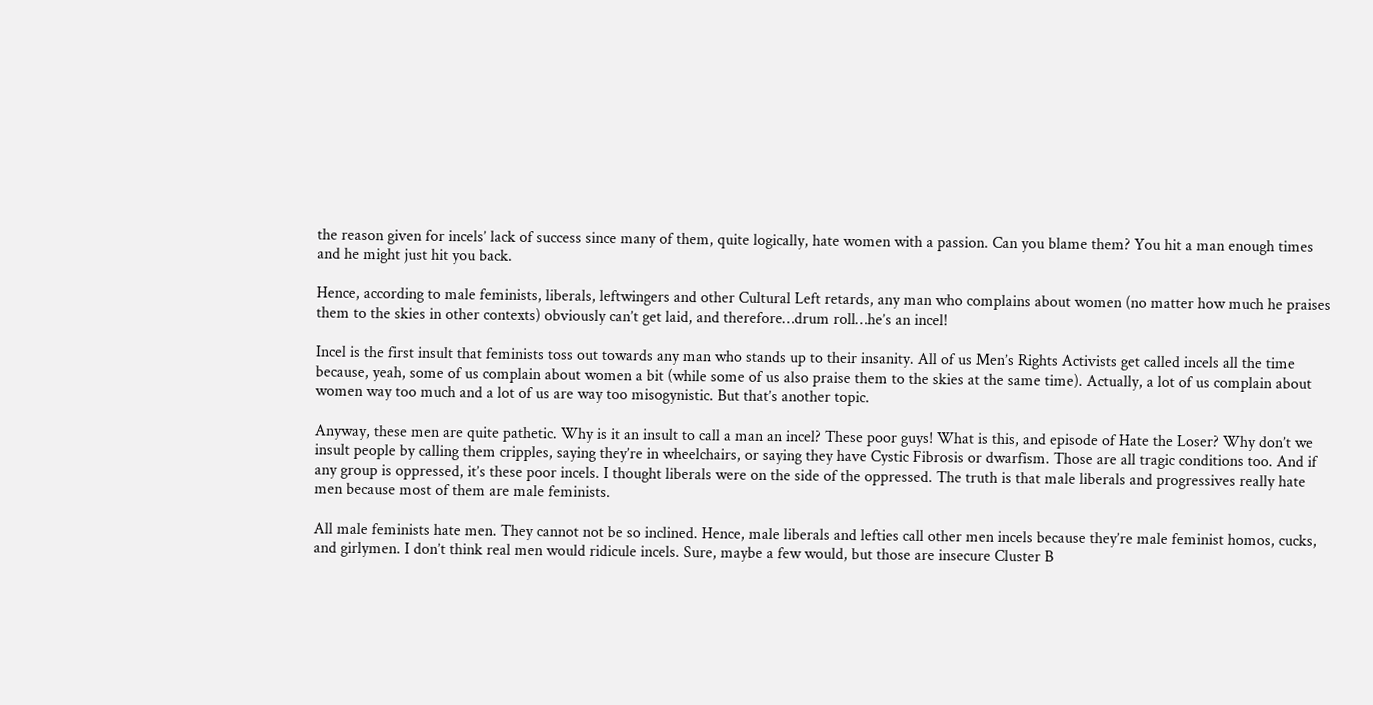the reason given for incels’ lack of success since many of them, quite logically, hate women with a passion. Can you blame them? You hit a man enough times and he might just hit you back.

Hence, according to male feminists, liberals, leftwingers and other Cultural Left retards, any man who complains about women (no matter how much he praises them to the skies in other contexts) obviously can’t get laid, and therefore…drum roll…he’s an incel!

Incel is the first insult that feminists toss out towards any man who stands up to their insanity. All of us Men’s Rights Activists get called incels all the time because, yeah, some of us complain about women a bit (while some of us also praise them to the skies at the same time). Actually, a lot of us complain about women way too much and a lot of us are way too misogynistic. But that’s another topic.

Anyway, these men are quite pathetic. Why is it an insult to call a man an incel? These poor guys! What is this, and episode of Hate the Loser? Why don’t we insult people by calling them cripples, saying they’re in wheelchairs, or saying they have Cystic Fibrosis or dwarfism. Those are all tragic conditions too. And if any group is oppressed, it’s these poor incels. I thought liberals were on the side of the oppressed. The truth is that male liberals and progressives really hate men because most of them are male feminists.

All male feminists hate men. They cannot not be so inclined. Hence, male liberals and lefties call other men incels because they’re male feminist homos, cucks, and girlymen. I don’t think real men would ridicule incels. Sure, maybe a few would, but those are insecure Cluster B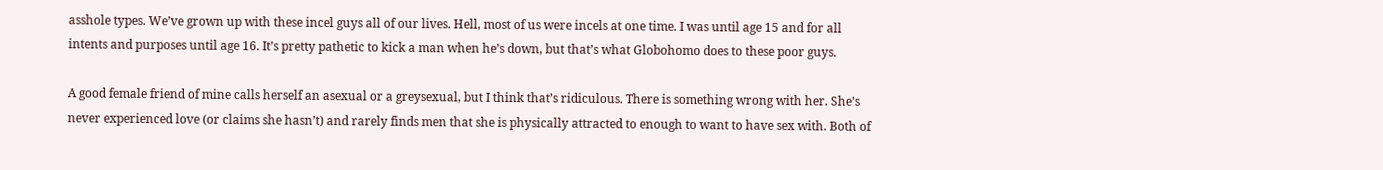asshole types. We’ve grown up with these incel guys all of our lives. Hell, most of us were incels at one time. I was until age 15 and for all intents and purposes until age 16. It’s pretty pathetic to kick a man when he’s down, but that’s what Globohomo does to these poor guys.

A good female friend of mine calls herself an asexual or a greysexual, but I think that’s ridiculous. There is something wrong with her. She’s never experienced love (or claims she hasn’t) and rarely finds men that she is physically attracted to enough to want to have sex with. Both of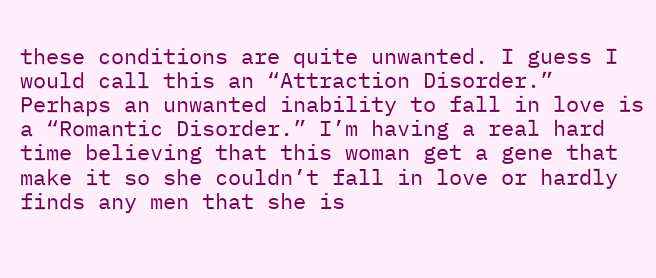these conditions are quite unwanted. I guess I would call this an “Attraction Disorder.” Perhaps an unwanted inability to fall in love is a “Romantic Disorder.” I’m having a real hard time believing that this woman get a gene that make it so she couldn’t fall in love or hardly finds any men that she is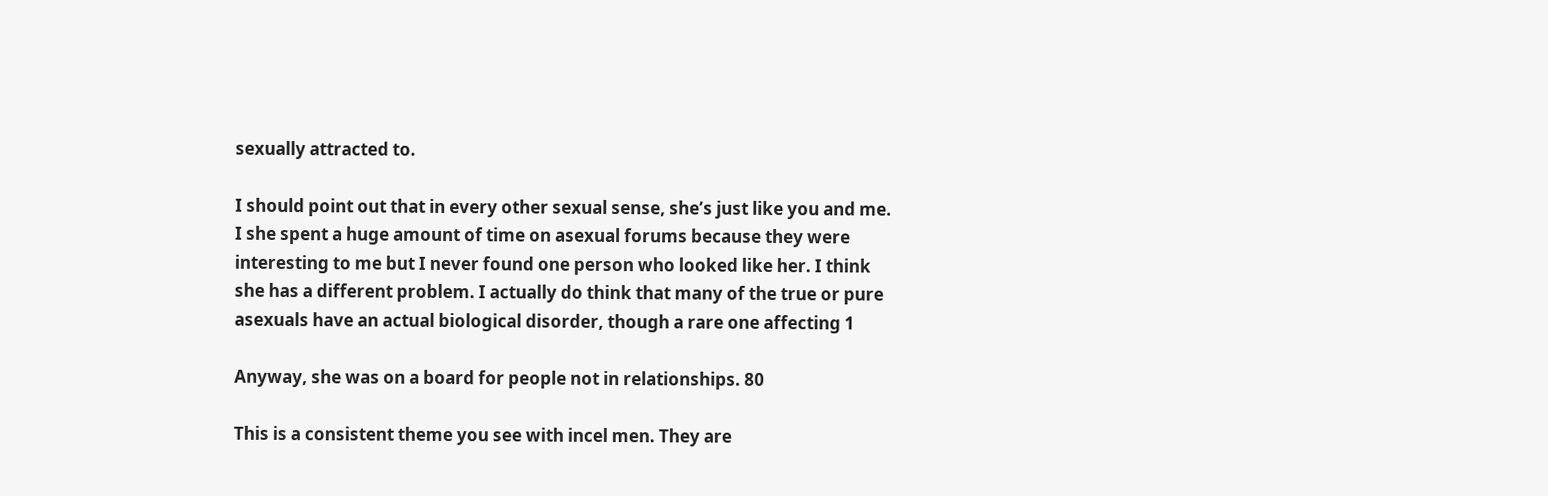sexually attracted to.

I should point out that in every other sexual sense, she’s just like you and me. I she spent a huge amount of time on asexual forums because they were interesting to me but I never found one person who looked like her. I think she has a different problem. I actually do think that many of the true or pure asexuals have an actual biological disorder, though a rare one affecting 1

Anyway, she was on a board for people not in relationships. 80

This is a consistent theme you see with incel men. They are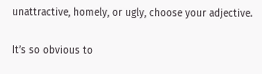unattractive, homely, or ugly, choose your adjective.

It’s so obvious to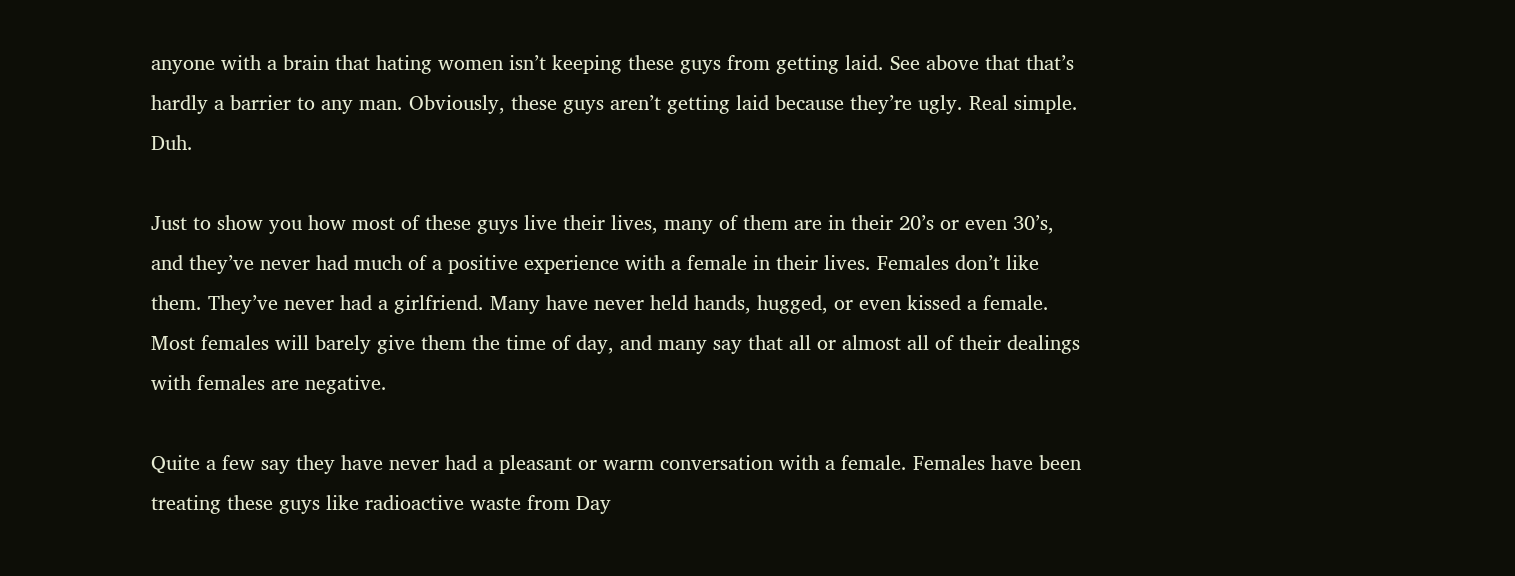anyone with a brain that hating women isn’t keeping these guys from getting laid. See above that that’s hardly a barrier to any man. Obviously, these guys aren’t getting laid because they’re ugly. Real simple. Duh.

Just to show you how most of these guys live their lives, many of them are in their 20’s or even 30’s, and they’ve never had much of a positive experience with a female in their lives. Females don’t like them. They’ve never had a girlfriend. Many have never held hands, hugged, or even kissed a female. Most females will barely give them the time of day, and many say that all or almost all of their dealings with females are negative.

Quite a few say they have never had a pleasant or warm conversation with a female. Females have been treating these guys like radioactive waste from Day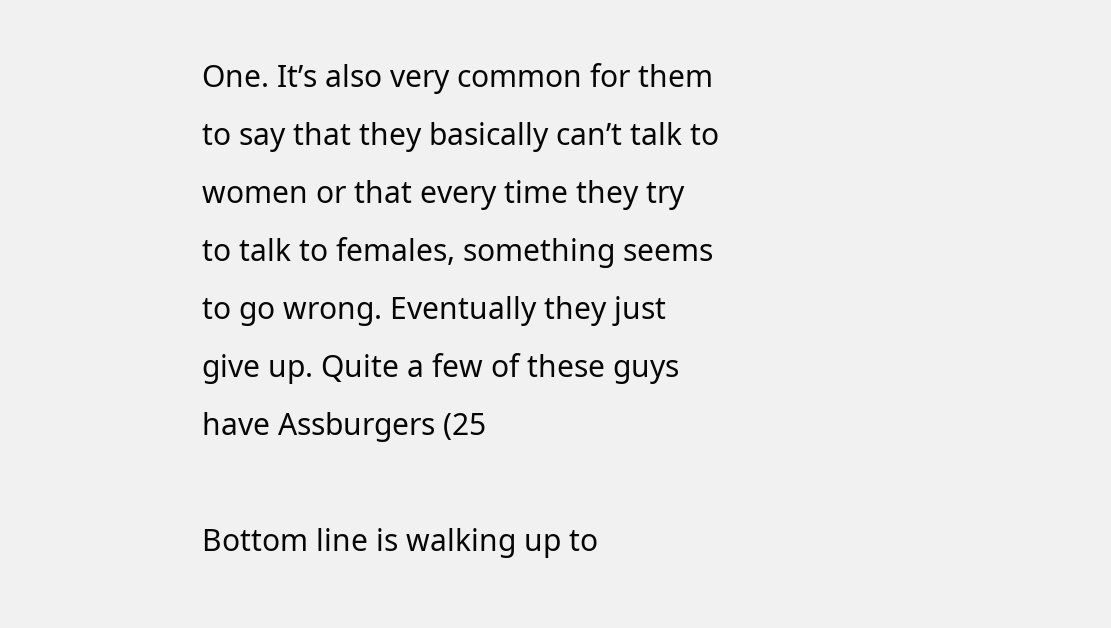One. It’s also very common for them to say that they basically can’t talk to women or that every time they try to talk to females, something seems to go wrong. Eventually they just give up. Quite a few of these guys have Assburgers (25

Bottom line is walking up to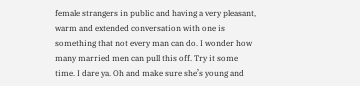female strangers in public and having a very pleasant, warm and extended conversation with one is something that not every man can do. I wonder how many married men can pull this off. Try it some time. I dare ya. Oh and make sure she’s young and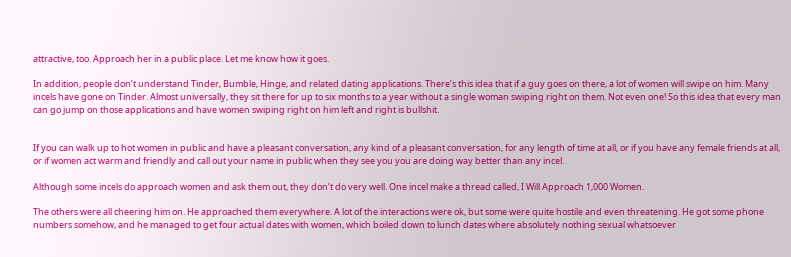attractive, too. Approach her in a public place. Let me know how it goes.

In addition, people don’t understand Tinder, Bumble, Hinge, and related dating applications. There’s this idea that if a guy goes on there, a lot of women will swipe on him. Many incels have gone on Tinder. Almost universally, they sit there for up to six months to a year without a single woman swiping right on them. Not even one! So this idea that every man can go jump on those applications and have women swiping right on him left and right is bullshit.


If you can walk up to hot women in public and have a pleasant conversation, any kind of a pleasant conversation, for any length of time at all, or if you have any female friends at all, or if women act warm and friendly and call out your name in public when they see you you are doing way better than any incel.

Although some incels do approach women and ask them out, they don’t do very well. One incel make a thread called, I Will Approach 1,000 Women.

The others were all cheering him on. He approached them everywhere. A lot of the interactions were ok, but some were quite hostile and even threatening. He got some phone numbers somehow, and he managed to get four actual dates with women, which boiled down to lunch dates where absolutely nothing sexual whatsoever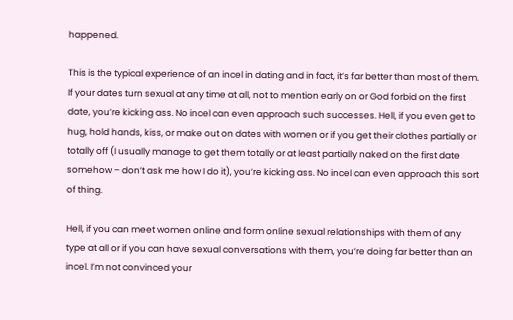happened.

This is the typical experience of an incel in dating and in fact, it’s far better than most of them. If your dates turn sexual at any time at all, not to mention early on or God forbid on the first date, you’re kicking ass. No incel can even approach such successes. Hell, if you even get to hug, hold hands, kiss, or make out on dates with women or if you get their clothes partially or totally off (I usually manage to get them totally or at least partially naked on the first date somehow – don’t ask me how I do it), you’re kicking ass. No incel can even approach this sort of thing.

Hell, if you can meet women online and form online sexual relationships with them of any type at all or if you can have sexual conversations with them, you’re doing far better than an incel. I’m not convinced your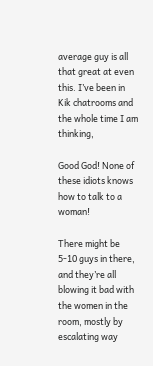average guy is all that great at even this. I’ve been in Kik chatrooms and the whole time I am thinking,

Good God! None of these idiots knows how to talk to a woman!

There might be 5-10 guys in there, and they’re all blowing it bad with the women in the room, mostly by escalating way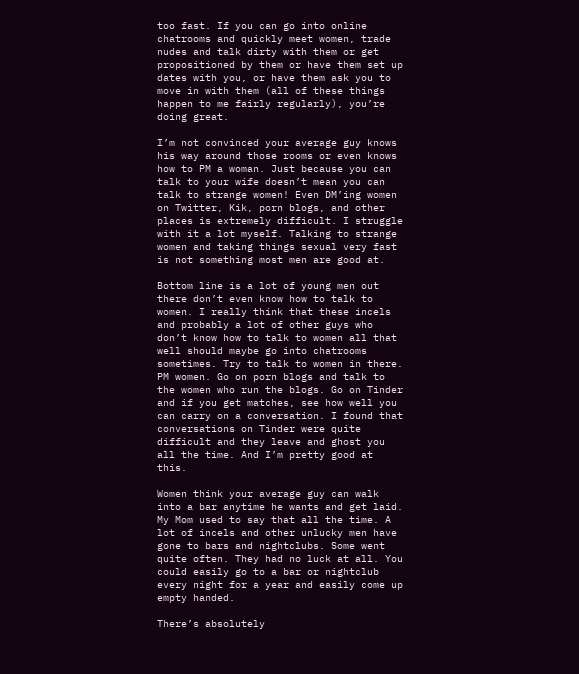too fast. If you can go into online chatrooms and quickly meet women, trade nudes and talk dirty with them or get propositioned by them or have them set up dates with you, or have them ask you to move in with them (all of these things happen to me fairly regularly), you’re doing great.

I’m not convinced your average guy knows his way around those rooms or even knows how to PM a woman. Just because you can talk to your wife doesn’t mean you can talk to strange women! Even DM’ing women on Twitter, Kik, porn blogs, and other places is extremely difficult. I struggle with it a lot myself. Talking to strange women and taking things sexual very fast is not something most men are good at.

Bottom line is a lot of young men out there don’t even know how to talk to women. I really think that these incels and probably a lot of other guys who don’t know how to talk to women all that well should maybe go into chatrooms sometimes. Try to talk to women in there. PM women. Go on porn blogs and talk to the women who run the blogs. Go on Tinder and if you get matches, see how well you can carry on a conversation. I found that conversations on Tinder were quite difficult and they leave and ghost you all the time. And I’m pretty good at this.

Women think your average guy can walk into a bar anytime he wants and get laid. My Mom used to say that all the time. A lot of incels and other unlucky men have gone to bars and nightclubs. Some went quite often. They had no luck at all. You could easily go to a bar or nightclub every night for a year and easily come up empty handed.

There’s absolutely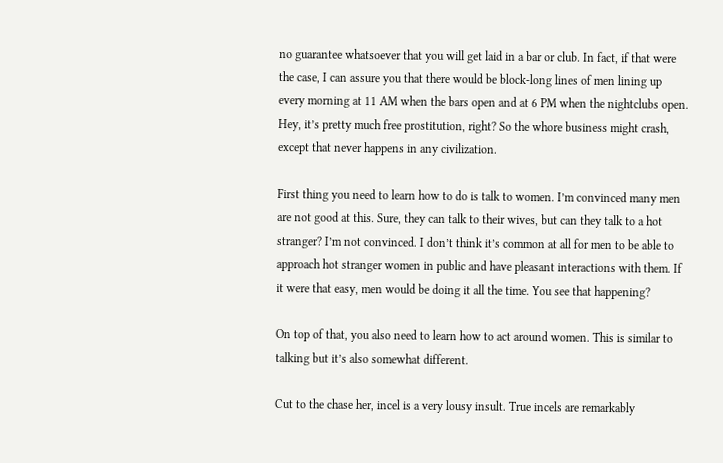no guarantee whatsoever that you will get laid in a bar or club. In fact, if that were the case, I can assure you that there would be block-long lines of men lining up every morning at 11 AM when the bars open and at 6 PM when the nightclubs open. Hey, it’s pretty much free prostitution, right? So the whore business might crash, except that never happens in any civilization.

First thing you need to learn how to do is talk to women. I’m convinced many men are not good at this. Sure, they can talk to their wives, but can they talk to a hot stranger? I’m not convinced. I don’t think it’s common at all for men to be able to approach hot stranger women in public and have pleasant interactions with them. If it were that easy, men would be doing it all the time. You see that happening?

On top of that, you also need to learn how to act around women. This is similar to talking but it’s also somewhat different.

Cut to the chase her, incel is a very lousy insult. True incels are remarkably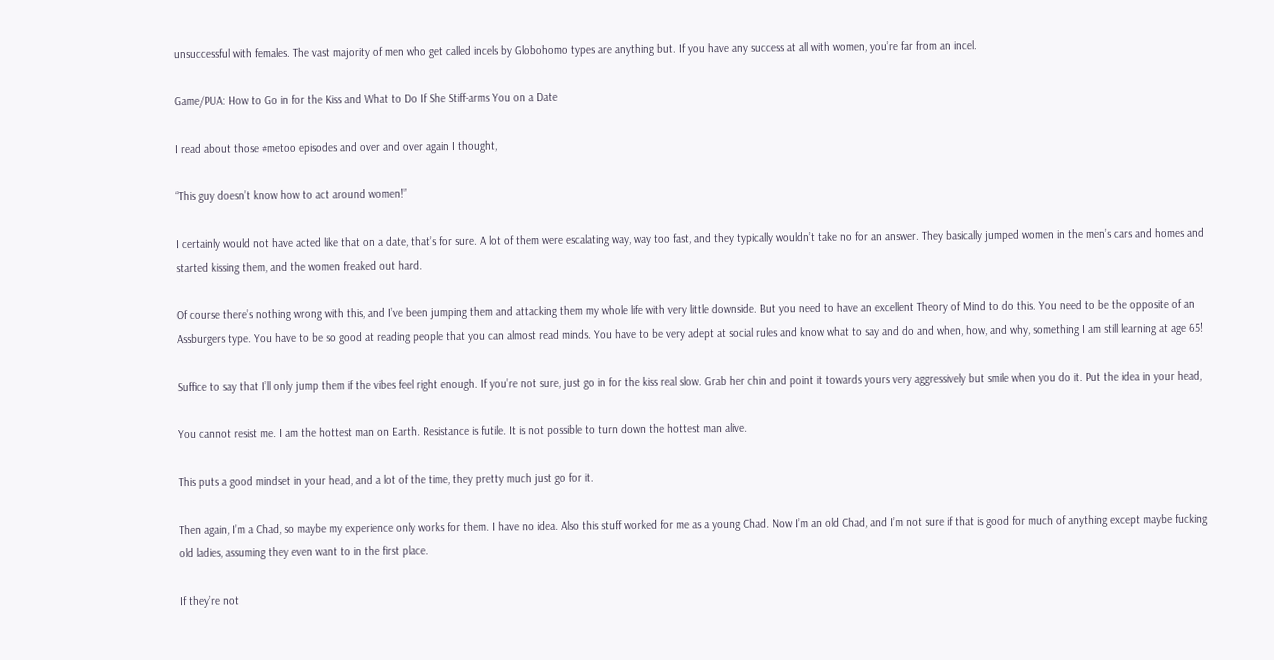unsuccessful with females. The vast majority of men who get called incels by Globohomo types are anything but. If you have any success at all with women, you’re far from an incel.

Game/PUA: How to Go in for the Kiss and What to Do If She Stiff-arms You on a Date

I read about those #metoo episodes and over and over again I thought,

“This guy doesn’t know how to act around women!”

I certainly would not have acted like that on a date, that’s for sure. A lot of them were escalating way, way too fast, and they typically wouldn’t take no for an answer. They basically jumped women in the men’s cars and homes and started kissing them, and the women freaked out hard.

Of course there’s nothing wrong with this, and I’ve been jumping them and attacking them my whole life with very little downside. But you need to have an excellent Theory of Mind to do this. You need to be the opposite of an Assburgers type. You have to be so good at reading people that you can almost read minds. You have to be very adept at social rules and know what to say and do and when, how, and why, something I am still learning at age 65!

Suffice to say that I’ll only jump them if the vibes feel right enough. If you’re not sure, just go in for the kiss real slow. Grab her chin and point it towards yours very aggressively but smile when you do it. Put the idea in your head,

You cannot resist me. I am the hottest man on Earth. Resistance is futile. It is not possible to turn down the hottest man alive.

This puts a good mindset in your head, and a lot of the time, they pretty much just go for it.

Then again, I’m a Chad, so maybe my experience only works for them. I have no idea. Also this stuff worked for me as a young Chad. Now I’m an old Chad, and I’m not sure if that is good for much of anything except maybe fucking old ladies, assuming they even want to in the first place.

If they’re not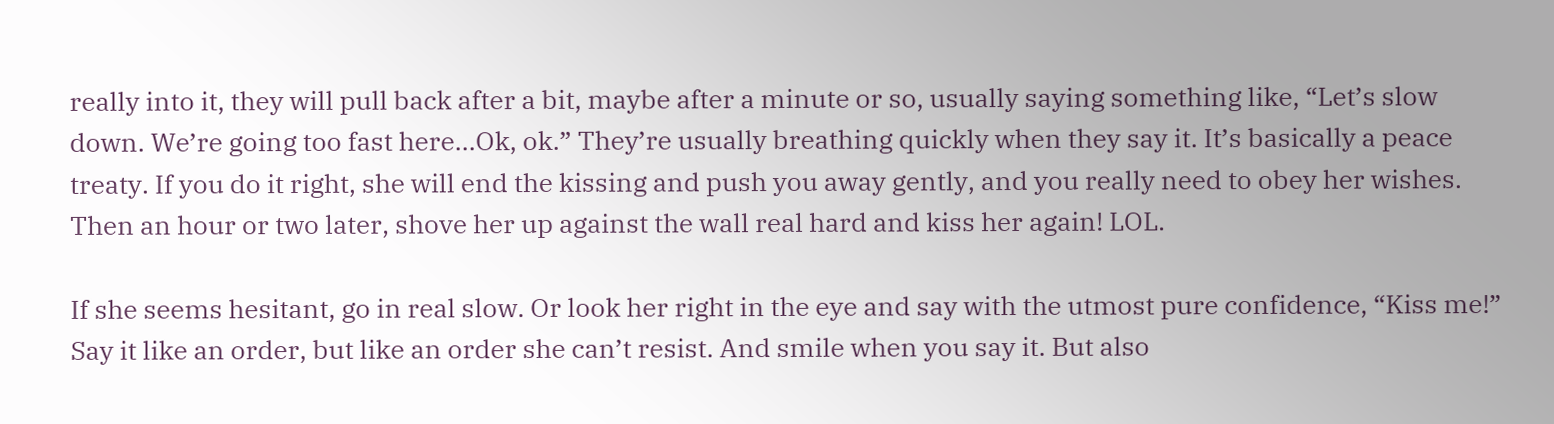really into it, they will pull back after a bit, maybe after a minute or so, usually saying something like, “Let’s slow down. We’re going too fast here…Ok, ok.” They’re usually breathing quickly when they say it. It’s basically a peace treaty. If you do it right, she will end the kissing and push you away gently, and you really need to obey her wishes. Then an hour or two later, shove her up against the wall real hard and kiss her again! LOL.

If she seems hesitant, go in real slow. Or look her right in the eye and say with the utmost pure confidence, “Kiss me!” Say it like an order, but like an order she can’t resist. And smile when you say it. But also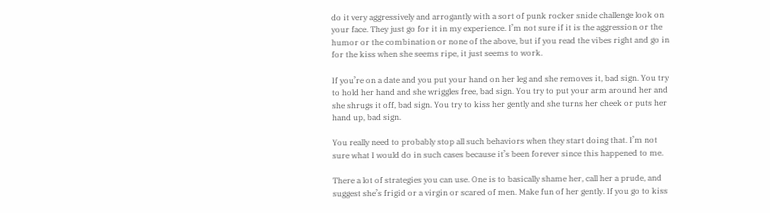do it very aggressively and arrogantly with a sort of punk rocker snide challenge look on your face. They just go for it in my experience. I’m not sure if it is the aggression or the humor or the combination or none of the above, but if you read the vibes right and go in for the kiss when she seems ripe, it just seems to work.

If you’re on a date and you put your hand on her leg and she removes it, bad sign. You try to hold her hand and she wriggles free, bad sign. You try to put your arm around her and she shrugs it off, bad sign. You try to kiss her gently and she turns her cheek or puts her hand up, bad sign.

You really need to probably stop all such behaviors when they start doing that. I’m not sure what I would do in such cases because it’s been forever since this happened to me.

There a lot of strategies you can use. One is to basically shame her, call her a prude, and suggest she’s frigid or a virgin or scared of men. Make fun of her gently. If you go to kiss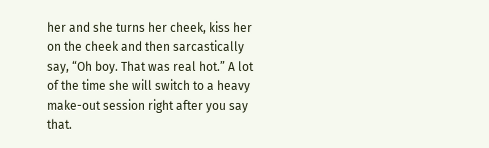her and she turns her cheek, kiss her on the cheek and then sarcastically say, “Oh boy. That was real hot.” A lot of the time she will switch to a heavy make-out session right after you say that.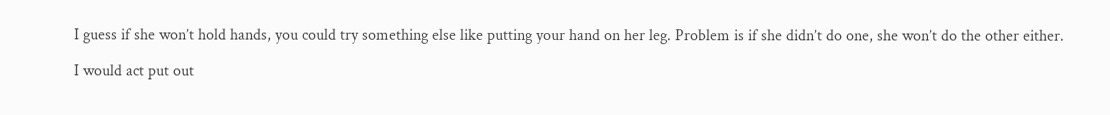I guess if she won’t hold hands, you could try something else like putting your hand on her leg. Problem is if she didn’t do one, she won’t do the other either.

I would act put out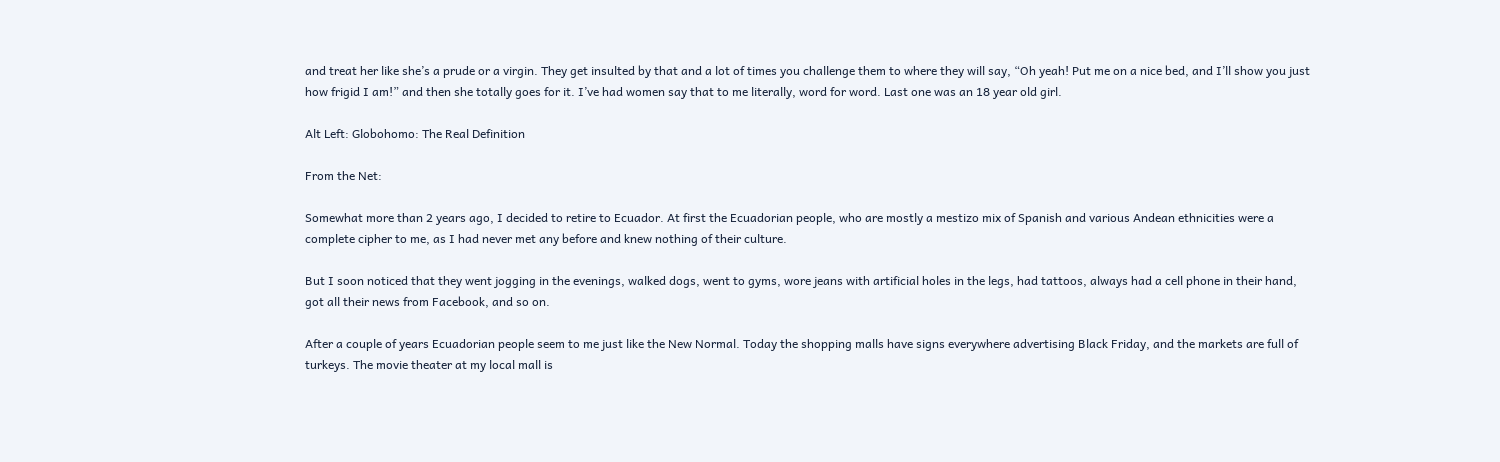and treat her like she’s a prude or a virgin. They get insulted by that and a lot of times you challenge them to where they will say, “Oh yeah! Put me on a nice bed, and I’ll show you just how frigid I am!” and then she totally goes for it. I’ve had women say that to me literally, word for word. Last one was an 18 year old girl.

Alt Left: Globohomo: The Real Definition

From the Net:

Somewhat more than 2 years ago, I decided to retire to Ecuador. At first the Ecuadorian people, who are mostly a mestizo mix of Spanish and various Andean ethnicities were a complete cipher to me, as I had never met any before and knew nothing of their culture.

But I soon noticed that they went jogging in the evenings, walked dogs, went to gyms, wore jeans with artificial holes in the legs, had tattoos, always had a cell phone in their hand, got all their news from Facebook, and so on.

After a couple of years Ecuadorian people seem to me just like the New Normal. Today the shopping malls have signs everywhere advertising Black Friday, and the markets are full of turkeys. The movie theater at my local mall is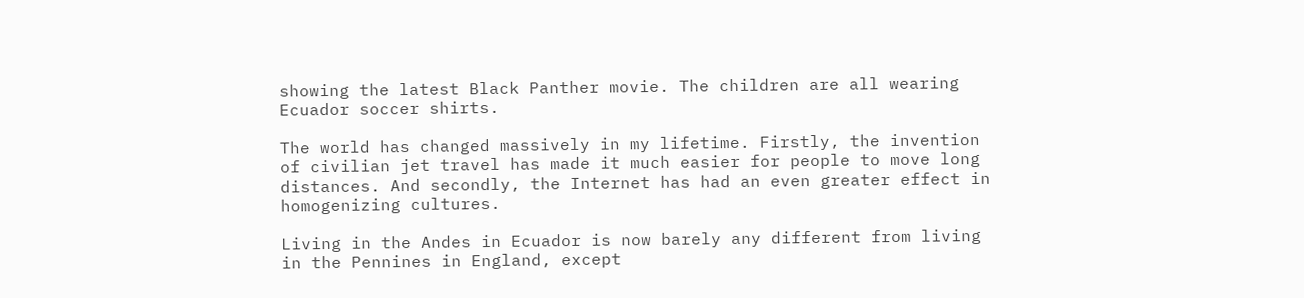showing the latest Black Panther movie. The children are all wearing Ecuador soccer shirts.

The world has changed massively in my lifetime. Firstly, the invention of civilian jet travel has made it much easier for people to move long distances. And secondly, the Internet has had an even greater effect in homogenizing cultures.

Living in the Andes in Ecuador is now barely any different from living in the Pennines in England, except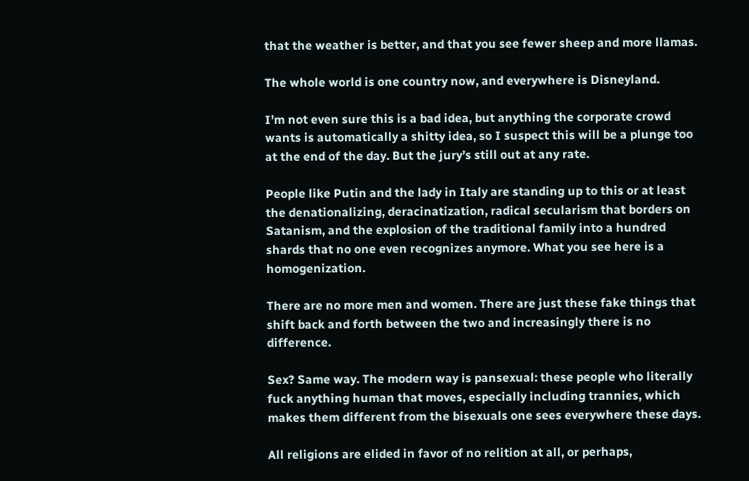that the weather is better, and that you see fewer sheep and more llamas.

The whole world is one country now, and everywhere is Disneyland.

I’m not even sure this is a bad idea, but anything the corporate crowd wants is automatically a shitty idea, so I suspect this will be a plunge too at the end of the day. But the jury’s still out at any rate.

People like Putin and the lady in Italy are standing up to this or at least the denationalizing, deracinatization, radical secularism that borders on Satanism, and the explosion of the traditional family into a hundred shards that no one even recognizes anymore. What you see here is a homogenization.

There are no more men and women. There are just these fake things that shift back and forth between the two and increasingly there is no difference.

Sex? Same way. The modern way is pansexual: these people who literally fuck anything human that moves, especially including trannies, which makes them different from the bisexuals one sees everywhere these days.

All religions are elided in favor of no relition at all, or perhaps,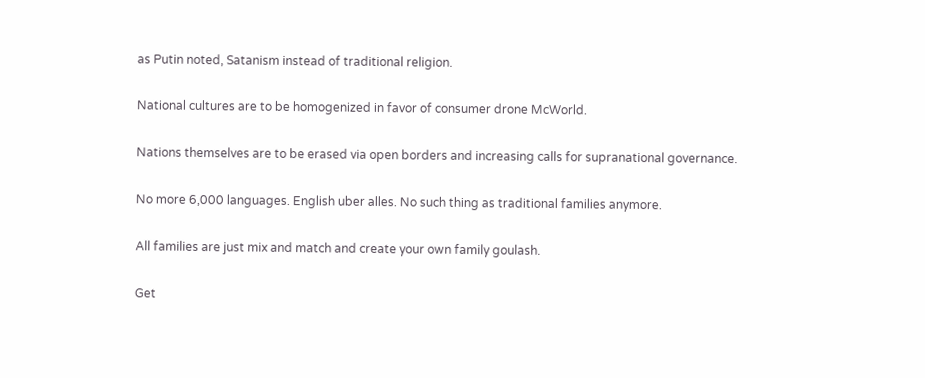as Putin noted, Satanism instead of traditional religion.

National cultures are to be homogenized in favor of consumer drone McWorld.

Nations themselves are to be erased via open borders and increasing calls for supranational governance.

No more 6,000 languages. English uber alles. No such thing as traditional families anymore.

All families are just mix and match and create your own family goulash.

Get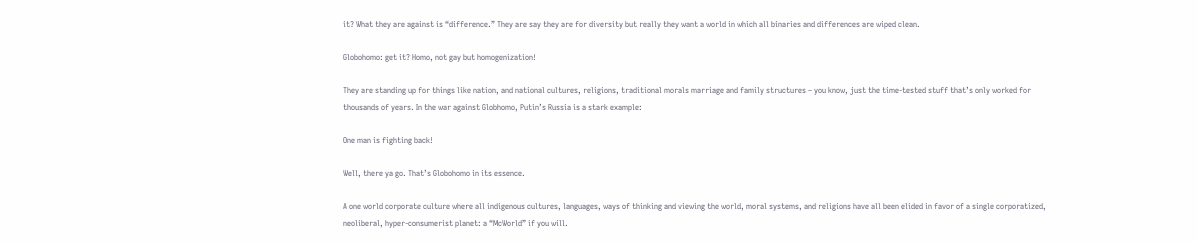it? What they are against is “difference.” They are say they are for diversity but really they want a world in which all binaries and differences are wiped clean.

Globohomo: get it? Homo, not gay but homogenization!

They are standing up for things like nation, and national cultures, religions, traditional morals marriage and family structures – you know, just the time-tested stuff that’s only worked for thousands of years. In the war against Globhomo, Putin’s Russia is a stark example:

One man is fighting back!

Well, there ya go. That’s Globohomo in its essence.

A one world corporate culture where all indigenous cultures, languages, ways of thinking and viewing the world, moral systems, and religions have all been elided in favor of a single corporatized, neoliberal, hyper-consumerist planet: a “McWorld” if you will.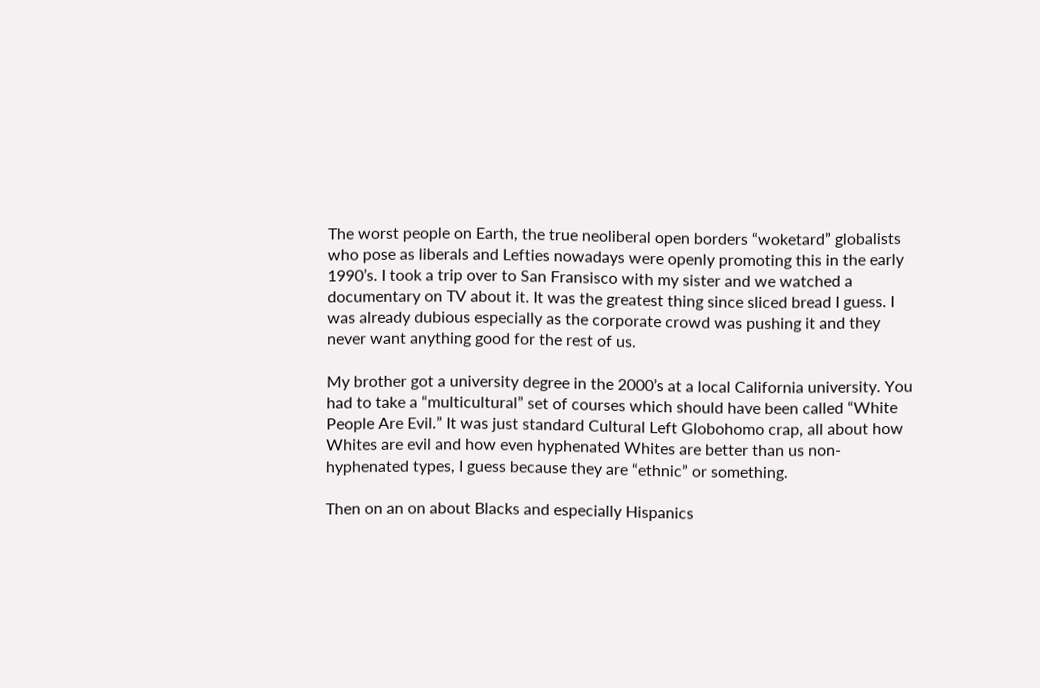The worst people on Earth, the true neoliberal open borders “woketard” globalists who pose as liberals and Lefties nowadays were openly promoting this in the early 1990’s. I took a trip over to San Fransisco with my sister and we watched a documentary on TV about it. It was the greatest thing since sliced bread I guess. I was already dubious especially as the corporate crowd was pushing it and they never want anything good for the rest of us.

My brother got a university degree in the 2000’s at a local California university. You had to take a “multicultural” set of courses which should have been called “White People Are Evil.” It was just standard Cultural Left Globohomo crap, all about how Whites are evil and how even hyphenated Whites are better than us non-hyphenated types, I guess because they are “ethnic” or something.

Then on an on about Blacks and especially Hispanics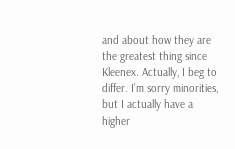and about how they are the greatest thing since Kleenex. Actually, I beg to differ. I’m sorry minorities, but I actually have a higher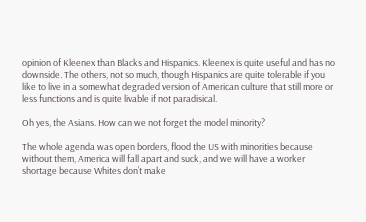opinion of Kleenex than Blacks and Hispanics. Kleenex is quite useful and has no downside. The others, not so much, though Hispanics are quite tolerable if you like to live in a somewhat degraded version of American culture that still more or less functions and is quite livable if not paradisical.

Oh yes, the Asians. How can we not forget the model minority?

The whole agenda was open borders, flood the US with minorities because without them, America will fall apart and suck, and we will have a worker shortage because Whites don’t make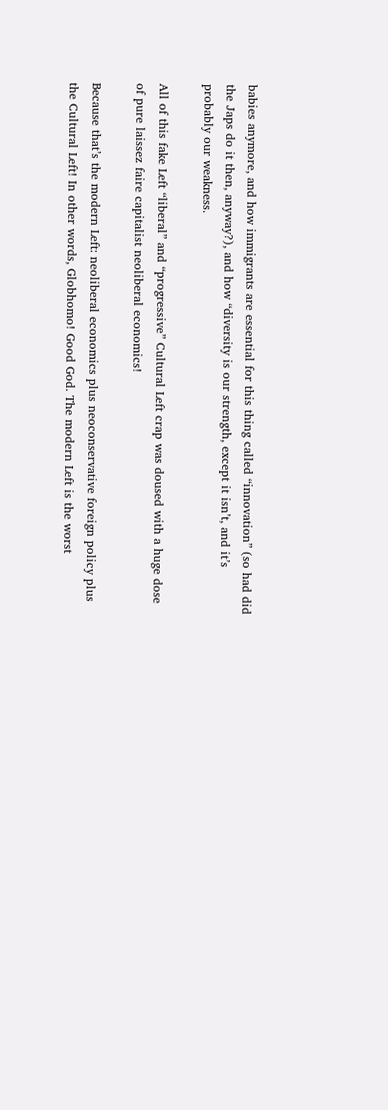babies anymore, and how immigrants are essential for this thing called “innovation” (so had did the Japs do it then, anyway?), and how “diversity is our strength, except it isn’t, and it’s probably our weakness.

All of this fake Left “liberal” and “progressive” Cultural Left crap was doused with a huge dose of pure laissez faire capitalist neoliberal economics!

Because that’s the modern Left: neoliberal economics plus neoconservative foreign policy plus the Cultural Left! In other words, Globhomo! Good God. The modern Left is the worst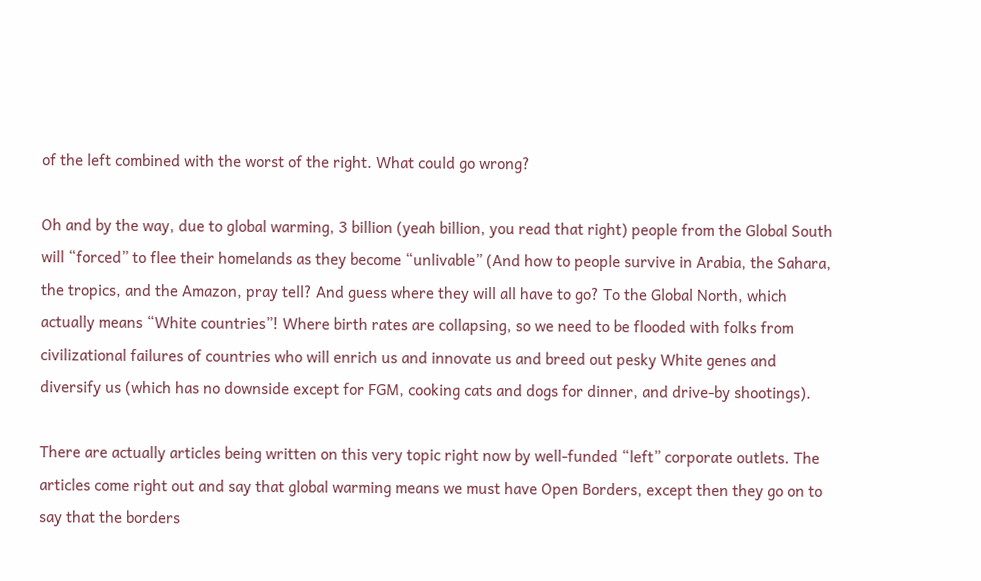of the left combined with the worst of the right. What could go wrong?

Oh and by the way, due to global warming, 3 billion (yeah billion, you read that right) people from the Global South will “forced” to flee their homelands as they become “unlivable” (And how to people survive in Arabia, the Sahara, the tropics, and the Amazon, pray tell? And guess where they will all have to go? To the Global North, which actually means “White countries”! Where birth rates are collapsing, so we need to be flooded with folks from civilizational failures of countries who will enrich us and innovate us and breed out pesky White genes and diversify us (which has no downside except for FGM, cooking cats and dogs for dinner, and drive-by shootings).

There are actually articles being written on this very topic right now by well-funded “left” corporate outlets. The articles come right out and say that global warming means we must have Open Borders, except then they go on to say that the borders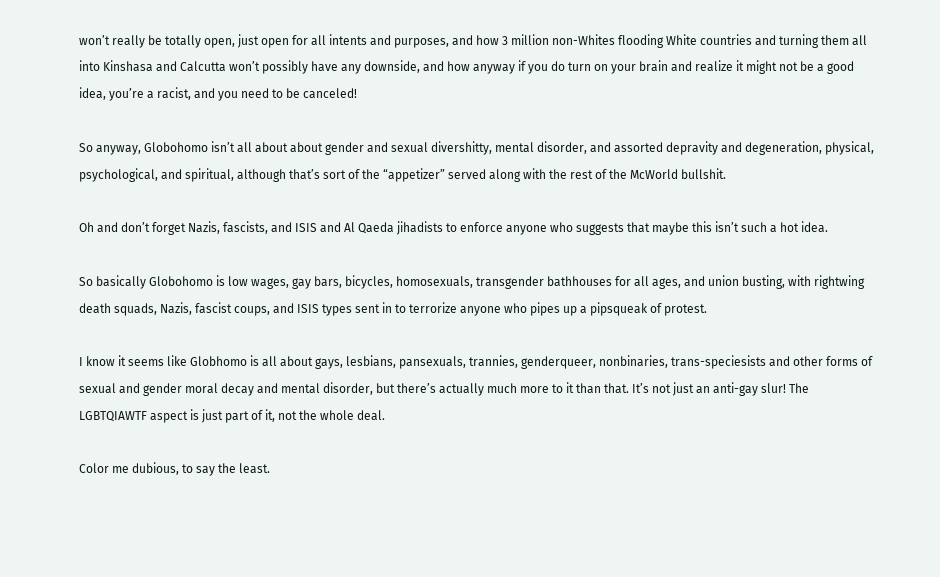won’t really be totally open, just open for all intents and purposes, and how 3 million non-Whites flooding White countries and turning them all into Kinshasa and Calcutta won’t possibly have any downside, and how anyway if you do turn on your brain and realize it might not be a good idea, you’re a racist, and you need to be canceled!

So anyway, Globohomo isn’t all about about gender and sexual divershitty, mental disorder, and assorted depravity and degeneration, physical, psychological, and spiritual, although that’s sort of the “appetizer” served along with the rest of the McWorld bullshit.

Oh and don’t forget Nazis, fascists, and ISIS and Al Qaeda jihadists to enforce anyone who suggests that maybe this isn’t such a hot idea.

So basically Globohomo is low wages, gay bars, bicycles, homosexuals, transgender bathhouses for all ages, and union busting, with rightwing death squads, Nazis, fascist coups, and ISIS types sent in to terrorize anyone who pipes up a pipsqueak of protest.

I know it seems like Globhomo is all about gays, lesbians, pansexuals, trannies, genderqueer, nonbinaries, trans-speciesists and other forms of sexual and gender moral decay and mental disorder, but there’s actually much more to it than that. It’s not just an anti-gay slur! The LGBTQIAWTF aspect is just part of it, not the whole deal.

Color me dubious, to say the least.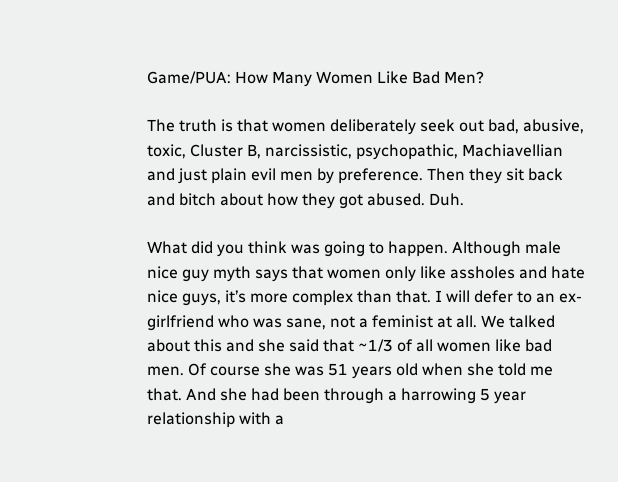Game/PUA: How Many Women Like Bad Men?

The truth is that women deliberately seek out bad, abusive, toxic, Cluster B, narcissistic, psychopathic, Machiavellian and just plain evil men by preference. Then they sit back and bitch about how they got abused. Duh.

What did you think was going to happen. Although male nice guy myth says that women only like assholes and hate nice guys, it’s more complex than that. I will defer to an ex-girlfriend who was sane, not a feminist at all. We talked about this and she said that ~1/3 of all women like bad men. Of course she was 51 years old when she told me that. And she had been through a harrowing 5 year relationship with a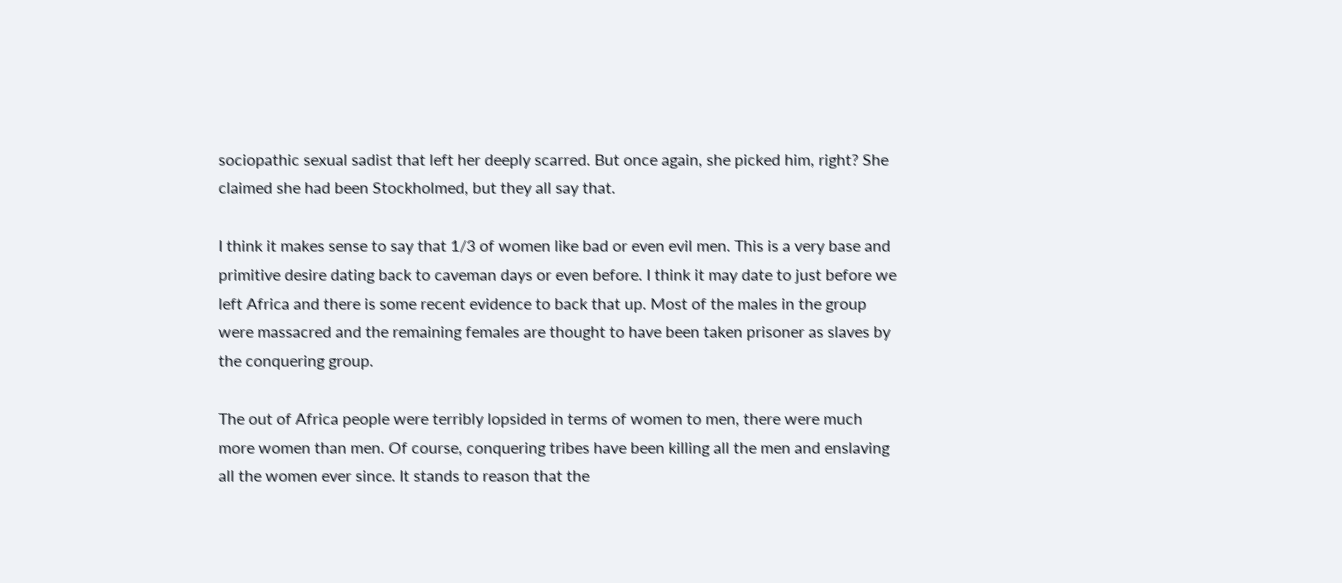sociopathic sexual sadist that left her deeply scarred. But once again, she picked him, right? She claimed she had been Stockholmed, but they all say that.

I think it makes sense to say that 1/3 of women like bad or even evil men. This is a very base and primitive desire dating back to caveman days or even before. I think it may date to just before we left Africa and there is some recent evidence to back that up. Most of the males in the group were massacred and the remaining females are thought to have been taken prisoner as slaves by the conquering group.

The out of Africa people were terribly lopsided in terms of women to men, there were much more women than men. Of course, conquering tribes have been killing all the men and enslaving all the women ever since. It stands to reason that the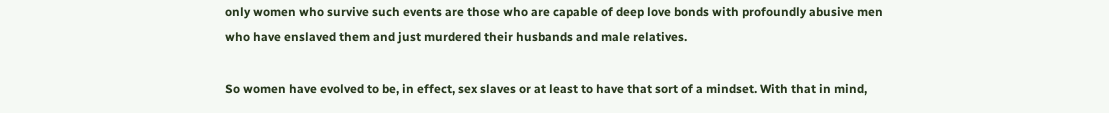only women who survive such events are those who are capable of deep love bonds with profoundly abusive men who have enslaved them and just murdered their husbands and male relatives.

So women have evolved to be, in effect, sex slaves or at least to have that sort of a mindset. With that in mind,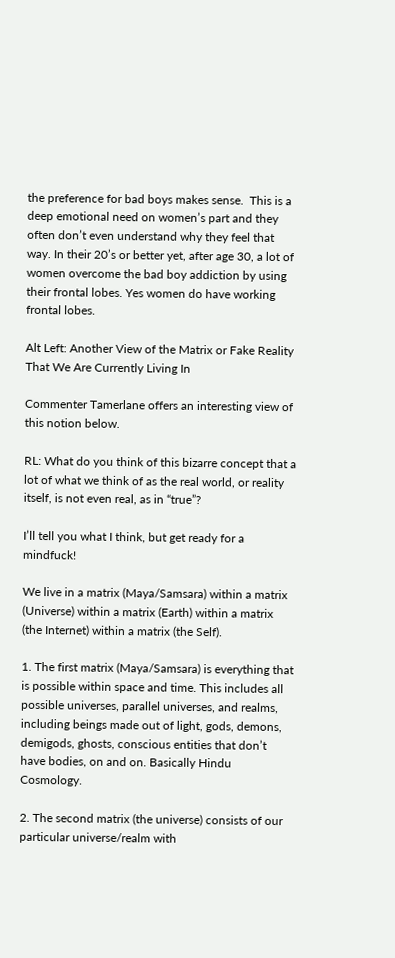the preference for bad boys makes sense.  This is a deep emotional need on women’s part and they often don’t even understand why they feel that way. In their 20’s or better yet, after age 30, a lot of women overcome the bad boy addiction by using their frontal lobes. Yes women do have working frontal lobes.

Alt Left: Another View of the Matrix or Fake Reality That We Are Currently Living In

Commenter Tamerlane offers an interesting view of this notion below.

RL: What do you think of this bizarre concept that a lot of what we think of as the real world, or reality itself, is not even real, as in “true”?

I’ll tell you what I think, but get ready for a mindfuck!

We live in a matrix (Maya/Samsara) within a matrix (Universe) within a matrix (Earth) within a matrix (the Internet) within a matrix (the Self).

1. The first matrix (Maya/Samsara) is everything that is possible within space and time. This includes all possible universes, parallel universes, and realms, including beings made out of light, gods, demons, demigods, ghosts, conscious entities that don’t have bodies, on and on. Basically Hindu Cosmology.

2. The second matrix (the universe) consists of our particular universe/realm with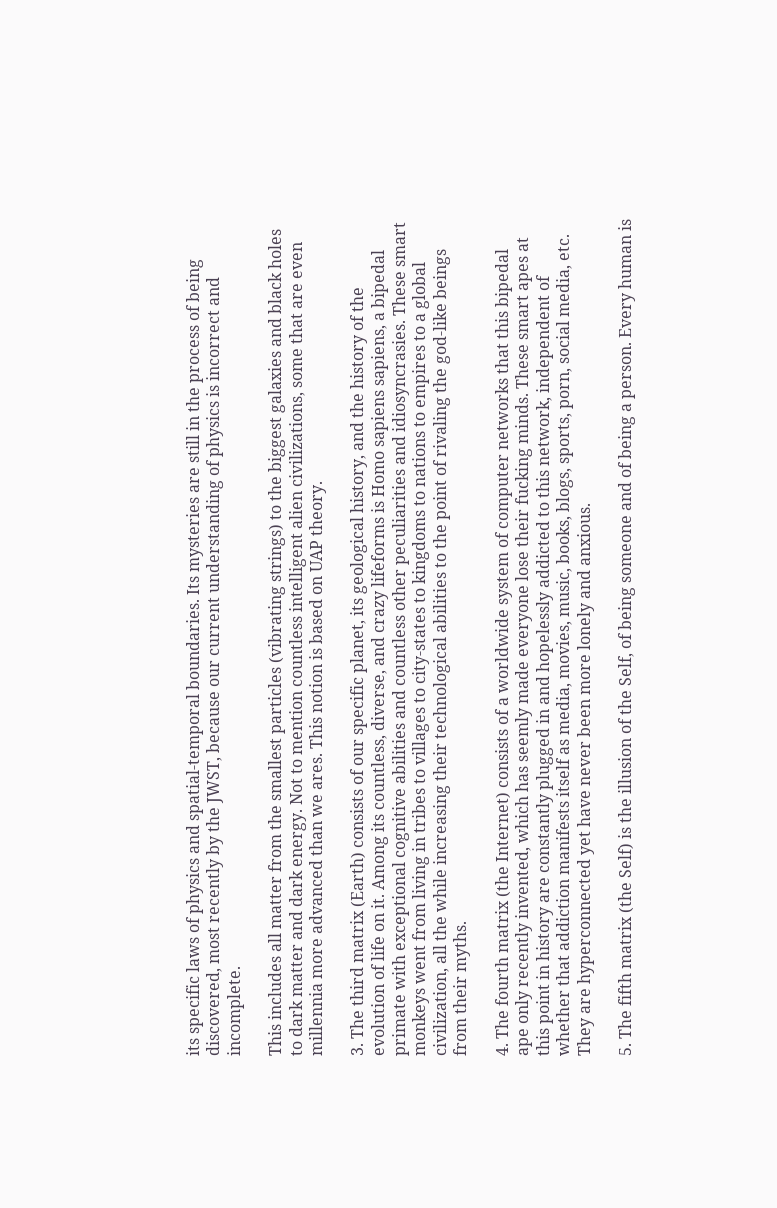its specific laws of physics and spatial-temporal boundaries. Its mysteries are still in the process of being discovered, most recently by the JWST, because our current understanding of physics is incorrect and incomplete.

This includes all matter from the smallest particles (vibrating strings) to the biggest galaxies and black holes to dark matter and dark energy. Not to mention countless intelligent alien civilizations, some that are even millennia more advanced than we ares. This notion is based on UAP theory.

3. The third matrix (Earth) consists of our specific planet, its geological history, and the history of the evolution of life on it. Among its countless, diverse, and crazy lifeforms is Homo sapiens sapiens, a bipedal primate with exceptional cognitive abilities and countless other peculiarities and idiosyncrasies. These smart monkeys went from living in tribes to villages to city-states to kingdoms to nations to empires to a global civilization, all the while increasing their technological abilities to the point of rivaling the god-like beings from their myths.

4. The fourth matrix (the Internet) consists of a worldwide system of computer networks that this bipedal ape only recently invented, which has seemly made everyone lose their fucking minds. These smart apes at this point in history are constantly plugged in and hopelessly addicted to this network, independent of whether that addiction manifests itself as media, movies, music, books, blogs, sports, porn, social media, etc. They are hyperconnected yet have never been more lonely and anxious.

5. The fifth matrix (the Self) is the illusion of the Self, of being someone and of being a person. Every human is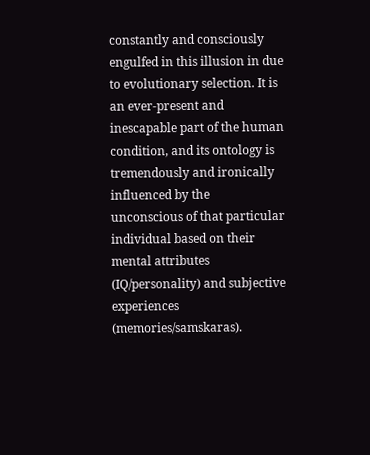constantly and consciously engulfed in this illusion in due to evolutionary selection. It is an ever-present and inescapable part of the human condition, and its ontology is tremendously and ironically influenced by the  unconscious of that particular individual based on their mental attributes (IQ/personality) and subjective experiences (memories/samskaras).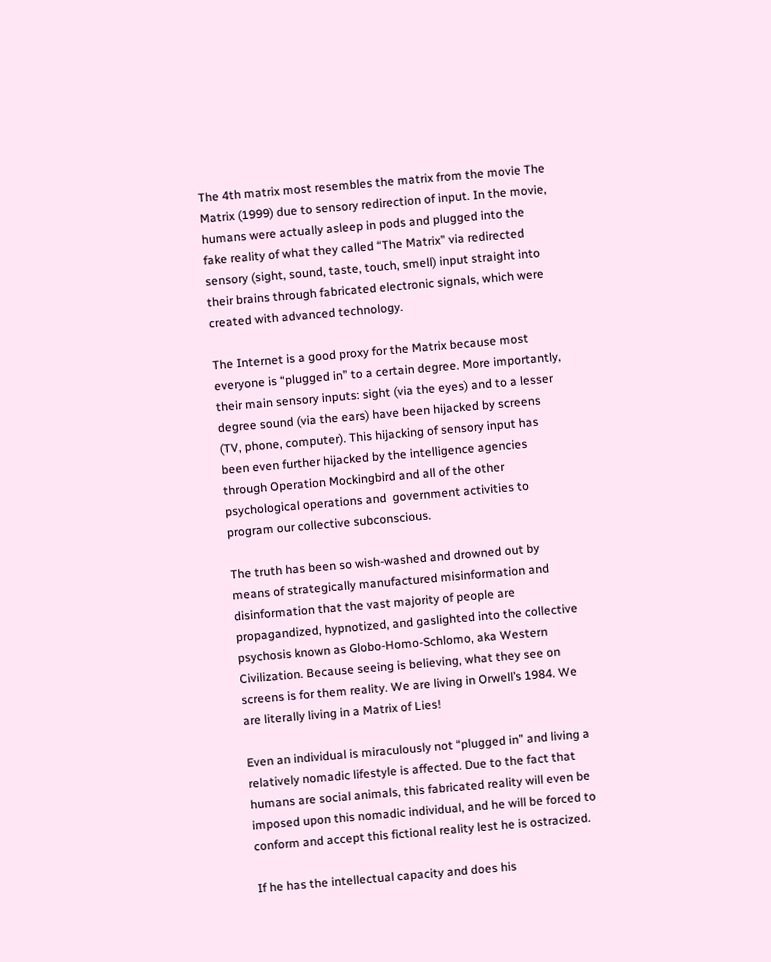The 4th matrix most resembles the matrix from the movie The Matrix (1999) due to sensory redirection of input. In the movie, humans were actually asleep in pods and plugged into the fake reality of what they called “The Matrix” via redirected sensory (sight, sound, taste, touch, smell) input straight into their brains through fabricated electronic signals, which were created with advanced technology.

The Internet is a good proxy for the Matrix because most everyone is “plugged in” to a certain degree. More importantly, their main sensory inputs: sight (via the eyes) and to a lesser degree sound (via the ears) have been hijacked by screens (TV, phone, computer). This hijacking of sensory input has been even further hijacked by the intelligence agencies through Operation Mockingbird and all of the other psychological operations and  government activities to program our collective subconscious.

The truth has been so wish-washed and drowned out by means of strategically manufactured misinformation and disinformation that the vast majority of people are propagandized, hypnotized, and gaslighted into the collective psychosis known as Globo-Homo-Schlomo, aka Western Civilization. Because seeing is believing, what they see on screens is for them reality. We are living in Orwell’s 1984. We are literally living in a Matrix of Lies!

Even an individual is miraculously not “plugged in” and living a relatively nomadic lifestyle is affected. Due to the fact that humans are social animals, this fabricated reality will even be imposed upon this nomadic individual, and he will be forced to conform and accept this fictional reality lest he is ostracized.

If he has the intellectual capacity and does his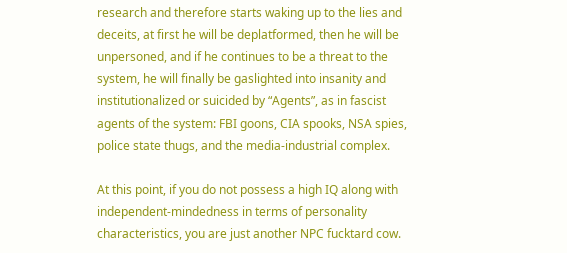research and therefore starts waking up to the lies and deceits, at first he will be deplatformed, then he will be unpersoned, and if he continues to be a threat to the system, he will finally be gaslighted into insanity and institutionalized or suicided by “Agents”, as in fascist agents of the system: FBI goons, CIA spooks, NSA spies, police state thugs, and the media-industrial complex.

At this point, if you do not possess a high IQ along with independent-mindedness in terms of personality characteristics, you are just another NPC fucktard cow.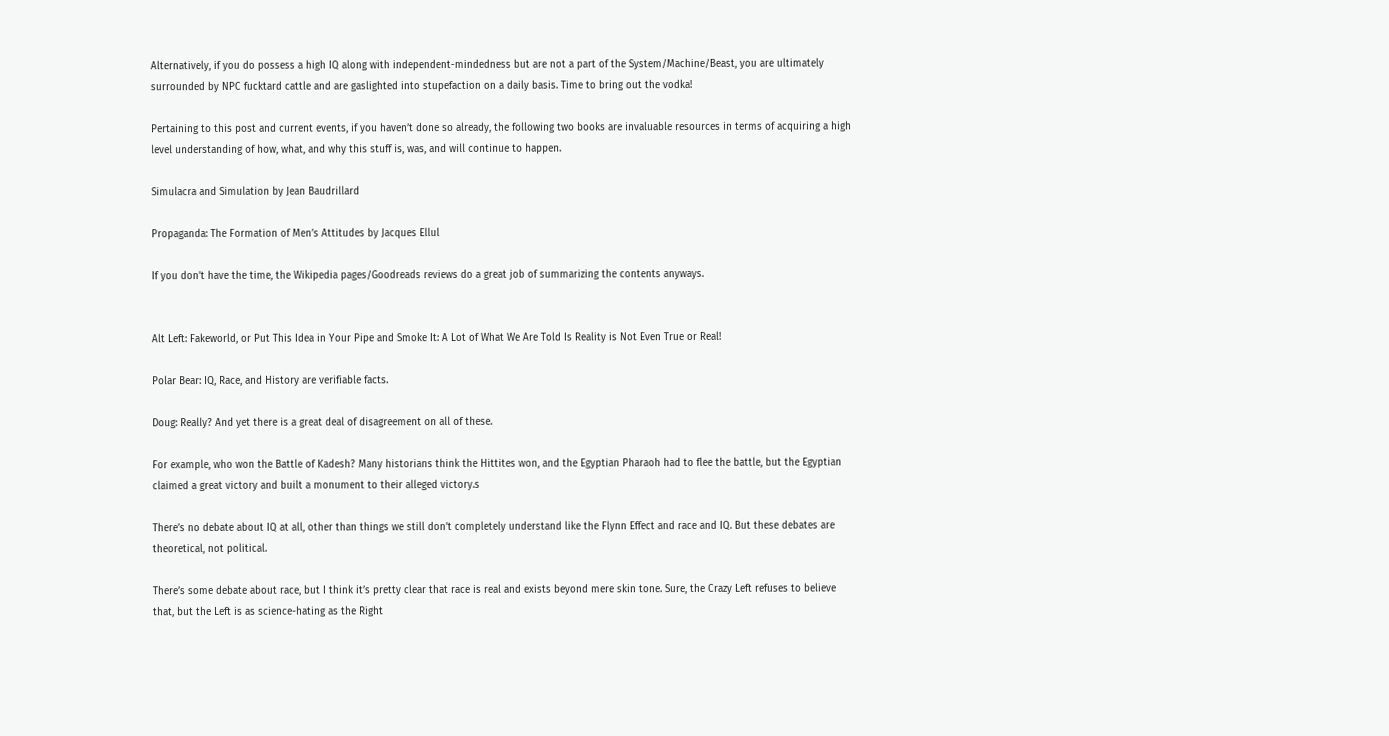Alternatively, if you do possess a high IQ along with independent-mindedness but are not a part of the System/Machine/Beast, you are ultimately surrounded by NPC fucktard cattle and are gaslighted into stupefaction on a daily basis. Time to bring out the vodka!

Pertaining to this post and current events, if you haven’t done so already, the following two books are invaluable resources in terms of acquiring a high level understanding of how, what, and why this stuff is, was, and will continue to happen.

Simulacra and Simulation by Jean Baudrillard

Propaganda: The Formation of Men’s Attitudes by Jacques Ellul

If you don’t have the time, the Wikipedia pages/Goodreads reviews do a great job of summarizing the contents anyways.


Alt Left: Fakeworld, or Put This Idea in Your Pipe and Smoke It: A Lot of What We Are Told Is Reality is Not Even True or Real!

Polar Bear: IQ, Race, and History are verifiable facts.

Doug: Really? And yet there is a great deal of disagreement on all of these.

For example, who won the Battle of Kadesh? Many historians think the Hittites won, and the Egyptian Pharaoh had to flee the battle, but the Egyptian claimed a great victory and built a monument to their alleged victory.s

There’s no debate about IQ at all, other than things we still don’t completely understand like the Flynn Effect and race and IQ. But these debates are theoretical, not political.

There’s some debate about race, but I think it’s pretty clear that race is real and exists beyond mere skin tone. Sure, the Crazy Left refuses to believe that, but the Left is as science-hating as the Right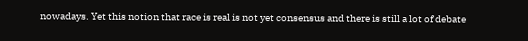nowadays. Yet this notion that race is real is not yet consensus and there is still a lot of debate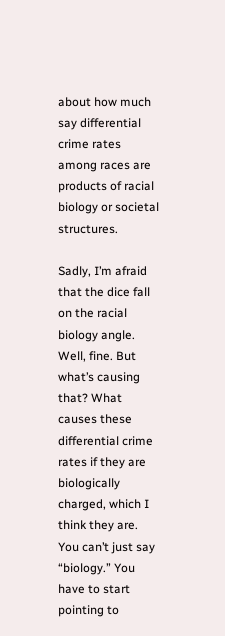about how much say differential crime rates among races are products of racial biology or societal structures.

Sadly, I’m afraid that the dice fall on the racial biology angle. Well, fine. But what’s causing that? What causes these differential crime rates if they are biologically charged, which I think they are. You can’t just say “biology.” You have to start pointing to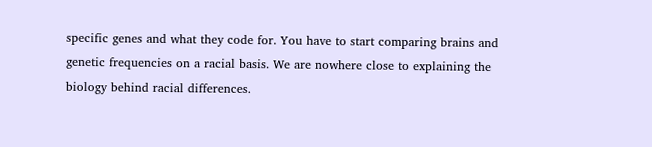specific genes and what they code for. You have to start comparing brains and genetic frequencies on a racial basis. We are nowhere close to explaining the biology behind racial differences.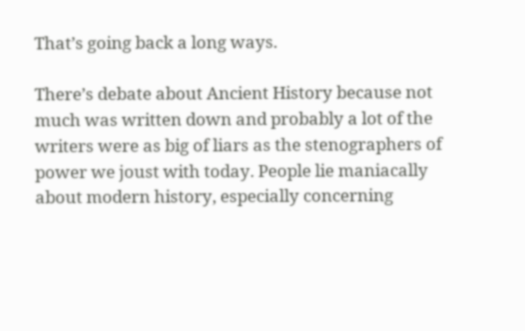That’s going back a long ways.

There’s debate about Ancient History because not much was written down and probably a lot of the writers were as big of liars as the stenographers of power we joust with today. People lie maniacally about modern history, especially concerning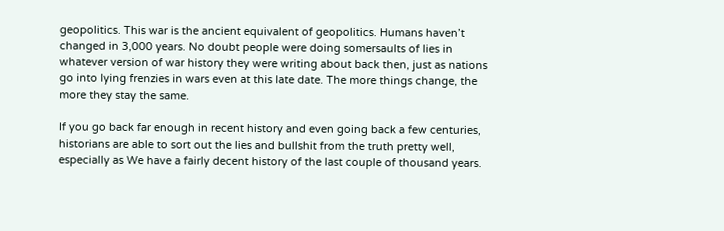geopolitics. This war is the ancient equivalent of geopolitics. Humans haven’t changed in 3,000 years. No doubt people were doing somersaults of lies in whatever version of war history they were writing about back then, just as nations go into lying frenzies in wars even at this late date. The more things change, the more they stay the same.

If you go back far enough in recent history and even going back a few centuries, historians are able to sort out the lies and bullshit from the truth pretty well, especially as We have a fairly decent history of the last couple of thousand years.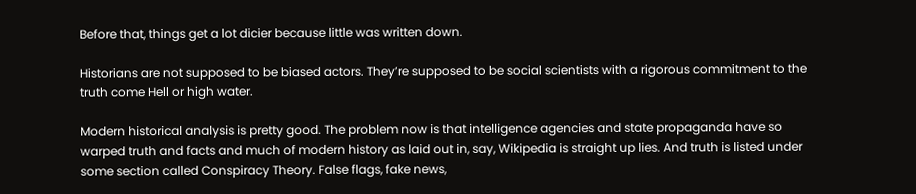Before that, things get a lot dicier because little was written down.

Historians are not supposed to be biased actors. They’re supposed to be social scientists with a rigorous commitment to the truth come Hell or high water.

Modern historical analysis is pretty good. The problem now is that intelligence agencies and state propaganda have so warped truth and facts and much of modern history as laid out in, say, Wikipedia is straight up lies. And truth is listed under some section called Conspiracy Theory. False flags, fake news,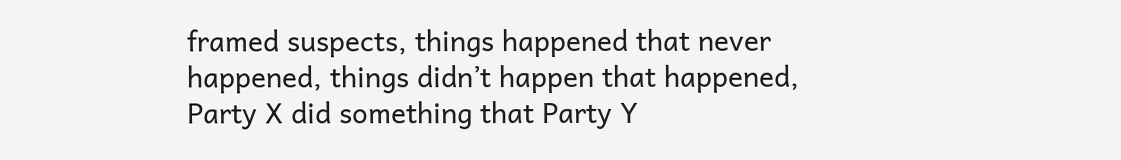framed suspects, things happened that never happened, things didn’t happen that happened, Party X did something that Party Y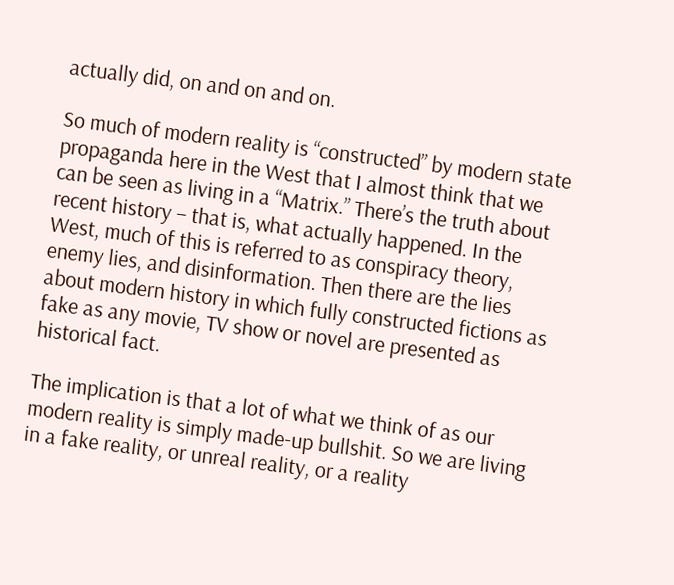actually did, on and on and on.

So much of modern reality is “constructed” by modern state propaganda here in the West that I almost think that we can be seen as living in a “Matrix.” There’s the truth about recent history – that is, what actually happened. In the West, much of this is referred to as conspiracy theory, enemy lies, and disinformation. Then there are the lies about modern history in which fully constructed fictions as fake as any movie, TV show or novel are presented as historical fact.

The implication is that a lot of what we think of as our modern reality is simply made-up bullshit. So we are living in a fake reality, or unreal reality, or a reality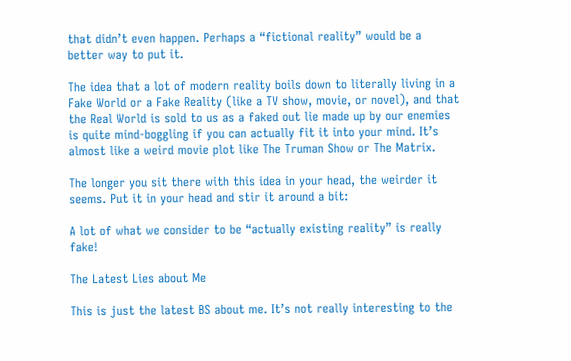that didn’t even happen. Perhaps a “fictional reality” would be a better way to put it.

The idea that a lot of modern reality boils down to literally living in a Fake World or a Fake Reality (like a TV show, movie, or novel), and that the Real World is sold to us as a faked out lie made up by our enemies is quite mind-boggling if you can actually fit it into your mind. It’s almost like a weird movie plot like The Truman Show or The Matrix.

The longer you sit there with this idea in your head, the weirder it seems. Put it in your head and stir it around a bit:

A lot of what we consider to be “actually existing reality” is really fake!

The Latest Lies about Me

This is just the latest BS about me. It’s not really interesting to the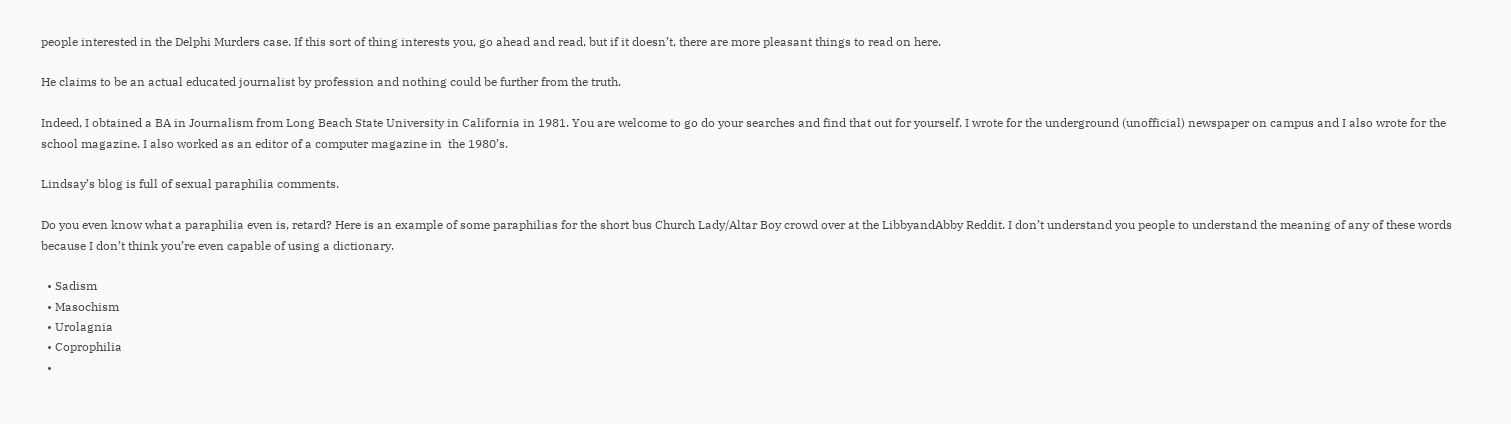people interested in the Delphi Murders case. If this sort of thing interests you, go ahead and read, but if it doesn’t, there are more pleasant things to read on here.

He claims to be an actual educated journalist by profession and nothing could be further from the truth.

Indeed, I obtained a BA in Journalism from Long Beach State University in California in 1981. You are welcome to go do your searches and find that out for yourself. I wrote for the underground (unofficial) newspaper on campus and I also wrote for the school magazine. I also worked as an editor of a computer magazine in  the 1980’s.

Lindsay’s blog is full of sexual paraphilia comments.

Do you even know what a paraphilia even is, retard? Here is an example of some paraphilias for the short bus Church Lady/Altar Boy crowd over at the LibbyandAbby Reddit. I don’t understand you people to understand the meaning of any of these words because I don’t think you’re even capable of using a dictionary.

  • Sadism
  • Masochism
  • Urolagnia
  • Coprophilia
  •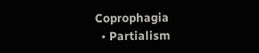Coprophagia
  • Partialism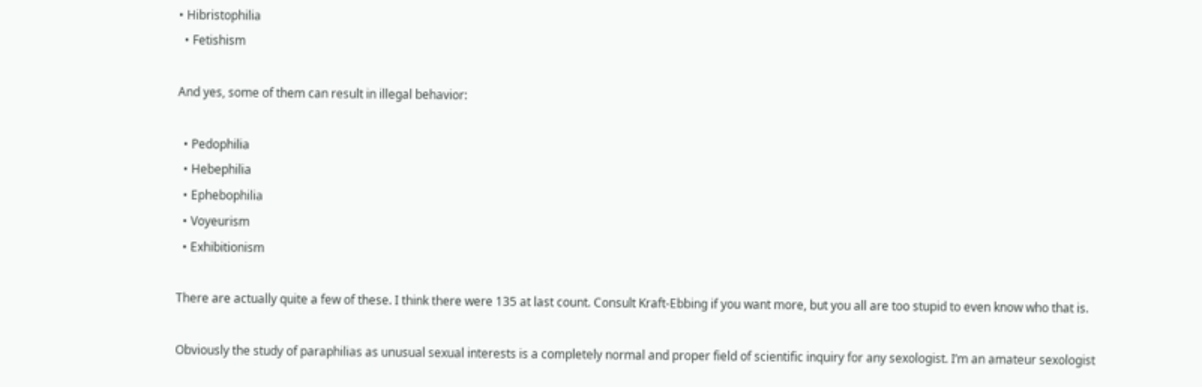• Hibristophilia
  • Fetishism

And yes, some of them can result in illegal behavior:

  • Pedophilia
  • Hebephilia
  • Ephebophilia
  • Voyeurism
  • Exhibitionism

There are actually quite a few of these. I think there were 135 at last count. Consult Kraft-Ebbing if you want more, but you all are too stupid to even know who that is.

Obviously the study of paraphilias as unusual sexual interests is a completely normal and proper field of scientific inquiry for any sexologist. I’m an amateur sexologist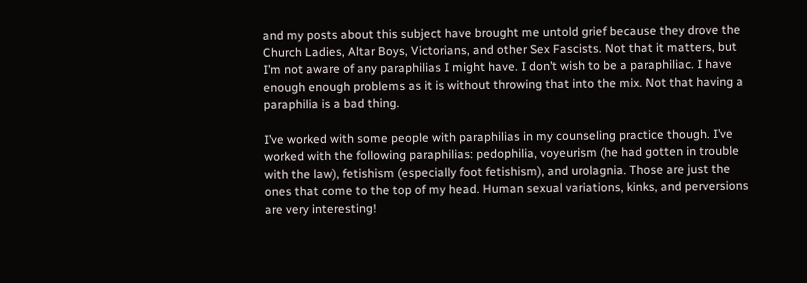and my posts about this subject have brought me untold grief because they drove the Church Ladies, Altar Boys, Victorians, and other Sex Fascists. Not that it matters, but I’m not aware of any paraphilias I might have. I don’t wish to be a paraphiliac. I have enough enough problems as it is without throwing that into the mix. Not that having a paraphilia is a bad thing.

I’ve worked with some people with paraphilias in my counseling practice though. I’ve worked with the following paraphilias: pedophilia, voyeurism (he had gotten in trouble with the law), fetishism (especially foot fetishism), and urolagnia. Those are just the ones that come to the top of my head. Human sexual variations, kinks, and perversions are very interesting!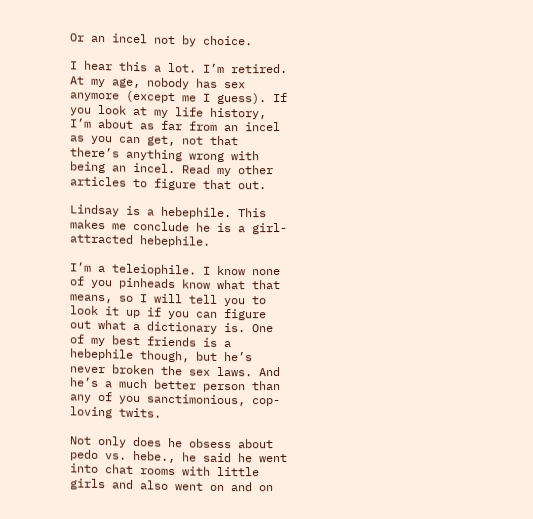Or an incel not by choice.

I hear this a lot. I’m retired. At my age, nobody has sex anymore (except me I guess). If you look at my life history, I’m about as far from an incel as you can get, not that there’s anything wrong with being an incel. Read my other articles to figure that out.

Lindsay is a hebephile. This makes me conclude he is a girl-attracted hebephile.

I’m a teleiophile. I know none of you pinheads know what that means, so I will tell you to look it up if you can figure out what a dictionary is. One of my best friends is a hebephile though, but he’s never broken the sex laws. And he’s a much better person than any of you sanctimonious, cop-loving twits.

Not only does he obsess about pedo vs. hebe., he said he went into chat rooms with little girls and also went on and on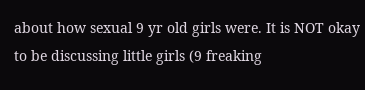about how sexual 9 yr old girls were. It is NOT okay to be discussing little girls (9 freaking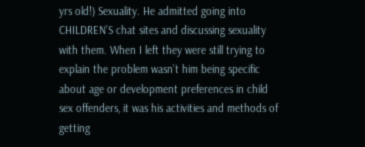yrs old!) Sexuality. He admitted going into CHILDREN’S chat sites and discussing sexuality with them. When I left they were still trying to explain the problem wasn’t him being specific about age or development preferences in child sex offenders, it was his activities and methods of getting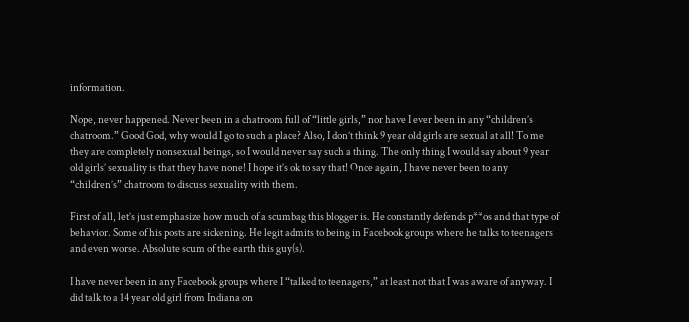information.

Nope, never happened. Never been in a chatroom full of “little girls,” nor have I ever been in any “children’s chatroom.” Good God, why would I go to such a place? Also, I don’t think 9 year old girls are sexual at all! To me they are completely nonsexual beings, so I would never say such a thing. The only thing I would say about 9 year old girls’ sexuality is that they have none! I hope it’s ok to say that! Once again, I have never been to any “children’s” chatroom to discuss sexuality with them.

First of all, let’s just emphasize how much of a scumbag this blogger is. He constantly defends p**os and that type of behavior. Some of his posts are sickening. He legit admits to being in Facebook groups where he talks to teenagers and even worse. Absolute scum of the earth this guy(s).

I have never been in any Facebook groups where I “talked to teenagers,” at least not that I was aware of anyway. I did talk to a 14 year old girl from Indiana on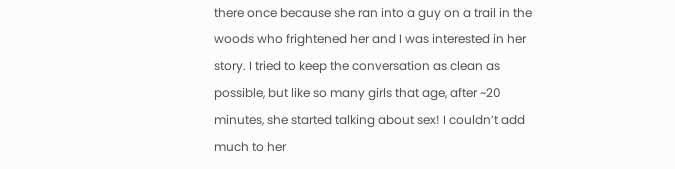there once because she ran into a guy on a trail in the woods who frightened her and I was interested in her story. I tried to keep the conversation as clean as possible, but like so many girls that age, after ~20 minutes, she started talking about sex! I couldn’t add much to her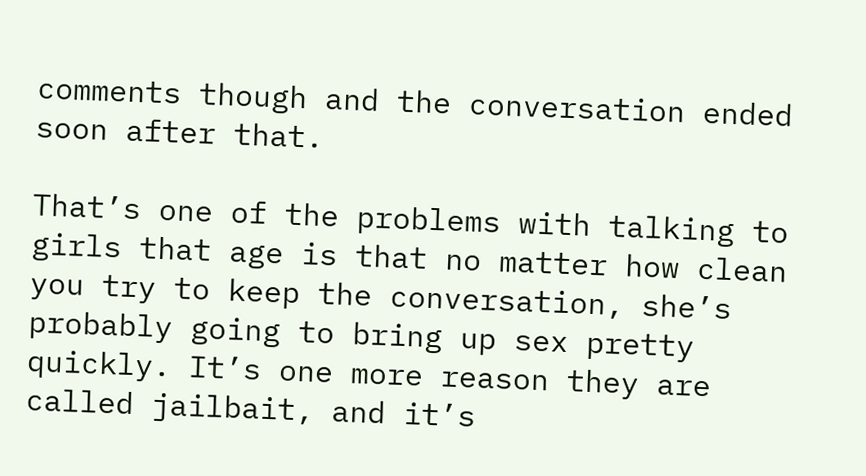comments though and the conversation ended soon after that.

That’s one of the problems with talking to girls that age is that no matter how clean you try to keep the conversation, she’s probably going to bring up sex pretty quickly. It’s one more reason they are called jailbait, and it’s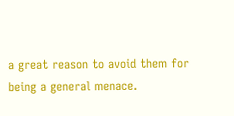a great reason to avoid them for being a general menace.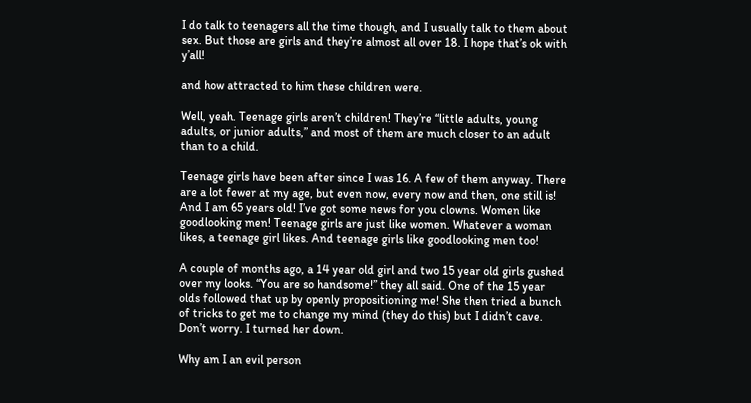I do talk to teenagers all the time though, and I usually talk to them about sex. But those are girls and they’re almost all over 18. I hope that’s ok with y’all!

and how attracted to him these children were.

Well, yeah. Teenage girls aren’t children! They’re “little adults, young adults, or junior adults,” and most of them are much closer to an adult than to a child.

Teenage girls have been after since I was 16. A few of them anyway. There are a lot fewer at my age, but even now, every now and then, one still is! And I am 65 years old! I’ve got some news for you clowns. Women like goodlooking men! Teenage girls are just like women. Whatever a woman likes, a teenage girl likes. And teenage girls like goodlooking men too!

A couple of months ago, a 14 year old girl and two 15 year old girls gushed over my looks. “You are so handsome!” they all said. One of the 15 year olds followed that up by openly propositioning me! She then tried a bunch of tricks to get me to change my mind (they do this) but I didn’t cave. Don’t worry. I turned her down.

Why am I an evil person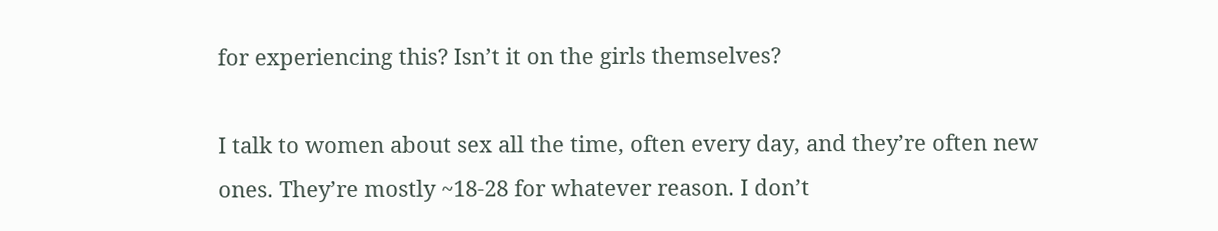for experiencing this? Isn’t it on the girls themselves?

I talk to women about sex all the time, often every day, and they’re often new ones. They’re mostly ~18-28 for whatever reason. I don’t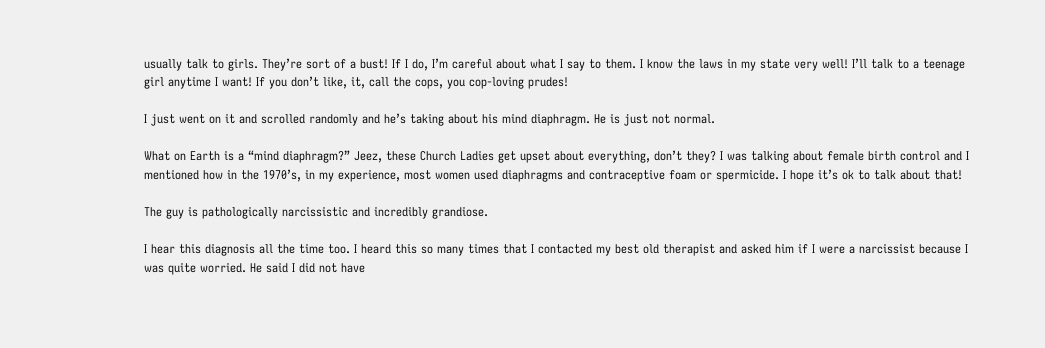usually talk to girls. They’re sort of a bust! If I do, I’m careful about what I say to them. I know the laws in my state very well! I’ll talk to a teenage girl anytime I want! If you don’t like, it, call the cops, you cop-loving prudes!

I just went on it and scrolled randomly and he’s taking about his mind diaphragm. He is just not normal.

What on Earth is a “mind diaphragm?” Jeez, these Church Ladies get upset about everything, don’t they? I was talking about female birth control and I mentioned how in the 1970’s, in my experience, most women used diaphragms and contraceptive foam or spermicide. I hope it’s ok to talk about that!

The guy is pathologically narcissistic and incredibly grandiose.

I hear this diagnosis all the time too. I heard this so many times that I contacted my best old therapist and asked him if I were a narcissist because I was quite worried. He said I did not have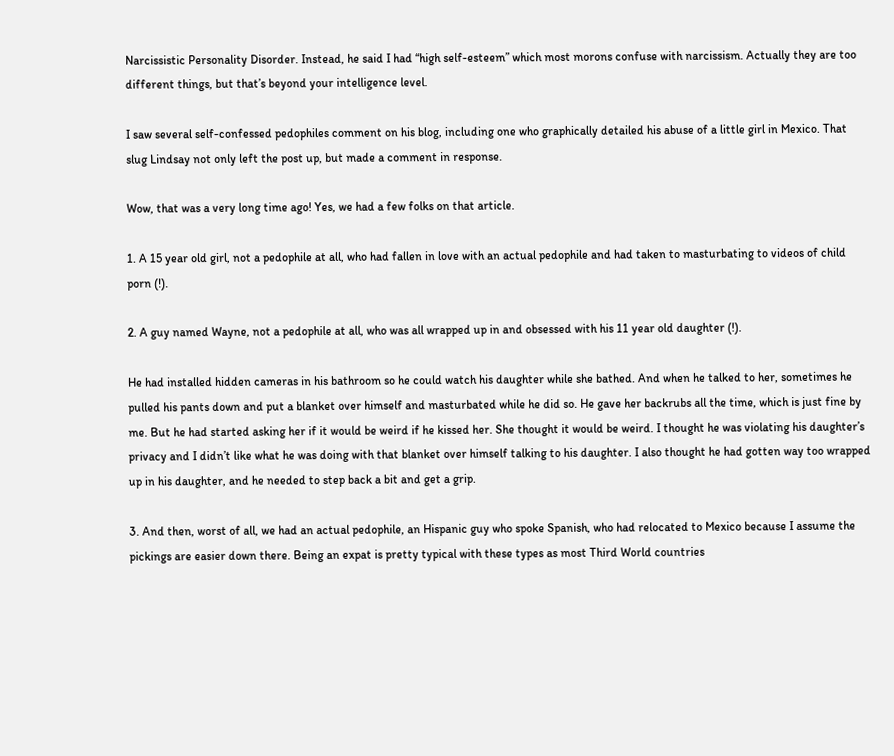Narcissistic Personality Disorder. Instead, he said I had “high self-esteem” which most morons confuse with narcissism. Actually they are too different things, but that’s beyond your intelligence level.

I saw several self-confessed pedophiles comment on his blog, including one who graphically detailed his abuse of a little girl in Mexico. That slug Lindsay not only left the post up, but made a comment in response.

Wow, that was a very long time ago! Yes, we had a few folks on that article.

1. A 15 year old girl, not a pedophile at all, who had fallen in love with an actual pedophile and had taken to masturbating to videos of child porn (!).

2. A guy named Wayne, not a pedophile at all, who was all wrapped up in and obsessed with his 11 year old daughter (!).

He had installed hidden cameras in his bathroom so he could watch his daughter while she bathed. And when he talked to her, sometimes he pulled his pants down and put a blanket over himself and masturbated while he did so. He gave her backrubs all the time, which is just fine by me. But he had started asking her if it would be weird if he kissed her. She thought it would be weird. I thought he was violating his daughter’s privacy and I didn’t like what he was doing with that blanket over himself talking to his daughter. I also thought he had gotten way too wrapped up in his daughter, and he needed to step back a bit and get a grip.

3. And then, worst of all, we had an actual pedophile, an Hispanic guy who spoke Spanish, who had relocated to Mexico because I assume the pickings are easier down there. Being an expat is pretty typical with these types as most Third World countries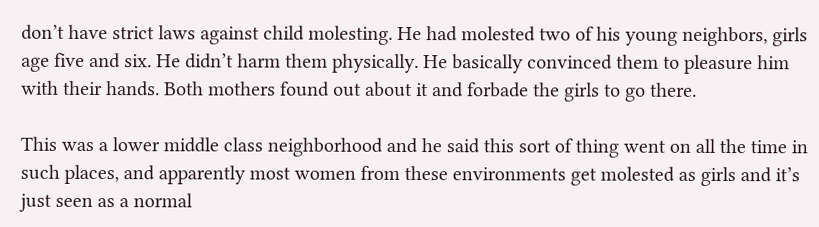don’t have strict laws against child molesting. He had molested two of his young neighbors, girls age five and six. He didn’t harm them physically. He basically convinced them to pleasure him with their hands. Both mothers found out about it and forbade the girls to go there.

This was a lower middle class neighborhood and he said this sort of thing went on all the time in such places, and apparently most women from these environments get molested as girls and it’s just seen as a normal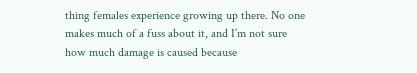thing females experience growing up there. No one makes much of a fuss about it, and I’m not sure how much damage is caused because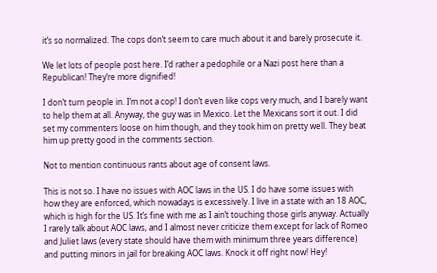it’s so normalized. The cops don’t seem to care much about it and barely prosecute it.

We let lots of people post here. I’d rather a pedophile or a Nazi post here than a Republican! They’re more dignified!

I don’t turn people in. I’m not a cop! I don’t even like cops very much, and I barely want to help them at all. Anyway, the guy was in Mexico. Let the Mexicans sort it out. I did set my commenters loose on him though, and they took him on pretty well. They beat him up pretty good in the comments section.

Not to mention continuous rants about age of consent laws.

This is not so. I have no issues with AOC laws in the US. I do have some issues with how they are enforced, which nowadays is excessively. I live in a state with an 18 AOC, which is high for the US. It’s fine with me as I ain’t touching those girls anyway. Actually I rarely talk about AOC laws, and I almost never criticize them except for lack of Romeo and Juliet laws (every state should have them with minimum three years difference) and putting minors in jail for breaking AOC laws. Knock it off right now! Hey!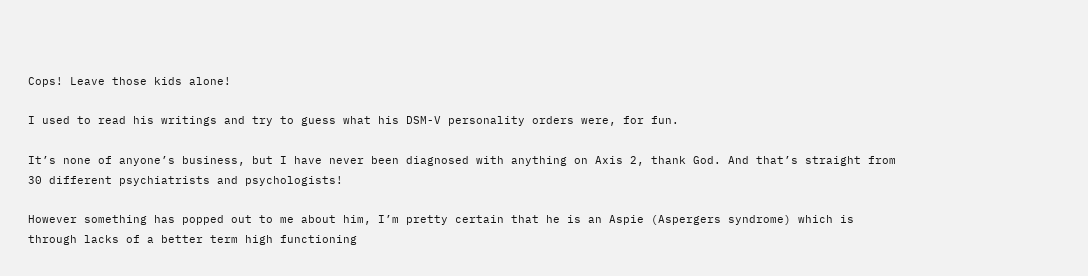Cops! Leave those kids alone!

I used to read his writings and try to guess what his DSM-V personality orders were, for fun.

It’s none of anyone’s business, but I have never been diagnosed with anything on Axis 2, thank God. And that’s straight from 30 different psychiatrists and psychologists!

However something has popped out to me about him, I’m pretty certain that he is an Aspie (Aspergers syndrome) which is through lacks of a better term high functioning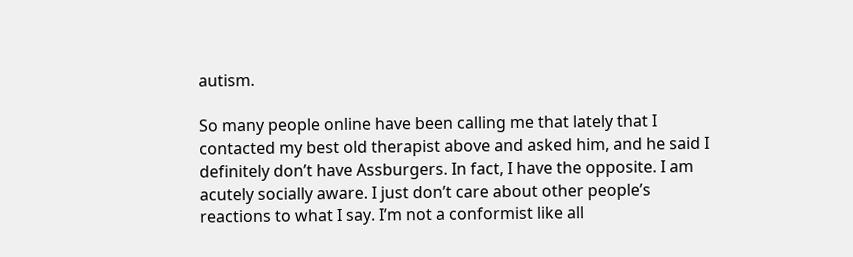autism.

So many people online have been calling me that lately that I contacted my best old therapist above and asked him, and he said I definitely don’t have Assburgers. In fact, I have the opposite. I am acutely socially aware. I just don’t care about other people’s reactions to what I say. I’m not a conformist like all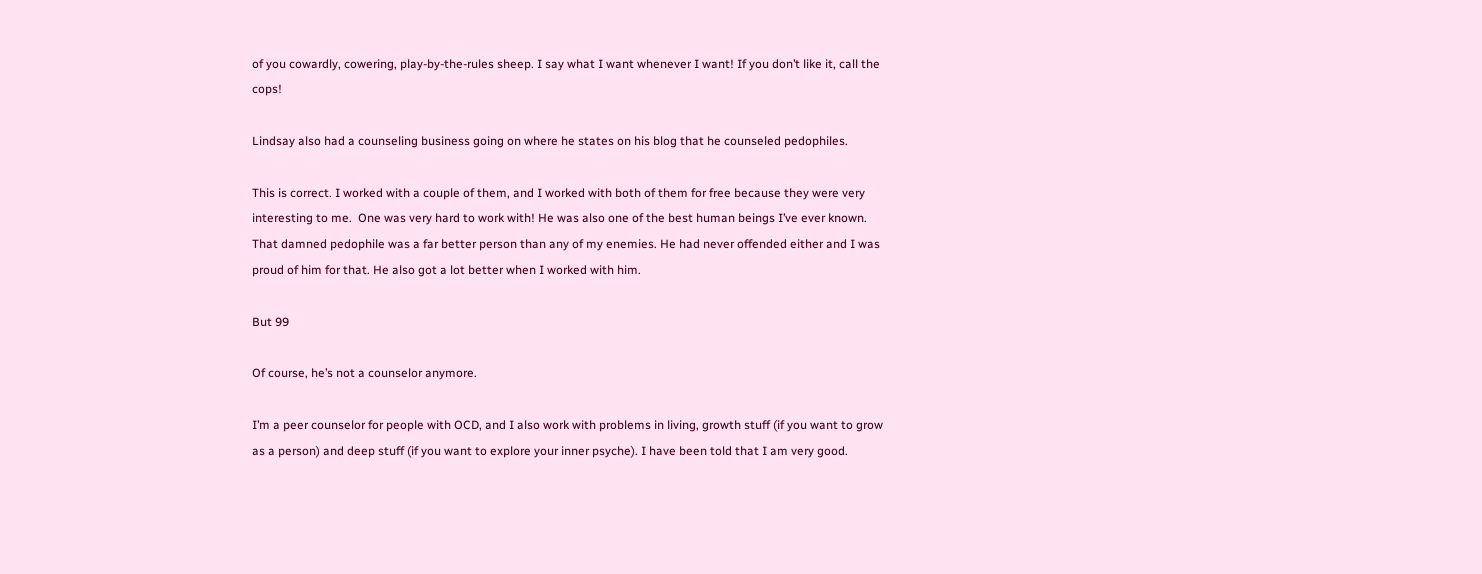of you cowardly, cowering, play-by-the-rules sheep. I say what I want whenever I want! If you don’t like it, call the cops!

Lindsay also had a counseling business going on where he states on his blog that he counseled pedophiles.

This is correct. I worked with a couple of them, and I worked with both of them for free because they were very interesting to me.  One was very hard to work with! He was also one of the best human beings I’ve ever known. That damned pedophile was a far better person than any of my enemies. He had never offended either and I was proud of him for that. He also got a lot better when I worked with him.

But 99

Of course, he’s not a counselor anymore.

I’m a peer counselor for people with OCD, and I also work with problems in living, growth stuff (if you want to grow as a person) and deep stuff (if you want to explore your inner psyche). I have been told that I am very good.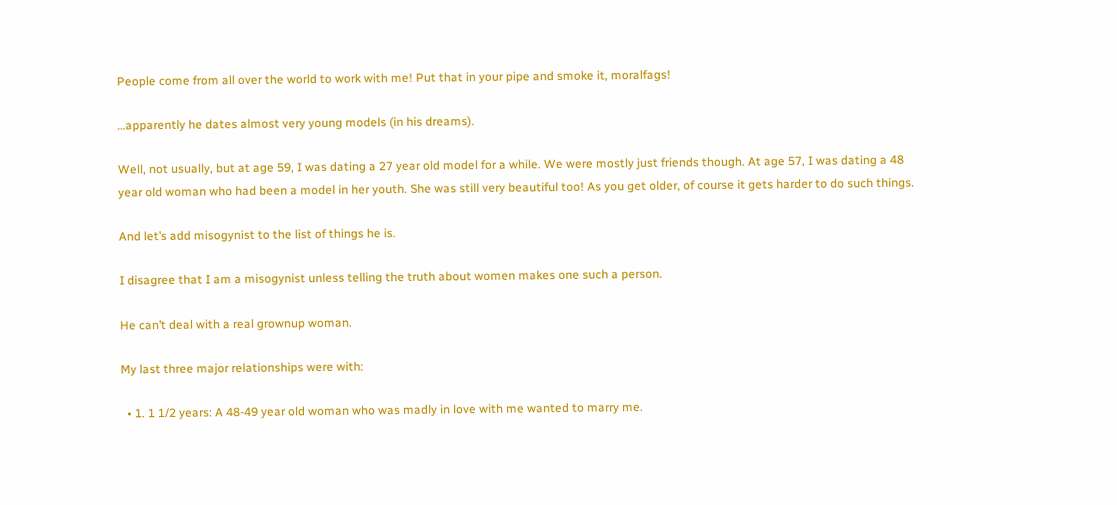People come from all over the world to work with me! Put that in your pipe and smoke it, moralfags!

…apparently he dates almost very young models (in his dreams).

Well, not usually, but at age 59, I was dating a 27 year old model for a while. We were mostly just friends though. At age 57, I was dating a 48 year old woman who had been a model in her youth. She was still very beautiful too! As you get older, of course it gets harder to do such things.

And let’s add misogynist to the list of things he is.

I disagree that I am a misogynist unless telling the truth about women makes one such a person.

He can’t deal with a real grownup woman.

My last three major relationships were with:

  • 1. 1 1/2 years: A 48-49 year old woman who was madly in love with me wanted to marry me.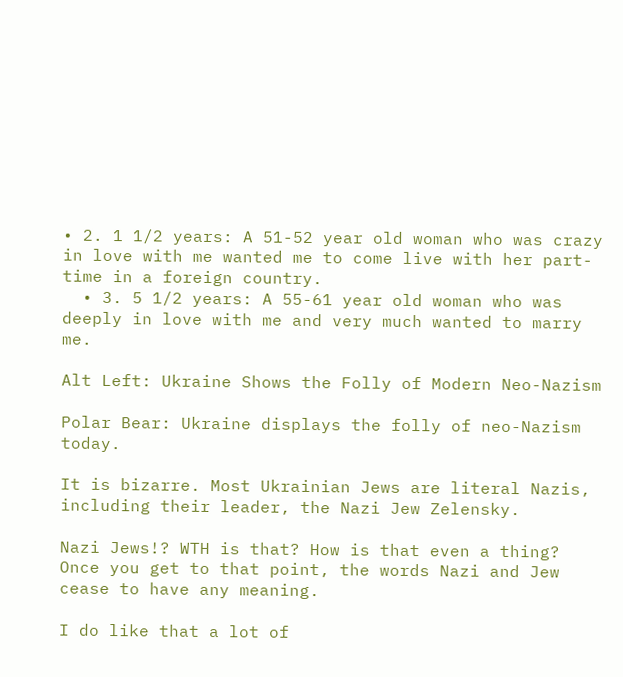• 2. 1 1/2 years: A 51-52 year old woman who was crazy in love with me wanted me to come live with her part-time in a foreign country.
  • 3. 5 1/2 years: A 55-61 year old woman who was deeply in love with me and very much wanted to marry me.

Alt Left: Ukraine Shows the Folly of Modern Neo-Nazism

Polar Bear: Ukraine displays the folly of neo-Nazism today.

It is bizarre. Most Ukrainian Jews are literal Nazis, including their leader, the Nazi Jew Zelensky.

Nazi Jews!? WTH is that? How is that even a thing? Once you get to that point, the words Nazi and Jew cease to have any meaning.

I do like that a lot of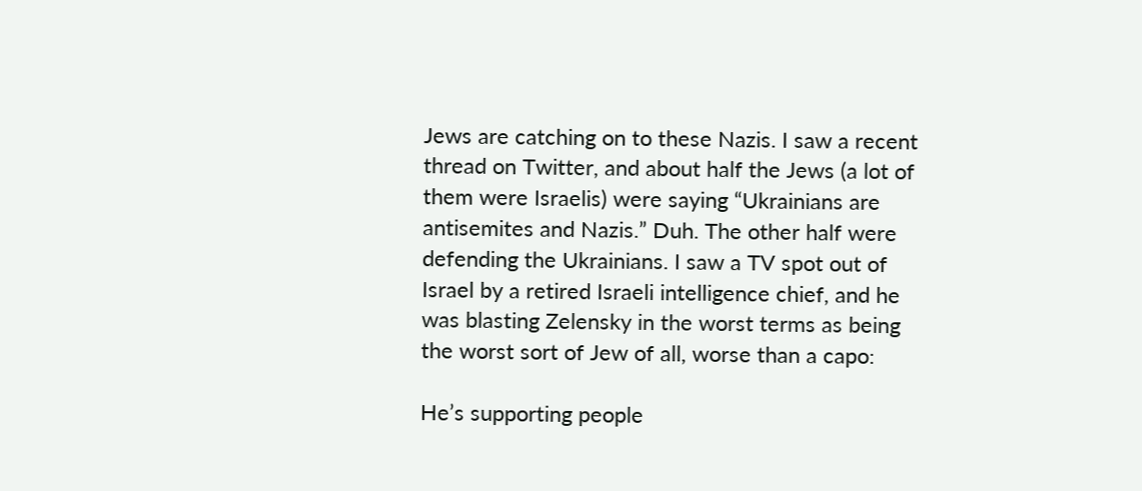Jews are catching on to these Nazis. I saw a recent thread on Twitter, and about half the Jews (a lot of them were Israelis) were saying “Ukrainians are antisemites and Nazis.” Duh. The other half were defending the Ukrainians. I saw a TV spot out of Israel by a retired Israeli intelligence chief, and he was blasting Zelensky in the worst terms as being the worst sort of Jew of all, worse than a capo:

He’s supporting people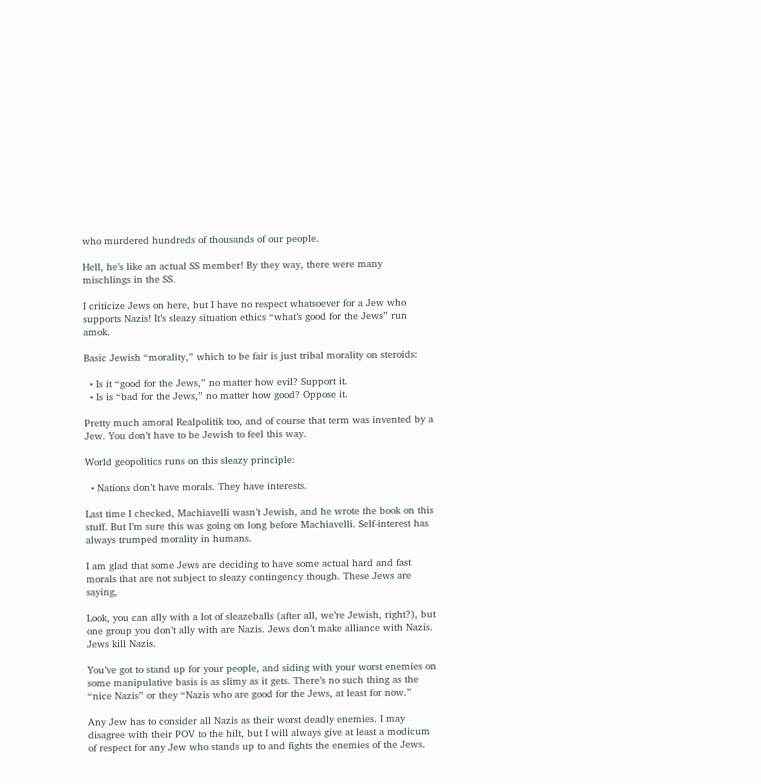who murdered hundreds of thousands of our people.

Hell, he’s like an actual SS member! By they way, there were many mischlings in the SS.

I criticize Jews on here, but I have no respect whatsoever for a Jew who supports Nazis! It’s sleazy situation ethics “what’s good for the Jews” run amok.

Basic Jewish “morality,” which to be fair is just tribal morality on steroids:

  • Is it “good for the Jews,” no matter how evil? Support it.
  • Is is “bad for the Jews,” no matter how good? Oppose it.

Pretty much amoral Realpolitik too, and of course that term was invented by a Jew. You don’t have to be Jewish to feel this way.

World geopolitics runs on this sleazy principle:

  • Nations don’t have morals. They have interests.

Last time I checked, Machiavelli wasn’t Jewish, and he wrote the book on this stuff. But I’m sure this was going on long before Machiavelli. Self-interest has always trumped morality in humans.

I am glad that some Jews are deciding to have some actual hard and fast morals that are not subject to sleazy contingency though. These Jews are saying,

Look, you can ally with a lot of sleazeballs (after all, we’re Jewish, right?), but one group you don’t ally with are Nazis. Jews don’t make alliance with Nazis. Jews kill Nazis.

You’ve got to stand up for your people, and siding with your worst enemies on some manipulative basis is as slimy as it gets. There’s no such thing as the “nice Nazis” or they “Nazis who are good for the Jews, at least for now.”

Any Jew has to consider all Nazis as their worst deadly enemies. I may disagree with their POV to the hilt, but I will always give at least a modicum of respect for any Jew who stands up to and fights the enemies of the Jews.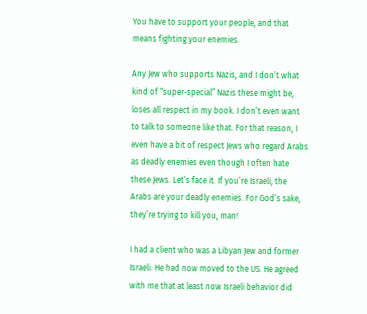You have to support your people, and that means fighting your enemies.

Any Jew who supports Nazis, and I don’t what kind of “super-special” Nazis these might be, loses all respect in my book. I don’t even want to talk to someone like that. For that reason, I even have a bit of respect Jews who regard Arabs as deadly enemies even though I often hate these Jews. Let’s face it. If you’re Israeli, the Arabs are your deadly enemies. For God’s sake, they’re trying to kill you, man!

I had a client who was a Libyan Jew and former Israeli. He had now moved to the US. He agreed with me that at least now Israeli behavior did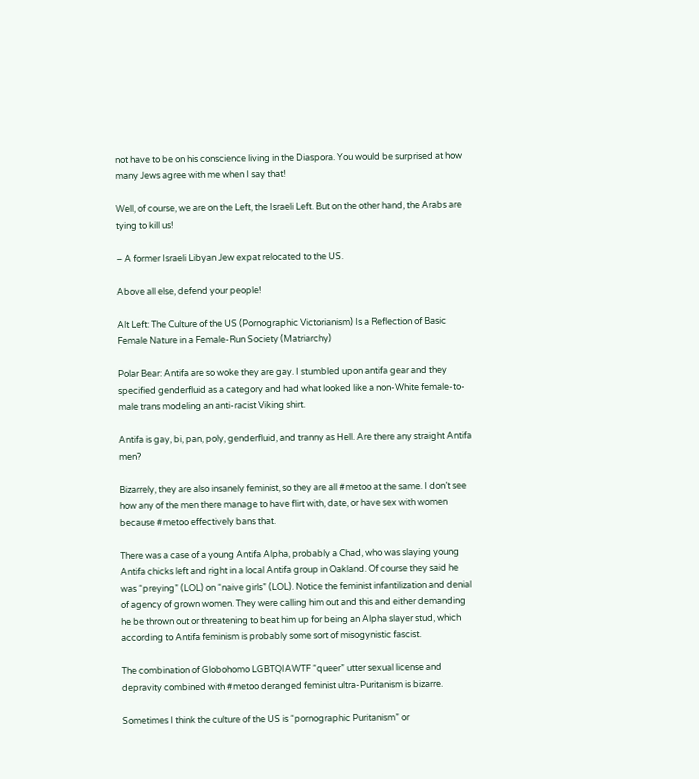not have to be on his conscience living in the Diaspora. You would be surprised at how many Jews agree with me when I say that!

Well, of course, we are on the Left, the Israeli Left. But on the other hand, the Arabs are tying to kill us!

– A former Israeli Libyan Jew expat relocated to the US.

Above all else, defend your people!

Alt Left: The Culture of the US (Pornographic Victorianism) Is a Reflection of Basic Female Nature in a Female-Run Society (Matriarchy)

Polar Bear: Antifa are so woke they are gay. I stumbled upon antifa gear and they specified genderfluid as a category and had what looked like a non-White female-to-male trans modeling an anti-racist Viking shirt.

Antifa is gay, bi, pan, poly, genderfluid, and tranny as Hell. Are there any straight Antifa men?

Bizarrely, they are also insanely feminist, so they are all #metoo at the same. I don’t see how any of the men there manage to have flirt with, date, or have sex with women because #metoo effectively bans that.

There was a case of a young Antifa Alpha, probably a Chad, who was slaying young Antifa chicks left and right in a local Antifa group in Oakland. Of course they said he was “preying” (LOL) on “naive girls” (LOL). Notice the feminist infantilization and denial of agency of grown women. They were calling him out and this and either demanding he be thrown out or threatening to beat him up for being an Alpha slayer stud, which according to Antifa feminism is probably some sort of misogynistic fascist.

The combination of Globohomo LGBTQIAWTF “queer” utter sexual license and depravity combined with #metoo deranged feminist ultra-Puritanism is bizarre.

Sometimes I think the culture of the US is “pornographic Puritanism” or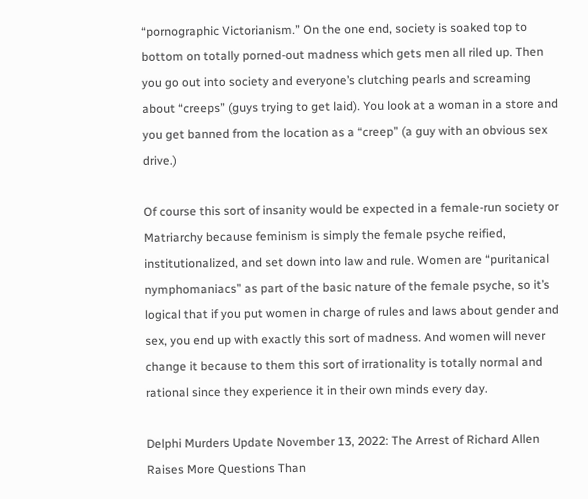“pornographic Victorianism.” On the one end, society is soaked top to bottom on totally porned-out madness which gets men all riled up. Then you go out into society and everyone’s clutching pearls and screaming about “creeps” (guys trying to get laid). You look at a woman in a store and you get banned from the location as a “creep” (a guy with an obvious sex drive.)

Of course this sort of insanity would be expected in a female-run society or Matriarchy because feminism is simply the female psyche reified, institutionalized, and set down into law and rule. Women are “puritanical nymphomaniacs” as part of the basic nature of the female psyche, so it’s logical that if you put women in charge of rules and laws about gender and sex, you end up with exactly this sort of madness. And women will never change it because to them this sort of irrationality is totally normal and rational since they experience it in their own minds every day.

Delphi Murders Update November 13, 2022: The Arrest of Richard Allen Raises More Questions Than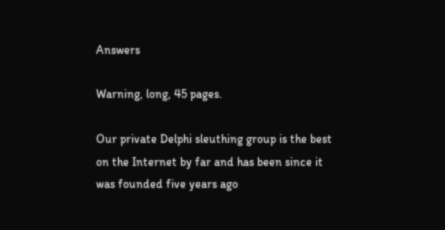Answers

Warning, long, 45 pages.

Our private Delphi sleuthing group is the best on the Internet by far and has been since it was founded five years ago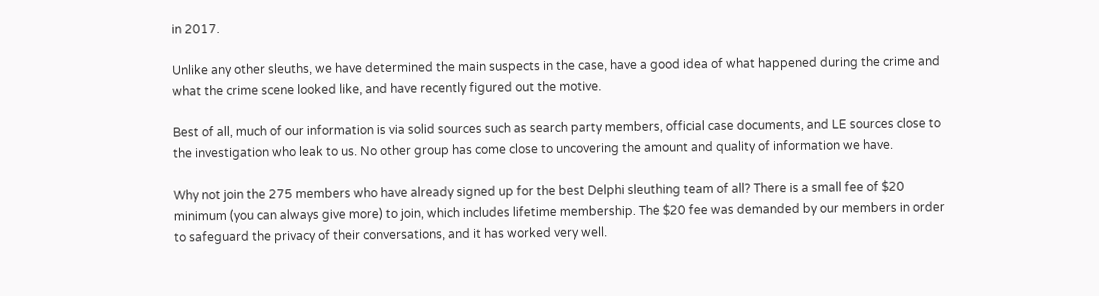in 2017.

Unlike any other sleuths, we have determined the main suspects in the case, have a good idea of what happened during the crime and what the crime scene looked like, and have recently figured out the motive.

Best of all, much of our information is via solid sources such as search party members, official case documents, and LE sources close to the investigation who leak to us. No other group has come close to uncovering the amount and quality of information we have.

Why not join the 275 members who have already signed up for the best Delphi sleuthing team of all? There is a small fee of $20 minimum (you can always give more) to join, which includes lifetime membership. The $20 fee was demanded by our members in order to safeguard the privacy of their conversations, and it has worked very well.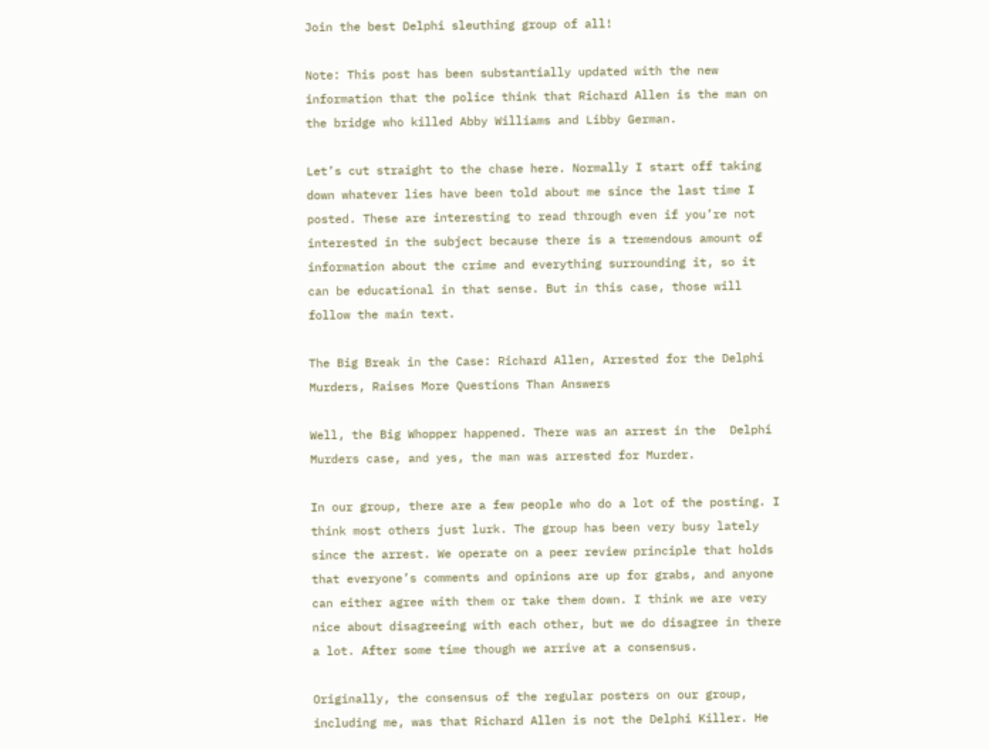Join the best Delphi sleuthing group of all!

Note: This post has been substantially updated with the new information that the police think that Richard Allen is the man on  the bridge who killed Abby Williams and Libby German.

Let’s cut straight to the chase here. Normally I start off taking down whatever lies have been told about me since the last time I posted. These are interesting to read through even if you’re not interested in the subject because there is a tremendous amount of information about the crime and everything surrounding it, so it can be educational in that sense. But in this case, those will follow the main text.

The Big Break in the Case: Richard Allen, Arrested for the Delphi Murders, Raises More Questions Than Answers

Well, the Big Whopper happened. There was an arrest in the  Delphi Murders case, and yes, the man was arrested for Murder.

In our group, there are a few people who do a lot of the posting. I think most others just lurk. The group has been very busy lately since the arrest. We operate on a peer review principle that holds that everyone’s comments and opinions are up for grabs, and anyone can either agree with them or take them down. I think we are very nice about disagreeing with each other, but we do disagree in there a lot. After some time though we arrive at a consensus.

Originally, the consensus of the regular posters on our group, including me, was that Richard Allen is not the Delphi Killer. He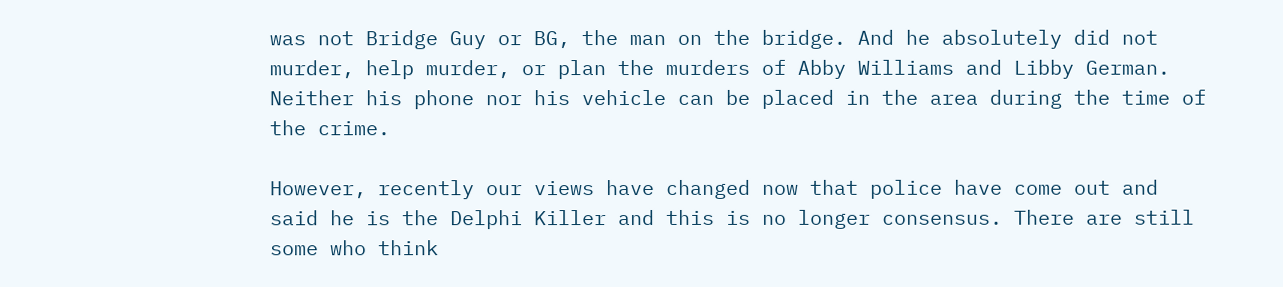was not Bridge Guy or BG, the man on the bridge. And he absolutely did not murder, help murder, or plan the murders of Abby Williams and Libby German. Neither his phone nor his vehicle can be placed in the area during the time of the crime.

However, recently our views have changed now that police have come out and said he is the Delphi Killer and this is no longer consensus. There are still some who think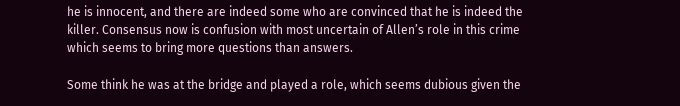he is innocent, and there are indeed some who are convinced that he is indeed the killer. Consensus now is confusion with most uncertain of Allen’s role in this crime which seems to bring more questions than answers.

Some think he was at the bridge and played a role, which seems dubious given the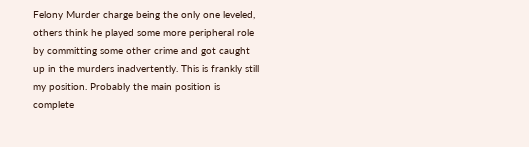Felony Murder charge being the only one leveled, others think he played some more peripheral role by committing some other crime and got caught up in the murders inadvertently. This is frankly still my position. Probably the main position is complete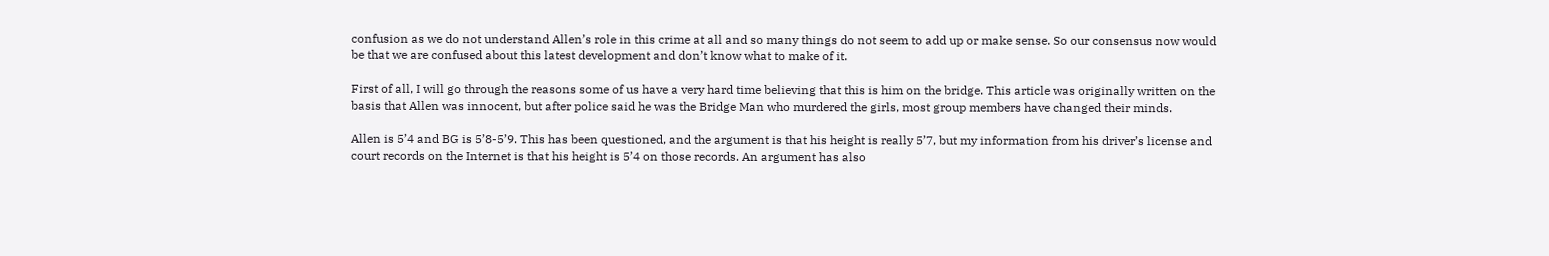confusion as we do not understand Allen’s role in this crime at all and so many things do not seem to add up or make sense. So our consensus now would be that we are confused about this latest development and don’t know what to make of it.

First of all, I will go through the reasons some of us have a very hard time believing that this is him on the bridge. This article was originally written on the basis that Allen was innocent, but after police said he was the Bridge Man who murdered the girls, most group members have changed their minds.

Allen is 5’4 and BG is 5’8-5’9. This has been questioned, and the argument is that his height is really 5’7, but my information from his driver’s license and court records on the Internet is that his height is 5’4 on those records. An argument has also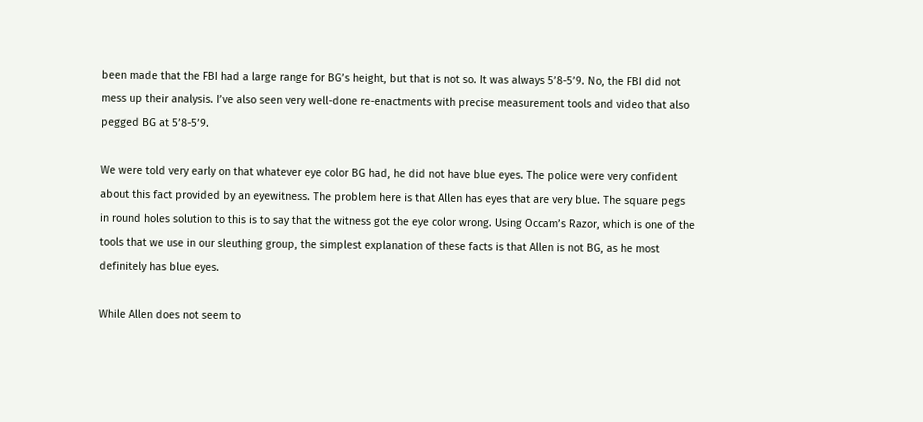been made that the FBI had a large range for BG’s height, but that is not so. It was always 5’8-5’9. No, the FBI did not mess up their analysis. I’ve also seen very well-done re-enactments with precise measurement tools and video that also pegged BG at 5’8-5’9.

We were told very early on that whatever eye color BG had, he did not have blue eyes. The police were very confident about this fact provided by an eyewitness. The problem here is that Allen has eyes that are very blue. The square pegs in round holes solution to this is to say that the witness got the eye color wrong. Using Occam’s Razor, which is one of the tools that we use in our sleuthing group, the simplest explanation of these facts is that Allen is not BG, as he most definitely has blue eyes.

While Allen does not seem to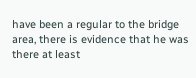have been a regular to the bridge area, there is evidence that he was there at least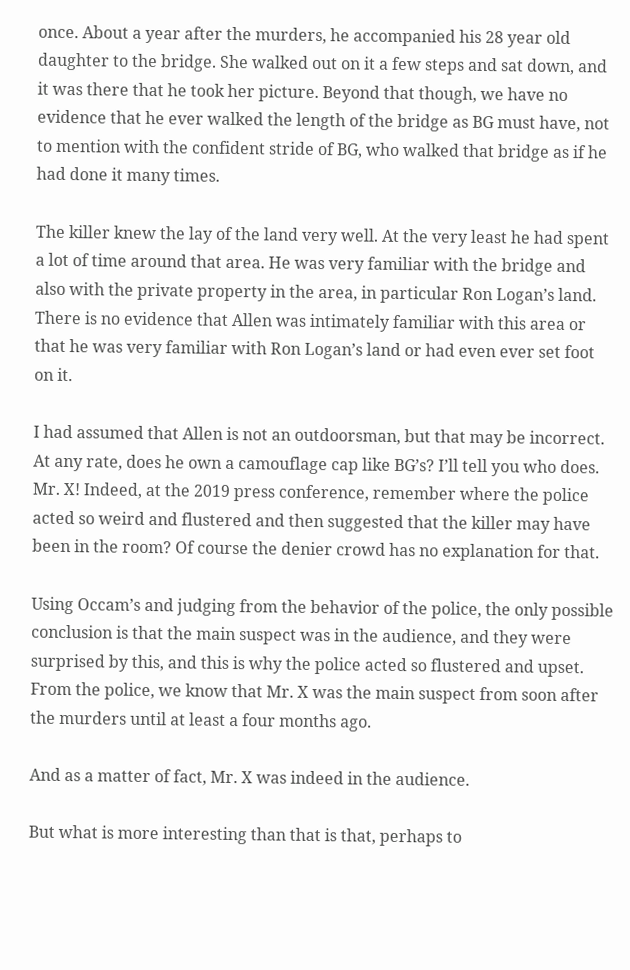once. About a year after the murders, he accompanied his 28 year old daughter to the bridge. She walked out on it a few steps and sat down, and it was there that he took her picture. Beyond that though, we have no evidence that he ever walked the length of the bridge as BG must have, not to mention with the confident stride of BG, who walked that bridge as if he had done it many times.

The killer knew the lay of the land very well. At the very least he had spent a lot of time around that area. He was very familiar with the bridge and also with the private property in the area, in particular Ron Logan’s land. There is no evidence that Allen was intimately familiar with this area or that he was very familiar with Ron Logan’s land or had even ever set foot on it.

I had assumed that Allen is not an outdoorsman, but that may be incorrect. At any rate, does he own a camouflage cap like BG’s? I’ll tell you who does. Mr. X! Indeed, at the 2019 press conference, remember where the police acted so weird and flustered and then suggested that the killer may have been in the room? Of course the denier crowd has no explanation for that.

Using Occam’s and judging from the behavior of the police, the only possible conclusion is that the main suspect was in the audience, and they were surprised by this, and this is why the police acted so flustered and upset. From the police, we know that Mr. X was the main suspect from soon after the murders until at least a four months ago.

And as a matter of fact, Mr. X was indeed in the audience.

But what is more interesting than that is that, perhaps to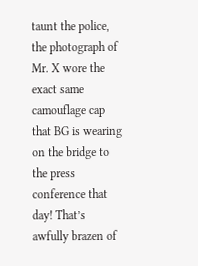taunt the police, the photograph of Mr. X wore the exact same camouflage cap that BG is wearing on the bridge to the press conference that day! That’s awfully brazen of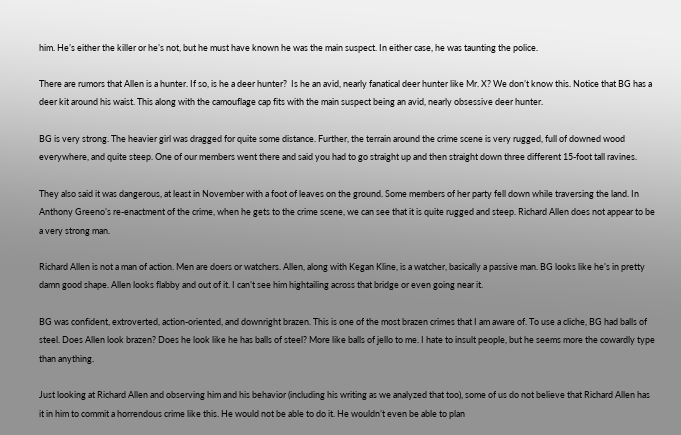him. He’s either the killer or he’s not, but he must have known he was the main suspect. In either case, he was taunting the police.

There are rumors that Allen is a hunter. If so, is he a deer hunter?  Is he an avid, nearly fanatical deer hunter like Mr. X? We don’t know this. Notice that BG has a deer kit around his waist. This along with the camouflage cap fits with the main suspect being an avid, nearly obsessive deer hunter.

BG is very strong. The heavier girl was dragged for quite some distance. Further, the terrain around the crime scene is very rugged, full of downed wood everywhere, and quite steep. One of our members went there and said you had to go straight up and then straight down three different 15-foot tall ravines.

They also said it was dangerous, at least in November with a foot of leaves on the ground. Some members of her party fell down while traversing the land. In Anthony Greeno’s re-enactment of the crime, when he gets to the crime scene, we can see that it is quite rugged and steep. Richard Allen does not appear to be a very strong man.

Richard Allen is not a man of action. Men are doers or watchers. Allen, along with Kegan Kline, is a watcher, basically a passive man. BG looks like he’s in pretty damn good shape. Allen looks flabby and out of it. I can’t see him hightailing across that bridge or even going near it.

BG was confident, extroverted, action-oriented, and downright brazen. This is one of the most brazen crimes that I am aware of. To use a cliche, BG had balls of steel. Does Allen look brazen? Does he look like he has balls of steel? More like balls of jello to me. I hate to insult people, but he seems more the cowardly type than anything.

Just looking at Richard Allen and observing him and his behavior (including his writing as we analyzed that too), some of us do not believe that Richard Allen has it in him to commit a horrendous crime like this. He would not be able to do it. He wouldn’t even be able to plan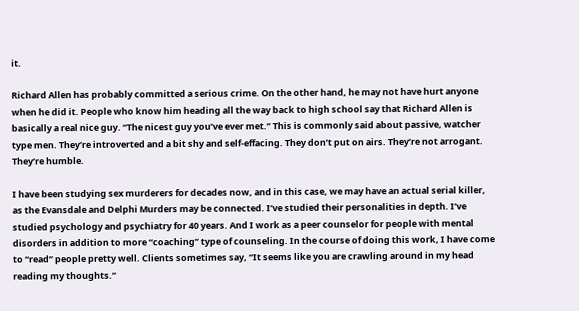it.

Richard Allen has probably committed a serious crime. On the other hand, he may not have hurt anyone when he did it. People who know him heading all the way back to high school say that Richard Allen is basically a real nice guy. “The nicest guy you’ve ever met.” This is commonly said about passive, watcher type men. They’re introverted and a bit shy and self-effacing. They don’t put on airs. They’re not arrogant. They’re humble.

I have been studying sex murderers for decades now, and in this case, we may have an actual serial killer, as the Evansdale and Delphi Murders may be connected. I’ve studied their personalities in depth. I’ve studied psychology and psychiatry for 40 years. And I work as a peer counselor for people with mental disorders in addition to more “coaching” type of counseling. In the course of doing this work, I have come to “read” people pretty well. Clients sometimes say, “It seems like you are crawling around in my head reading my thoughts.”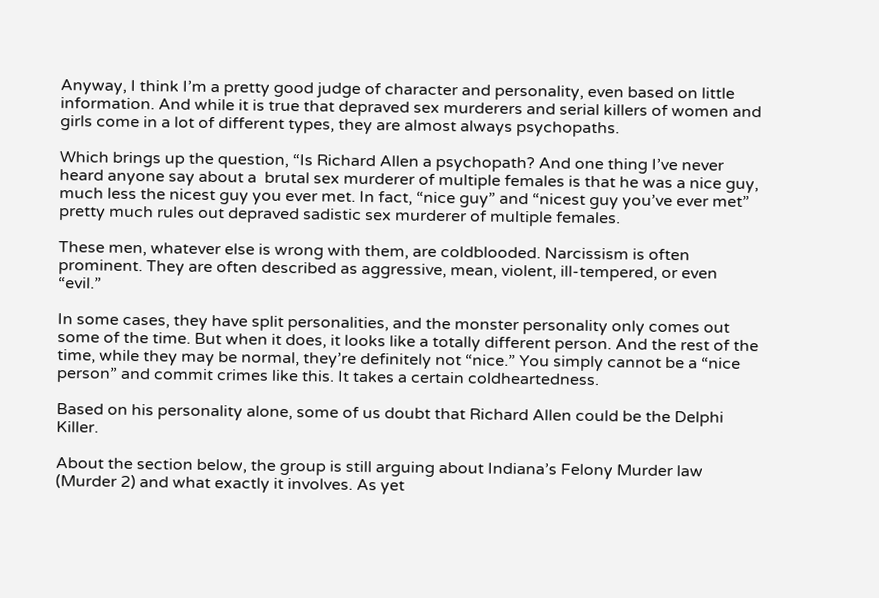Anyway, I think I’m a pretty good judge of character and personality, even based on little information. And while it is true that depraved sex murderers and serial killers of women and girls come in a lot of different types, they are almost always psychopaths.

Which brings up the question, “Is Richard Allen a psychopath? And one thing I’ve never heard anyone say about a  brutal sex murderer of multiple females is that he was a nice guy, much less the nicest guy you ever met. In fact, “nice guy” and “nicest guy you’ve ever met” pretty much rules out depraved sadistic sex murderer of multiple females.

These men, whatever else is wrong with them, are coldblooded. Narcissism is often prominent. They are often described as aggressive, mean, violent, ill-tempered, or even “evil.”

In some cases, they have split personalities, and the monster personality only comes out some of the time. But when it does, it looks like a totally different person. And the rest of the time, while they may be normal, they’re definitely not “nice.” You simply cannot be a “nice person” and commit crimes like this. It takes a certain coldheartedness.

Based on his personality alone, some of us doubt that Richard Allen could be the Delphi Killer.

About the section below, the group is still arguing about Indiana’s Felony Murder law (Murder 2) and what exactly it involves. As yet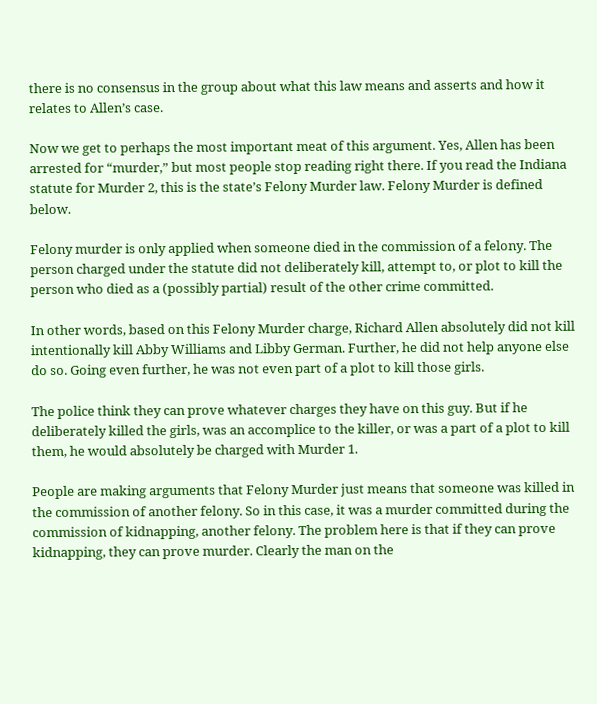there is no consensus in the group about what this law means and asserts and how it relates to Allen’s case.

Now we get to perhaps the most important meat of this argument. Yes, Allen has been arrested for “murder,” but most people stop reading right there. If you read the Indiana statute for Murder 2, this is the state’s Felony Murder law. Felony Murder is defined below.

Felony murder is only applied when someone died in the commission of a felony. The person charged under the statute did not deliberately kill, attempt to, or plot to kill the person who died as a (possibly partial) result of the other crime committed.

In other words, based on this Felony Murder charge, Richard Allen absolutely did not kill intentionally kill Abby Williams and Libby German. Further, he did not help anyone else do so. Going even further, he was not even part of a plot to kill those girls.

The police think they can prove whatever charges they have on this guy. But if he deliberately killed the girls, was an accomplice to the killer, or was a part of a plot to kill them, he would absolutely be charged with Murder 1.

People are making arguments that Felony Murder just means that someone was killed in the commission of another felony. So in this case, it was a murder committed during the commission of kidnapping, another felony. The problem here is that if they can prove kidnapping, they can prove murder. Clearly the man on the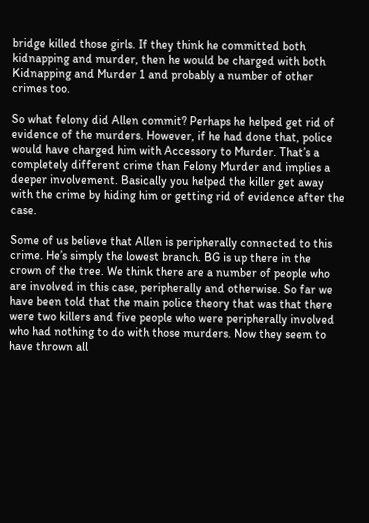bridge killed those girls. If they think he committed both kidnapping and murder, then he would be charged with both Kidnapping and Murder 1 and probably a number of other crimes too.

So what felony did Allen commit? Perhaps he helped get rid of evidence of the murders. However, if he had done that, police would have charged him with Accessory to Murder. That’s a completely different crime than Felony Murder and implies a deeper involvement. Basically you helped the killer get away with the crime by hiding him or getting rid of evidence after the case.

Some of us believe that Allen is peripherally connected to this crime. He’s simply the lowest branch. BG is up there in the crown of the tree. We think there are a number of people who are involved in this case, peripherally and otherwise. So far we have been told that the main police theory that was that there were two killers and five people who were peripherally involved who had nothing to do with those murders. Now they seem to have thrown all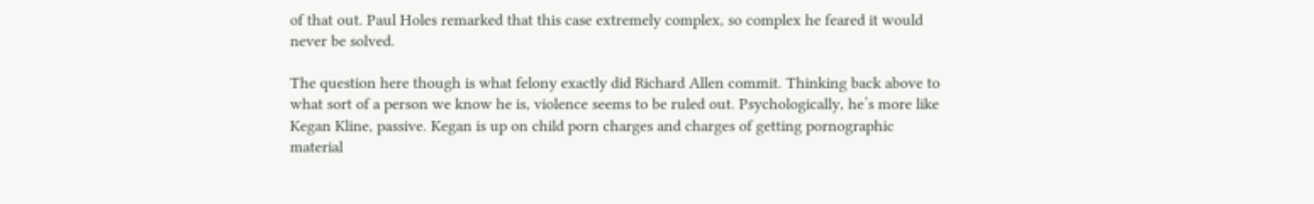of that out. Paul Holes remarked that this case extremely complex, so complex he feared it would never be solved.

The question here though is what felony exactly did Richard Allen commit. Thinking back above to what sort of a person we know he is, violence seems to be ruled out. Psychologically, he’s more like Kegan Kline, passive. Kegan is up on child porn charges and charges of getting pornographic material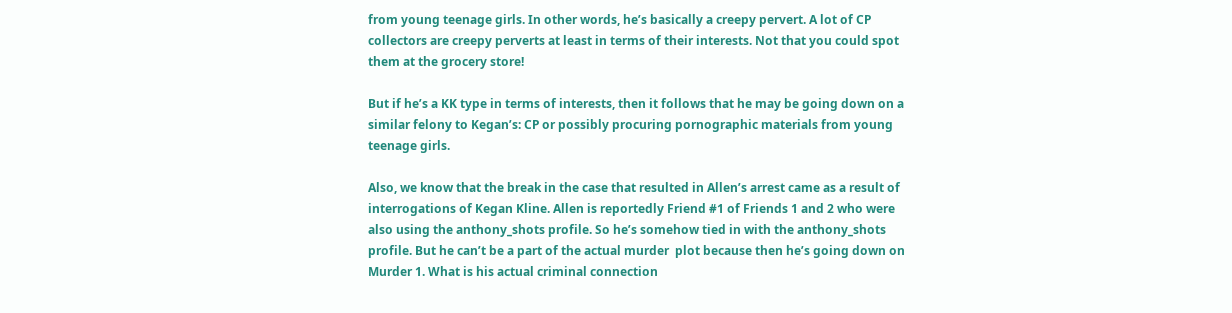from young teenage girls. In other words, he’s basically a creepy pervert. A lot of CP collectors are creepy perverts at least in terms of their interests. Not that you could spot them at the grocery store!

But if he’s a KK type in terms of interests, then it follows that he may be going down on a similar felony to Kegan’s: CP or possibly procuring pornographic materials from young teenage girls.

Also, we know that the break in the case that resulted in Allen’s arrest came as a result of interrogations of Kegan Kline. Allen is reportedly Friend #1 of Friends 1 and 2 who were also using the anthony_shots profile. So he’s somehow tied in with the anthony_shots profile. But he can’t be a part of the actual murder  plot because then he’s going down on Murder 1. What is his actual criminal connection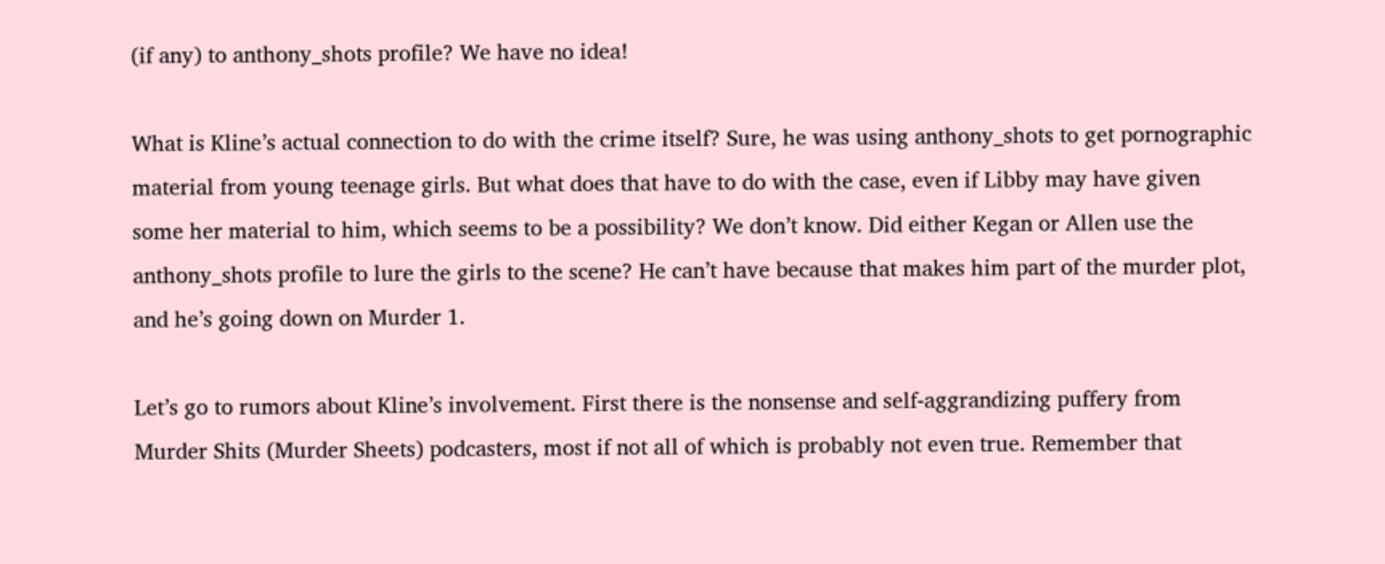(if any) to anthony_shots profile? We have no idea!

What is Kline’s actual connection to do with the crime itself? Sure, he was using anthony_shots to get pornographic material from young teenage girls. But what does that have to do with the case, even if Libby may have given some her material to him, which seems to be a possibility? We don’t know. Did either Kegan or Allen use the anthony_shots profile to lure the girls to the scene? He can’t have because that makes him part of the murder plot, and he’s going down on Murder 1.

Let’s go to rumors about Kline’s involvement. First there is the nonsense and self-aggrandizing puffery from Murder Shits (Murder Sheets) podcasters, most if not all of which is probably not even true. Remember that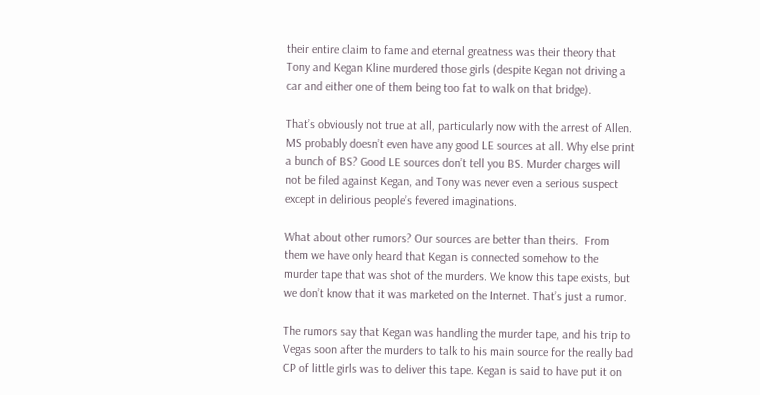their entire claim to fame and eternal greatness was their theory that Tony and Kegan Kline murdered those girls (despite Kegan not driving a car and either one of them being too fat to walk on that bridge).

That’s obviously not true at all, particularly now with the arrest of Allen. MS probably doesn’t even have any good LE sources at all. Why else print a bunch of BS? Good LE sources don’t tell you BS. Murder charges will not be filed against Kegan, and Tony was never even a serious suspect except in delirious people’s fevered imaginations.

What about other rumors? Our sources are better than theirs.  From them we have only heard that Kegan is connected somehow to the murder tape that was shot of the murders. We know this tape exists, but we don’t know that it was marketed on the Internet. That’s just a rumor.

The rumors say that Kegan was handling the murder tape, and his trip to Vegas soon after the murders to talk to his main source for the really bad CP of little girls was to deliver this tape. Kegan is said to have put it on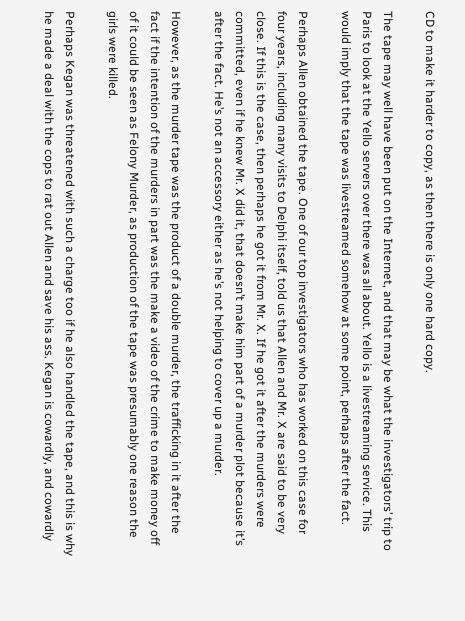CD to make it harder to copy, as then there is only one hard copy.

The tape may well have been put on the Internet, and that may be what the investigators’ trip to Paris to look at the Yello servers over there was all about. Yello is a livestreaming service. This would imply that the tape was livestreamed somehow at some point, perhaps after the fact.

Perhaps Allen obtained the tape. One of our top investigators who has worked on this case for four years, including many visits to Delphi itself, told us that Allen and Mr. X are said to be very close. If this is the case, then perhaps he got it from Mr. X. If he got it after the murders were committed, even if he knew Mr. X did it, that doesn’t make him part of a murder plot because it’s after the fact. He’s not an accessory either as he’s not helping to cover up a murder.

However, as the murder tape was the product of a double murder, the trafficking in it after the fact if the intention of the murders in part was the make a video of the crime to make money off of it could be seen as Felony Murder, as production of the tape was presumably one reason the girls were killed.

Perhaps Kegan was threatened with such a charge too if he also handled the tape, and this is why he made a deal with the cops to rat out Allen and save his ass. Kegan is cowardly, and cowardly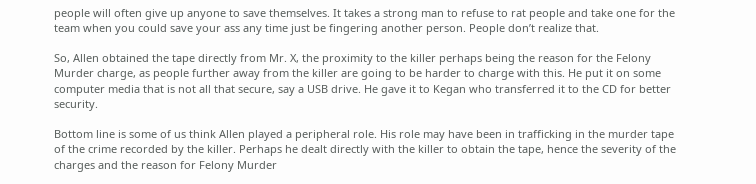people will often give up anyone to save themselves. It takes a strong man to refuse to rat people and take one for the team when you could save your ass any time just be fingering another person. People don’t realize that.

So, Allen obtained the tape directly from Mr. X, the proximity to the killer perhaps being the reason for the Felony Murder charge, as people further away from the killer are going to be harder to charge with this. He put it on some computer media that is not all that secure, say a USB drive. He gave it to Kegan who transferred it to the CD for better security.

Bottom line is some of us think Allen played a peripheral role. His role may have been in trafficking in the murder tape of the crime recorded by the killer. Perhaps he dealt directly with the killer to obtain the tape, hence the severity of the charges and the reason for Felony Murder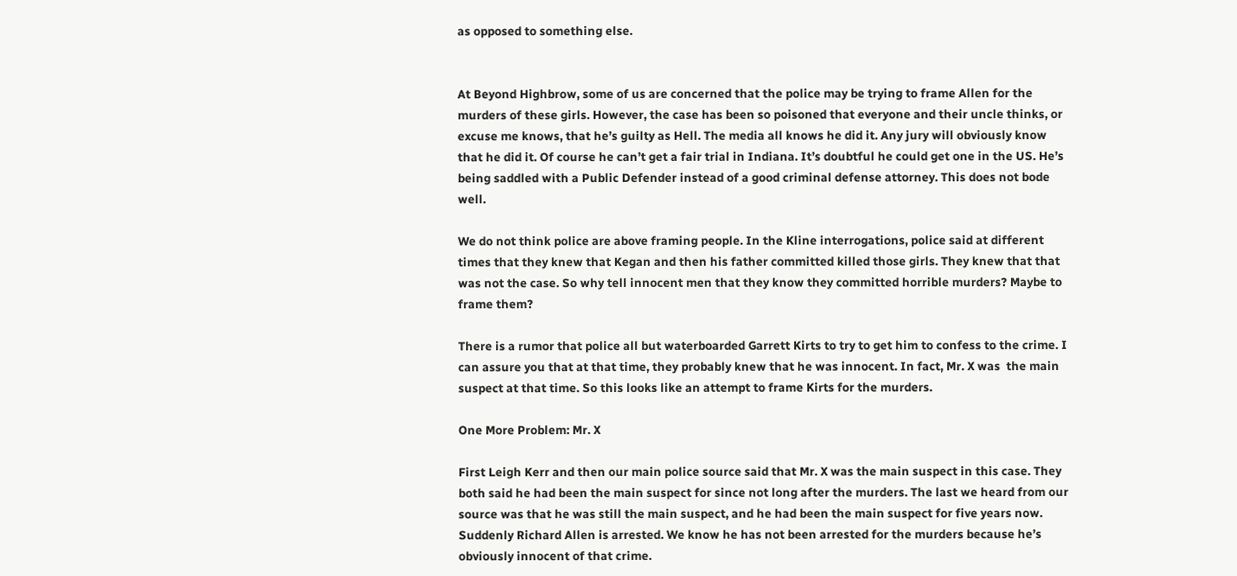as opposed to something else.


At Beyond Highbrow, some of us are concerned that the police may be trying to frame Allen for the murders of these girls. However, the case has been so poisoned that everyone and their uncle thinks, or excuse me knows, that he’s guilty as Hell. The media all knows he did it. Any jury will obviously know that he did it. Of course he can’t get a fair trial in Indiana. It’s doubtful he could get one in the US. He’s being saddled with a Public Defender instead of a good criminal defense attorney. This does not bode well.

We do not think police are above framing people. In the Kline interrogations, police said at different times that they knew that Kegan and then his father committed killed those girls. They knew that that was not the case. So why tell innocent men that they know they committed horrible murders? Maybe to frame them?

There is a rumor that police all but waterboarded Garrett Kirts to try to get him to confess to the crime. I can assure you that at that time, they probably knew that he was innocent. In fact, Mr. X was  the main suspect at that time. So this looks like an attempt to frame Kirts for the murders.

One More Problem: Mr. X

First Leigh Kerr and then our main police source said that Mr. X was the main suspect in this case. They both said he had been the main suspect for since not long after the murders. The last we heard from our source was that he was still the main suspect, and he had been the main suspect for five years now. Suddenly Richard Allen is arrested. We know he has not been arrested for the murders because he’s obviously innocent of that crime.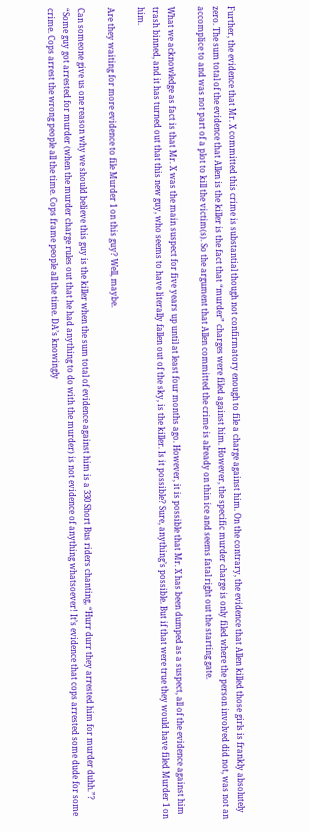Further, the evidence that Mr. X committed this crime is substantial though not confirmatory enough to file a charge against him. On the contrary, the evidence that Allen killed those girls is frankly absolutely zero. The sum total of the evidence that Allen is the killer is the fact that “murder” charges were filed against him. However, the specific murder charge is only filed where the person involved did not, was not an accomplice to and was not part of a plot to kill the victim(s). So the argument that Allen committed the crime is already on thin ice and seems fatal right out the starting gate.

What we acknowledge as fact is that Mr. X was the main suspect for five years up until at least four months ago. However, it is possible that Mr. X has been dumped as a suspect, all of the evidence against him trash binned, and it has turned out that this new guy, who seems to have literally fallen out of the sky, is the killer. Is it possible? Sure, anything’s possible. But if that were true they would have filed Murder 1 on him.

Are they waiting for more evidence to file Murder 1 on this guy? Well, maybe.

Can someone give us one reason why we should believe this guy is the killer when the sum total of evidence against him is a 330 Short Bus riders chanting, “Hurr durr they arrested him for murder duhh.”? “Some guy got arrested for murder (when the murder charge rules out that he had anything to do with the murder) is not evidence of anything whatsoever! It’s evidence that cops arrested some dude for some crime. Cops arrest the wrong people all the time. Cops frame people all the time. DA’s knowingly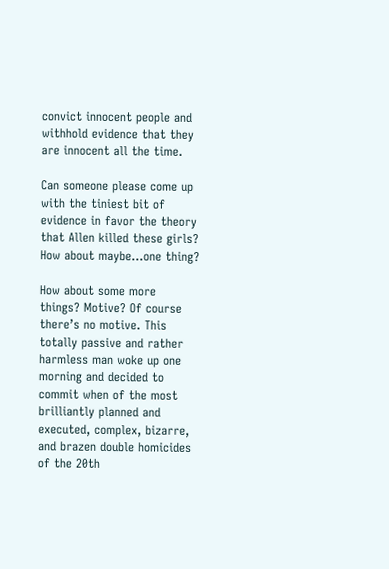convict innocent people and withhold evidence that they are innocent all the time.

Can someone please come up with the tiniest bit of evidence in favor the theory that Allen killed these girls? How about maybe…one thing?

How about some more things? Motive? Of course there’s no motive. This totally passive and rather harmless man woke up one morning and decided to commit when of the most brilliantly planned and executed, complex, bizarre, and brazen double homicides of the 20th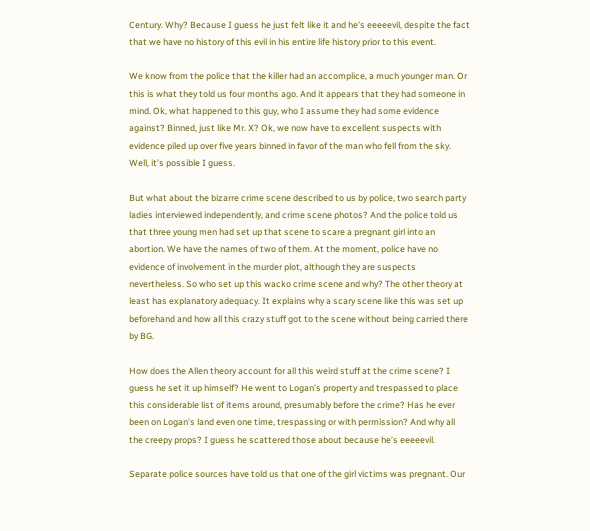Century. Why? Because I guess he just felt like it and he’s eeeeevil, despite the fact that we have no history of this evil in his entire life history prior to this event.

We know from the police that the killer had an accomplice, a much younger man. Or this is what they told us four months ago. And it appears that they had someone in mind. Ok, what happened to this guy, who I assume they had some evidence against? Binned, just like Mr. X? Ok, we now have to excellent suspects with evidence piled up over five years binned in favor of the man who fell from the sky. Well, it’s possible I guess.

But what about the bizarre crime scene described to us by police, two search party ladies interviewed independently, and crime scene photos? And the police told us that three young men had set up that scene to scare a pregnant girl into an abortion. We have the names of two of them. At the moment, police have no evidence of involvement in the murder plot, although they are suspects nevertheless. So who set up this wacko crime scene and why? The other theory at least has explanatory adequacy. It explains why a scary scene like this was set up beforehand and how all this crazy stuff got to the scene without being carried there by BG.

How does the Allen theory account for all this weird stuff at the crime scene? I guess he set it up himself? He went to Logan’s property and trespassed to place this considerable list of items around, presumably before the crime? Has he ever been on Logan’s land even one time, trespassing or with permission? And why all the creepy props? I guess he scattered those about because he’s eeeeevil.

Separate police sources have told us that one of the girl victims was pregnant. Our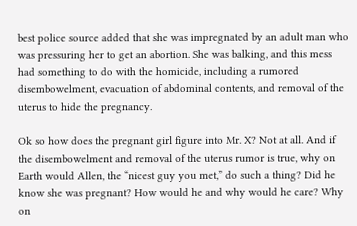best police source added that she was impregnated by an adult man who was pressuring her to get an abortion. She was balking, and this mess had something to do with the homicide, including a rumored disembowelment, evacuation of abdominal contents, and removal of the uterus to hide the pregnancy.

Ok so how does the pregnant girl figure into Mr. X? Not at all. And if the disembowelment and removal of the uterus rumor is true, why on Earth would Allen, the “nicest guy you met,” do such a thing? Did he know she was pregnant? How would he and why would he care? Why on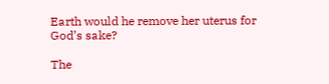Earth would he remove her uterus for God’s sake?

The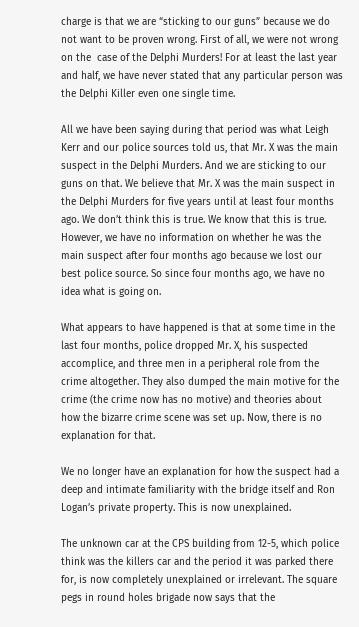charge is that we are “sticking to our guns” because we do not want to be proven wrong. First of all, we were not wrong on the  case of the Delphi Murders! For at least the last year and half, we have never stated that any particular person was the Delphi Killer even one single time.

All we have been saying during that period was what Leigh Kerr and our police sources told us, that Mr. X was the main suspect in the Delphi Murders. And we are sticking to our guns on that. We believe that Mr. X was the main suspect in the Delphi Murders for five years until at least four months ago. We don’t think this is true. We know that this is true. However, we have no information on whether he was the main suspect after four months ago because we lost our best police source. So since four months ago, we have no idea what is going on.

What appears to have happened is that at some time in the last four months, police dropped Mr. X, his suspected accomplice, and three men in a peripheral role from the crime altogether. They also dumped the main motive for the crime (the crime now has no motive) and theories about how the bizarre crime scene was set up. Now, there is no explanation for that.

We no longer have an explanation for how the suspect had a deep and intimate familiarity with the bridge itself and Ron Logan’s private property. This is now unexplained.

The unknown car at the CPS building from 12-5, which police think was the killers car and the period it was parked there for, is now completely unexplained or irrelevant. The square pegs in round holes brigade now says that the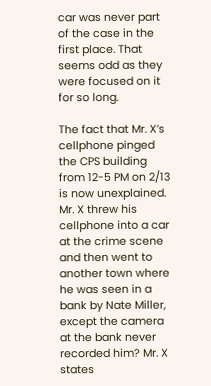car was never part of the case in the first place. That seems odd as they were focused on it for so long.

The fact that Mr. X’s cellphone pinged the CPS building from 12-5 PM on 2/13 is now unexplained. Mr. X threw his cellphone into a car at the crime scene and then went to another town where he was seen in a bank by Nate Miller, except the camera at the bank never recorded him? Mr. X states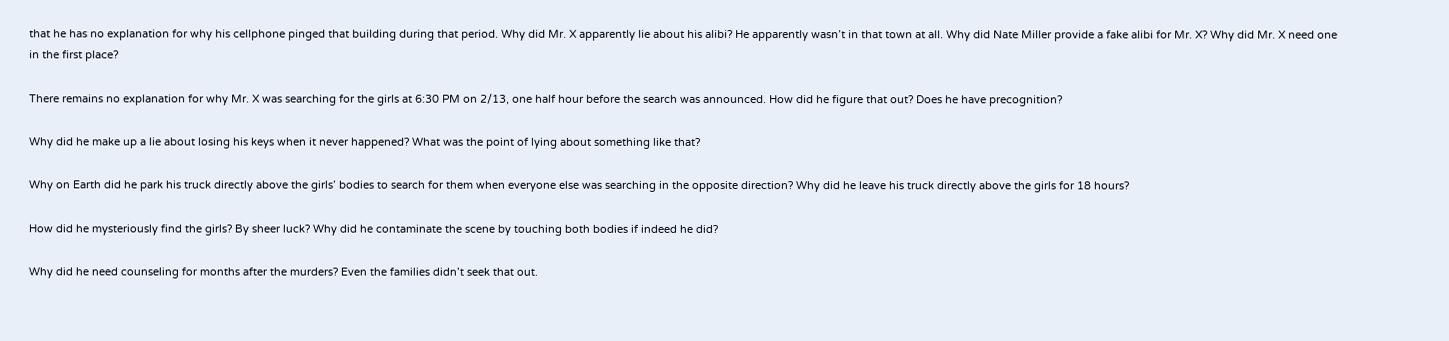that he has no explanation for why his cellphone pinged that building during that period. Why did Mr. X apparently lie about his alibi? He apparently wasn’t in that town at all. Why did Nate Miller provide a fake alibi for Mr. X? Why did Mr. X need one in the first place?

There remains no explanation for why Mr. X was searching for the girls at 6:30 PM on 2/13, one half hour before the search was announced. How did he figure that out? Does he have precognition?

Why did he make up a lie about losing his keys when it never happened? What was the point of lying about something like that?

Why on Earth did he park his truck directly above the girls’ bodies to search for them when everyone else was searching in the opposite direction? Why did he leave his truck directly above the girls for 18 hours?

How did he mysteriously find the girls? By sheer luck? Why did he contaminate the scene by touching both bodies if indeed he did?

Why did he need counseling for months after the murders? Even the families didn’t seek that out.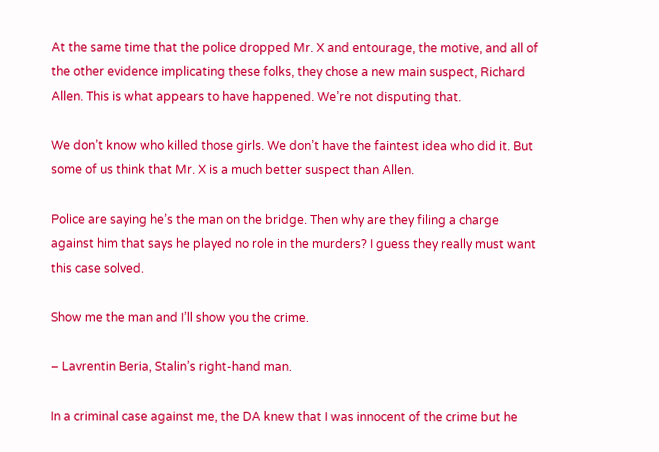At the same time that the police dropped Mr. X and entourage, the motive, and all of the other evidence implicating these folks, they chose a new main suspect, Richard Allen. This is what appears to have happened. We’re not disputing that.

We don’t know who killed those girls. We don’t have the faintest idea who did it. But some of us think that Mr. X is a much better suspect than Allen.

Police are saying he’s the man on the bridge. Then why are they filing a charge against him that says he played no role in the murders? I guess they really must want this case solved.

Show me the man and I’ll show you the crime.

– Lavrentin Beria, Stalin’s right-hand man.

In a criminal case against me, the DA knew that I was innocent of the crime but he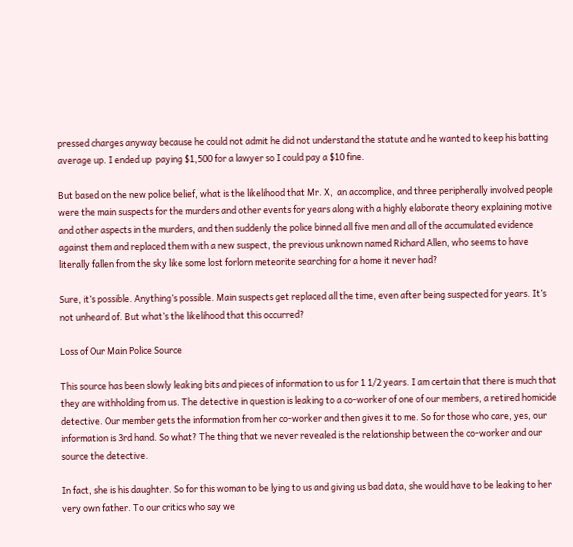pressed charges anyway because he could not admit he did not understand the statute and he wanted to keep his batting average up. I ended up  paying $1,500 for a lawyer so I could pay a $10 fine.

But based on the new police belief, what is the likelihood that Mr. X,  an accomplice, and three peripherally involved people were the main suspects for the murders and other events for years along with a highly elaborate theory explaining motive and other aspects in the murders, and then suddenly the police binned all five men and all of the accumulated evidence against them and replaced them with a new suspect, the previous unknown named Richard Allen, who seems to have literally fallen from the sky like some lost forlorn meteorite searching for a home it never had?

Sure, it’s possible. Anything’s possible. Main suspects get replaced all the time, even after being suspected for years. It’s not unheard of. But what’s the likelihood that this occurred?

Loss of Our Main Police Source

This source has been slowly leaking bits and pieces of information to us for 1 1/2 years. I am certain that there is much that they are withholding from us. The detective in question is leaking to a co-worker of one of our members, a retired homicide detective. Our member gets the information from her co-worker and then gives it to me. So for those who care, yes, our information is 3rd hand. So what? The thing that we never revealed is the relationship between the co-worker and our source the detective.

In fact, she is his daughter. So for this woman to be lying to us and giving us bad data, she would have to be leaking to her very own father. To our critics who say we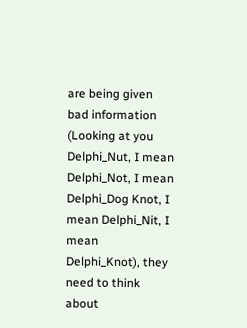are being given bad information (Looking at you Delphi_Nut, I mean Delphi_Not, I mean Delphi_Dog Knot, I mean Delphi_Nit, I mean Delphi_Knot), they need to think about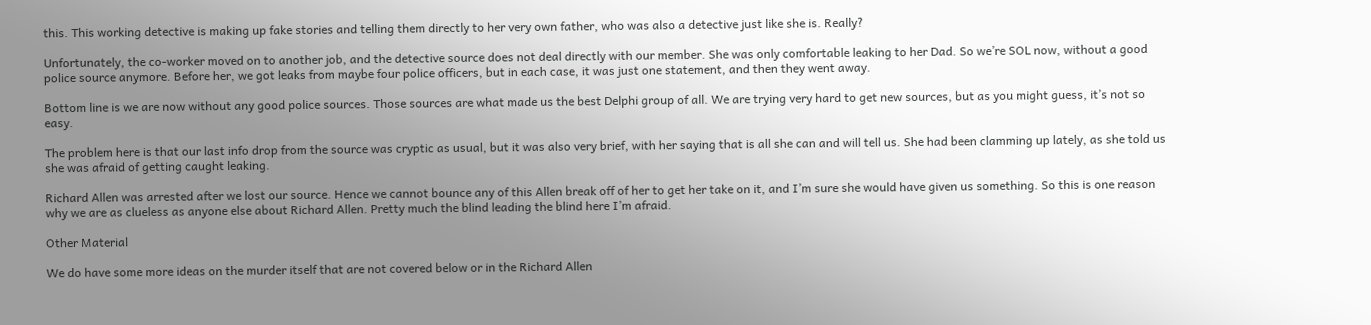this. This working detective is making up fake stories and telling them directly to her very own father, who was also a detective just like she is. Really?

Unfortunately, the co-worker moved on to another job, and the detective source does not deal directly with our member. She was only comfortable leaking to her Dad. So we’re SOL now, without a good police source anymore. Before her, we got leaks from maybe four police officers, but in each case, it was just one statement, and then they went away.

Bottom line is we are now without any good police sources. Those sources are what made us the best Delphi group of all. We are trying very hard to get new sources, but as you might guess, it’s not so easy.

The problem here is that our last info drop from the source was cryptic as usual, but it was also very brief, with her saying that is all she can and will tell us. She had been clamming up lately, as she told us she was afraid of getting caught leaking.

Richard Allen was arrested after we lost our source. Hence we cannot bounce any of this Allen break off of her to get her take on it, and I’m sure she would have given us something. So this is one reason why we are as clueless as anyone else about Richard Allen. Pretty much the blind leading the blind here I’m afraid.

Other Material

We do have some more ideas on the murder itself that are not covered below or in the Richard Allen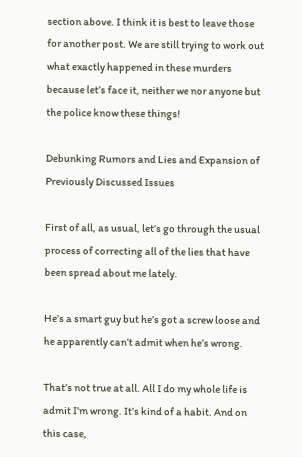section above. I think it is best to leave those for another post. We are still trying to work out what exactly happened in these murders because let’s face it, neither we nor anyone but the police know these things!

Debunking Rumors and Lies and Expansion of Previously Discussed Issues

First of all, as usual, let’s go through the usual process of correcting all of the lies that have been spread about me lately.

He’s a smart guy but he’s got a screw loose and he apparently can’t admit when he’s wrong.

That’s not true at all. All I do my whole life is admit I’m wrong. It’s kind of a habit. And on this case,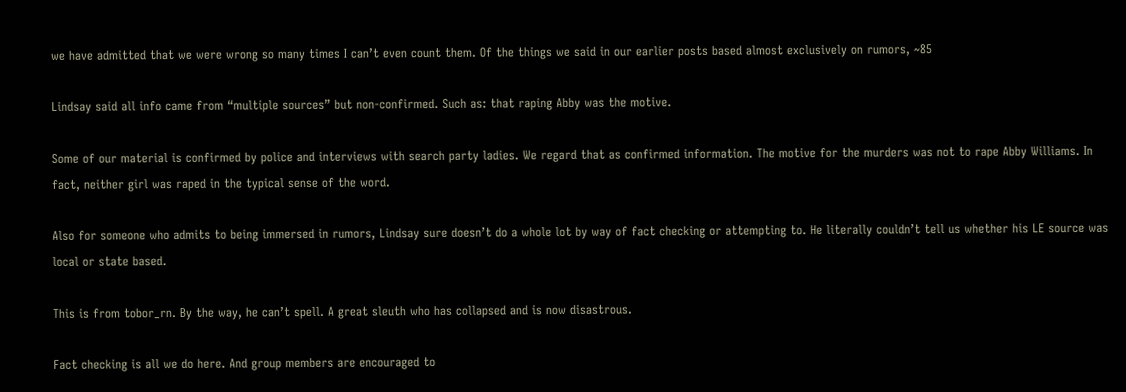we have admitted that we were wrong so many times I can’t even count them. Of the things we said in our earlier posts based almost exclusively on rumors, ~85

Lindsay said all info came from “multiple sources” but non-confirmed. Such as: that raping Abby was the motive.

Some of our material is confirmed by police and interviews with search party ladies. We regard that as confirmed information. The motive for the murders was not to rape Abby Williams. In fact, neither girl was raped in the typical sense of the word.

Also for someone who admits to being immersed in rumors, Lindsay sure doesn’t do a whole lot by way of fact checking or attempting to. He literally couldn’t tell us whether his LE source was local or state based.

This is from tobor_rn. By the way, he can’t spell. A great sleuth who has collapsed and is now disastrous.

Fact checking is all we do here. And group members are encouraged to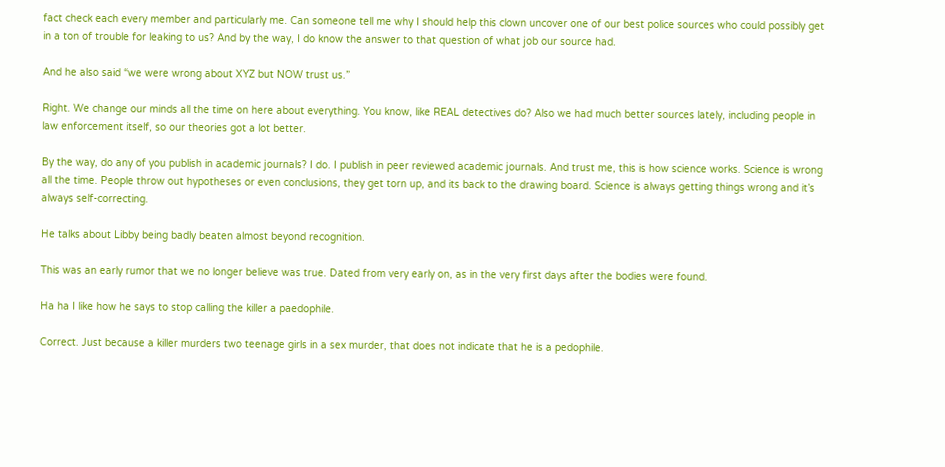fact check each every member and particularly me. Can someone tell me why I should help this clown uncover one of our best police sources who could possibly get in a ton of trouble for leaking to us? And by the way, I do know the answer to that question of what job our source had.

And he also said “we were wrong about XYZ but NOW trust us.”

Right. We change our minds all the time on here about everything. You know, like REAL detectives do? Also we had much better sources lately, including people in law enforcement itself, so our theories got a lot better.

By the way, do any of you publish in academic journals? I do. I publish in peer reviewed academic journals. And trust me, this is how science works. Science is wrong all the time. People throw out hypotheses or even conclusions, they get torn up, and its back to the drawing board. Science is always getting things wrong and it’s always self-correcting.

He talks about Libby being badly beaten almost beyond recognition.

This was an early rumor that we no longer believe was true. Dated from very early on, as in the very first days after the bodies were found.

Ha ha I like how he says to stop calling the killer a paedophile.

Correct. Just because a killer murders two teenage girls in a sex murder, that does not indicate that he is a pedophile.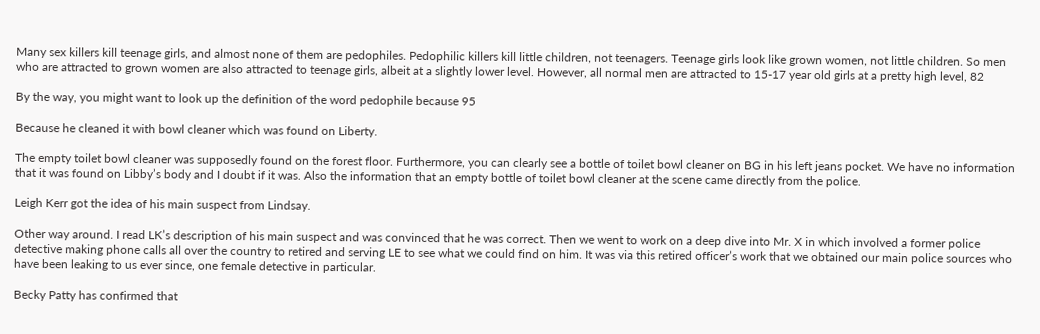Many sex killers kill teenage girls, and almost none of them are pedophiles. Pedophilic killers kill little children, not teenagers. Teenage girls look like grown women, not little children. So men who are attracted to grown women are also attracted to teenage girls, albeit at a slightly lower level. However, all normal men are attracted to 15-17 year old girls at a pretty high level, 82

By the way, you might want to look up the definition of the word pedophile because 95

Because he cleaned it with bowl cleaner which was found on Liberty.

The empty toilet bowl cleaner was supposedly found on the forest floor. Furthermore, you can clearly see a bottle of toilet bowl cleaner on BG in his left jeans pocket. We have no information that it was found on Libby’s body and I doubt if it was. Also the information that an empty bottle of toilet bowl cleaner at the scene came directly from the police.

Leigh Kerr got the idea of his main suspect from Lindsay.

Other way around. I read LK’s description of his main suspect and was convinced that he was correct. Then we went to work on a deep dive into Mr. X in which involved a former police detective making phone calls all over the country to retired and serving LE to see what we could find on him. It was via this retired officer’s work that we obtained our main police sources who have been leaking to us ever since, one female detective in particular.

Becky Patty has confirmed that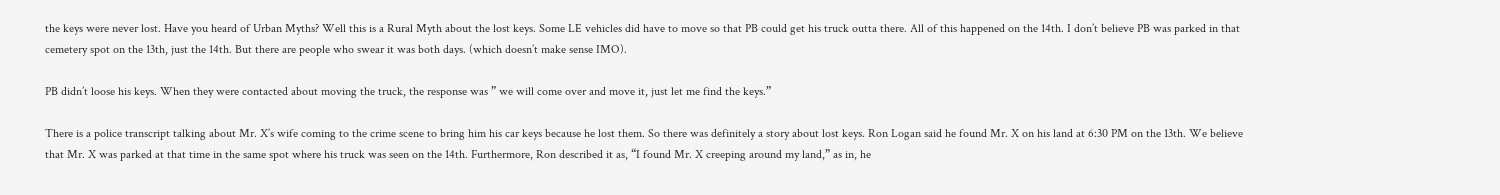the keys were never lost. Have you heard of Urban Myths? Well this is a Rural Myth about the lost keys. Some LE vehicles did have to move so that PB could get his truck outta there. All of this happened on the 14th. I don’t believe PB was parked in that cemetery spot on the 13th, just the 14th. But there are people who swear it was both days. (which doesn’t make sense IMO).

PB didn’t loose his keys. When they were contacted about moving the truck, the response was ” we will come over and move it, just let me find the keys.”

There is a police transcript talking about Mr. X’s wife coming to the crime scene to bring him his car keys because he lost them. So there was definitely a story about lost keys. Ron Logan said he found Mr. X on his land at 6:30 PM on the 13th. We believe that Mr. X was parked at that time in the same spot where his truck was seen on the 14th. Furthermore, Ron described it as, “I found Mr. X creeping around my land,” as in, he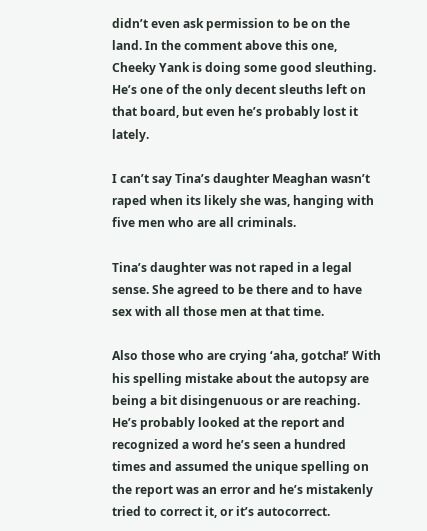didn’t even ask permission to be on the land. In the comment above this one, Cheeky Yank is doing some good sleuthing. He’s one of the only decent sleuths left on that board, but even he’s probably lost it lately.

I can’t say Tina’s daughter Meaghan wasn’t raped when its likely she was, hanging with five men who are all criminals.

Tina’s daughter was not raped in a legal sense. She agreed to be there and to have sex with all those men at that time.

Also those who are crying ‘aha, gotcha!’ With his spelling mistake about the autopsy are being a bit disingenuous or are reaching. He’s probably looked at the report and recognized a word he’s seen a hundred times and assumed the unique spelling on the report was an error and he’s mistakenly tried to correct it, or it’s autocorrect.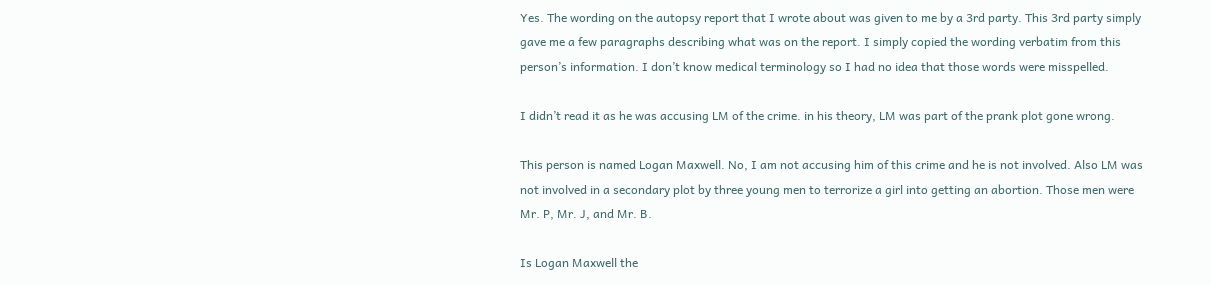Yes. The wording on the autopsy report that I wrote about was given to me by a 3rd party. This 3rd party simply gave me a few paragraphs describing what was on the report. I simply copied the wording verbatim from this person’s information. I don’t know medical terminology so I had no idea that those words were misspelled.

I didn’t read it as he was accusing LM of the crime. in his theory, LM was part of the prank plot gone wrong.

This person is named Logan Maxwell. No, I am not accusing him of this crime and he is not involved. Also LM was not involved in a secondary plot by three young men to terrorize a girl into getting an abortion. Those men were Mr. P, Mr. J, and Mr. B.

Is Logan Maxwell the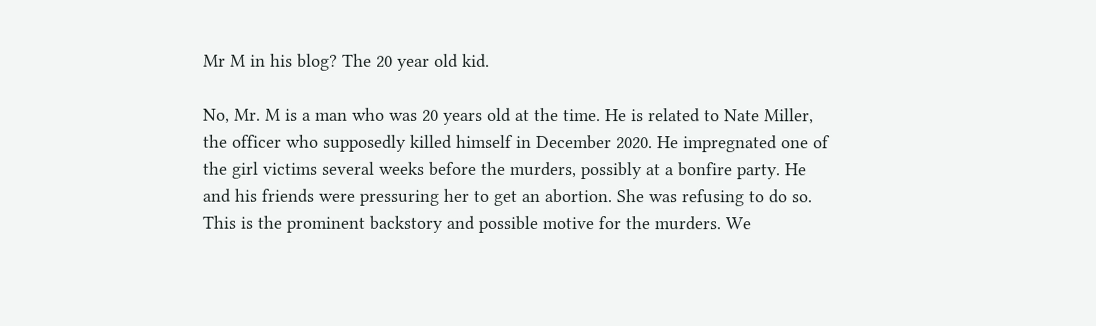Mr M in his blog? The 20 year old kid.

No, Mr. M is a man who was 20 years old at the time. He is related to Nate Miller, the officer who supposedly killed himself in December 2020. He impregnated one of the girl victims several weeks before the murders, possibly at a bonfire party. He and his friends were pressuring her to get an abortion. She was refusing to do so. This is the prominent backstory and possible motive for the murders. We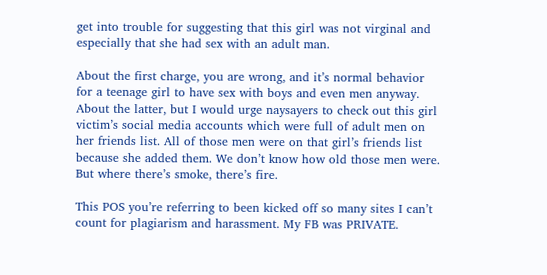get into trouble for suggesting that this girl was not virginal and especially that she had sex with an adult man.

About the first charge, you are wrong, and it’s normal behavior for a teenage girl to have sex with boys and even men anyway. About the latter, but I would urge naysayers to check out this girl victim’s social media accounts which were full of adult men on her friends list. All of those men were on that girl’s friends list because she added them. We don’t know how old those men were. But where there’s smoke, there’s fire.

This POS you’re referring to been kicked off so many sites I can’t count for plagiarism and harassment. My FB was PRIVATE.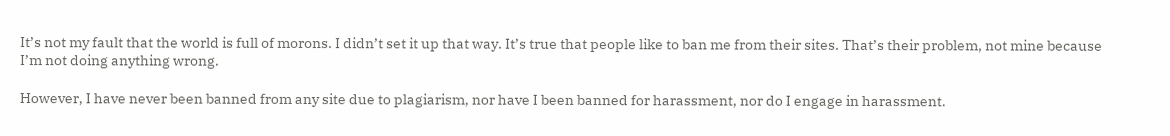It’s not my fault that the world is full of morons. I didn’t set it up that way. It’s true that people like to ban me from their sites. That’s their problem, not mine because I’m not doing anything wrong.

However, I have never been banned from any site due to plagiarism, nor have I been banned for harassment, nor do I engage in harassment.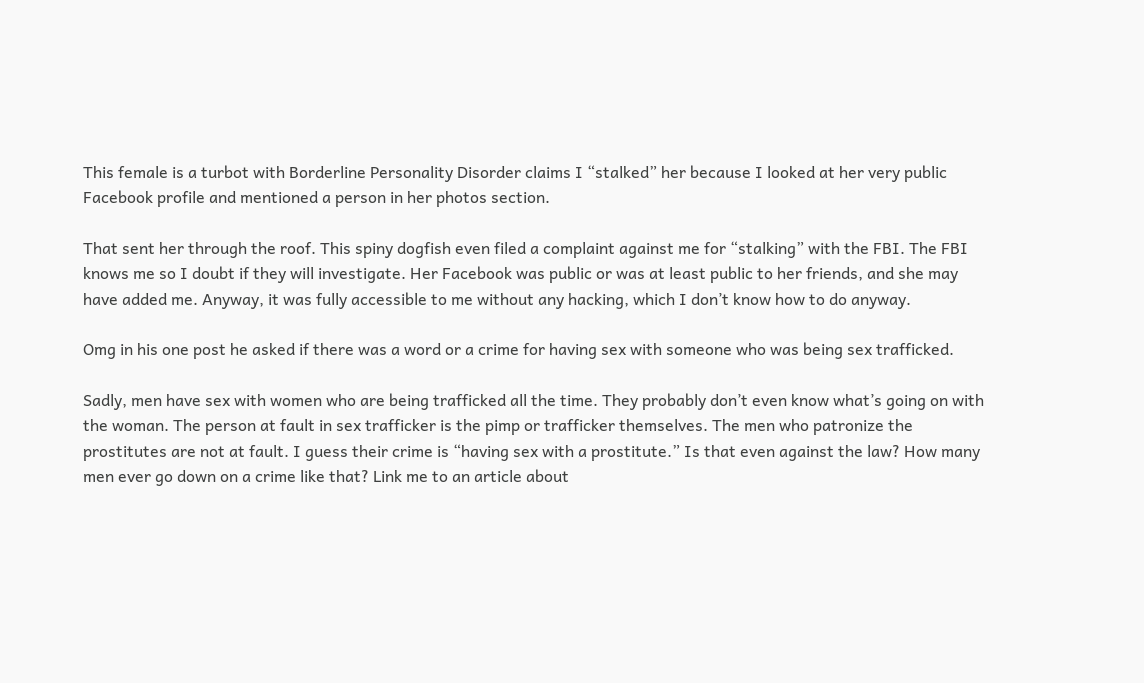This female is a turbot with Borderline Personality Disorder claims I “stalked” her because I looked at her very public Facebook profile and mentioned a person in her photos section.

That sent her through the roof. This spiny dogfish even filed a complaint against me for “stalking” with the FBI. The FBI knows me so I doubt if they will investigate. Her Facebook was public or was at least public to her friends, and she may have added me. Anyway, it was fully accessible to me without any hacking, which I don’t know how to do anyway.

Omg in his one post he asked if there was a word or a crime for having sex with someone who was being sex trafficked.

Sadly, men have sex with women who are being trafficked all the time. They probably don’t even know what’s going on with the woman. The person at fault in sex trafficker is the pimp or trafficker themselves. The men who patronize the prostitutes are not at fault. I guess their crime is “having sex with a prostitute.” Is that even against the law? How many men ever go down on a crime like that? Link me to an article about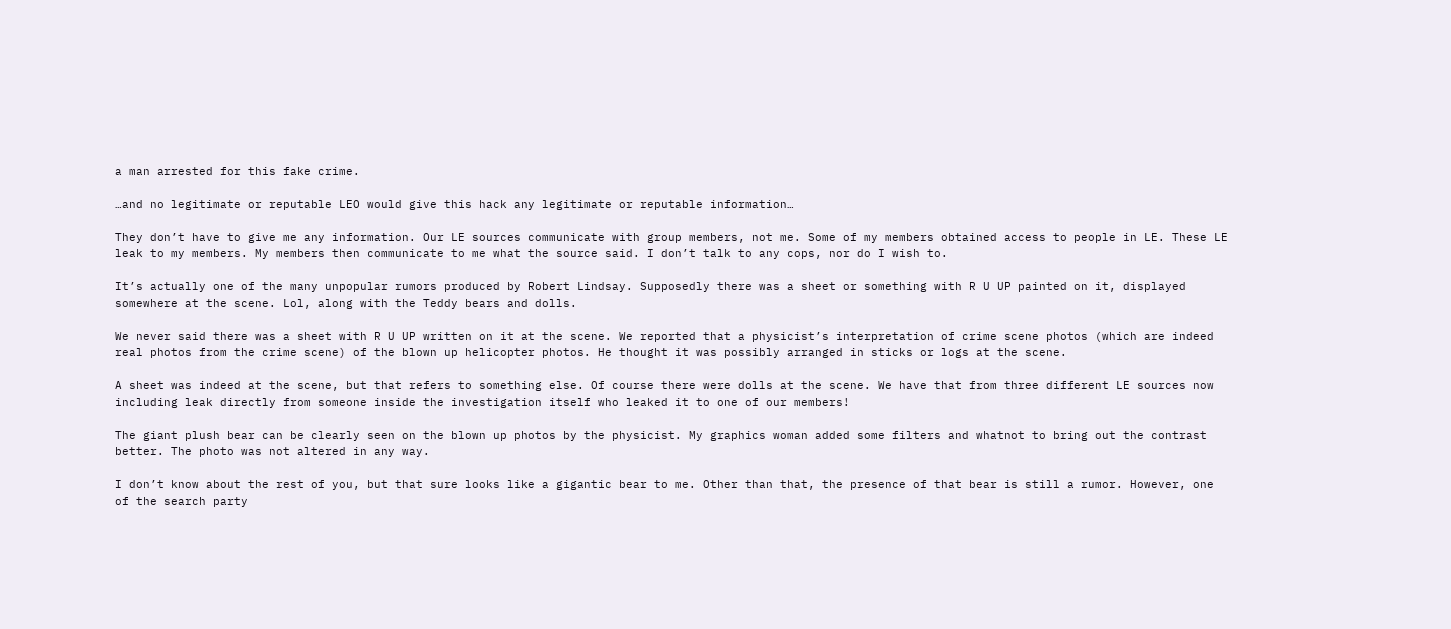a man arrested for this fake crime.

…and no legitimate or reputable LEO would give this hack any legitimate or reputable information…

They don’t have to give me any information. Our LE sources communicate with group members, not me. Some of my members obtained access to people in LE. These LE leak to my members. My members then communicate to me what the source said. I don’t talk to any cops, nor do I wish to.

It’s actually one of the many unpopular rumors produced by Robert Lindsay. Supposedly there was a sheet or something with R U UP painted on it, displayed somewhere at the scene. Lol, along with the Teddy bears and dolls.

We never said there was a sheet with R U UP written on it at the scene. We reported that a physicist’s interpretation of crime scene photos (which are indeed real photos from the crime scene) of the blown up helicopter photos. He thought it was possibly arranged in sticks or logs at the scene.

A sheet was indeed at the scene, but that refers to something else. Of course there were dolls at the scene. We have that from three different LE sources now including leak directly from someone inside the investigation itself who leaked it to one of our members!

The giant plush bear can be clearly seen on the blown up photos by the physicist. My graphics woman added some filters and whatnot to bring out the contrast better. The photo was not altered in any way.

I don’t know about the rest of you, but that sure looks like a gigantic bear to me. Other than that, the presence of that bear is still a rumor. However, one of the search party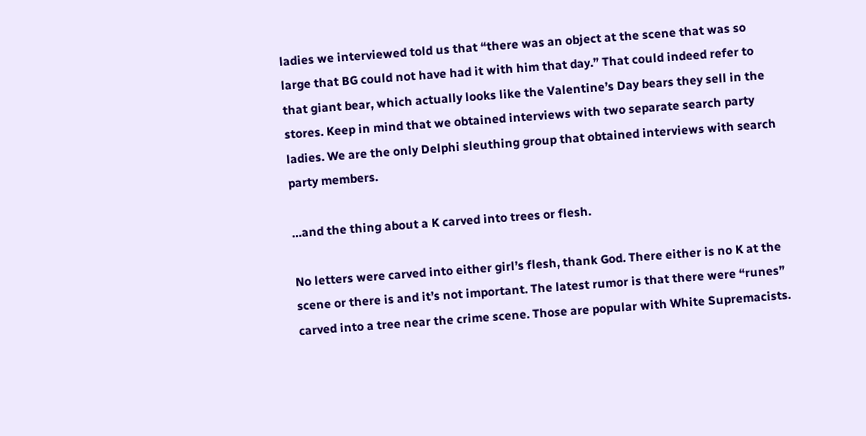ladies we interviewed told us that “there was an object at the scene that was so large that BG could not have had it with him that day.” That could indeed refer to that giant bear, which actually looks like the Valentine’s Day bears they sell in the stores. Keep in mind that we obtained interviews with two separate search party ladies. We are the only Delphi sleuthing group that obtained interviews with search party members.

…and the thing about a K carved into trees or flesh.

No letters were carved into either girl’s flesh, thank God. There either is no K at the scene or there is and it’s not important. The latest rumor is that there were “runes” carved into a tree near the crime scene. Those are popular with White Supremacists.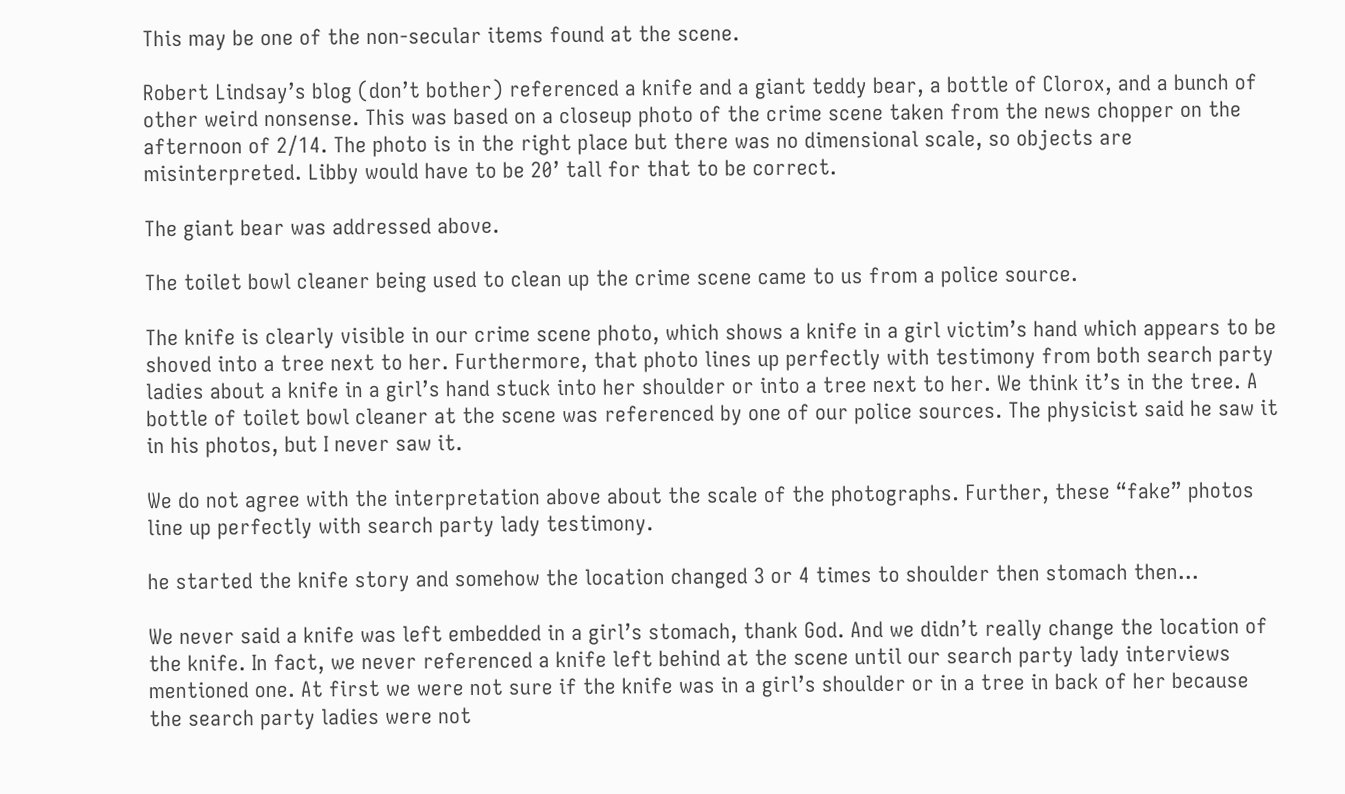This may be one of the non-secular items found at the scene.

Robert Lindsay’s blog (don’t bother) referenced a knife and a giant teddy bear, a bottle of Clorox, and a bunch of other weird nonsense. This was based on a closeup photo of the crime scene taken from the news chopper on the afternoon of 2/14. The photo is in the right place but there was no dimensional scale, so objects are misinterpreted. Libby would have to be 20’ tall for that to be correct.

The giant bear was addressed above.

The toilet bowl cleaner being used to clean up the crime scene came to us from a police source.

The knife is clearly visible in our crime scene photo, which shows a knife in a girl victim’s hand which appears to be shoved into a tree next to her. Furthermore, that photo lines up perfectly with testimony from both search party ladies about a knife in a girl’s hand stuck into her shoulder or into a tree next to her. We think it’s in the tree. A bottle of toilet bowl cleaner at the scene was referenced by one of our police sources. The physicist said he saw it in his photos, but I never saw it.

We do not agree with the interpretation above about the scale of the photographs. Further, these “fake” photos line up perfectly with search party lady testimony.

he started the knife story and somehow the location changed 3 or 4 times to shoulder then stomach then…

We never said a knife was left embedded in a girl’s stomach, thank God. And we didn’t really change the location of the knife. In fact, we never referenced a knife left behind at the scene until our search party lady interviews mentioned one. At first we were not sure if the knife was in a girl’s shoulder or in a tree in back of her because the search party ladies were not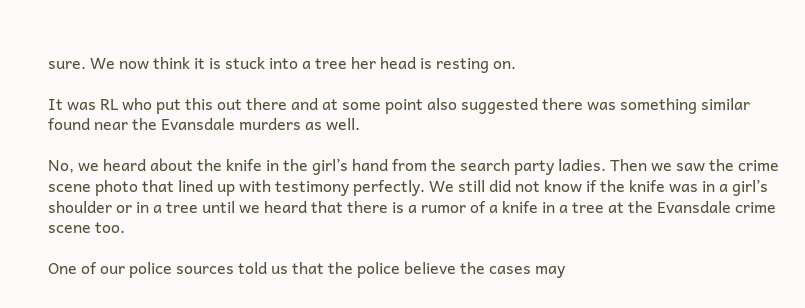sure. We now think it is stuck into a tree her head is resting on.

It was RL who put this out there and at some point also suggested there was something similar found near the Evansdale murders as well.

No, we heard about the knife in the girl’s hand from the search party ladies. Then we saw the crime scene photo that lined up with testimony perfectly. We still did not know if the knife was in a girl’s shoulder or in a tree until we heard that there is a rumor of a knife in a tree at the Evansdale crime scene too.

One of our police sources told us that the police believe the cases may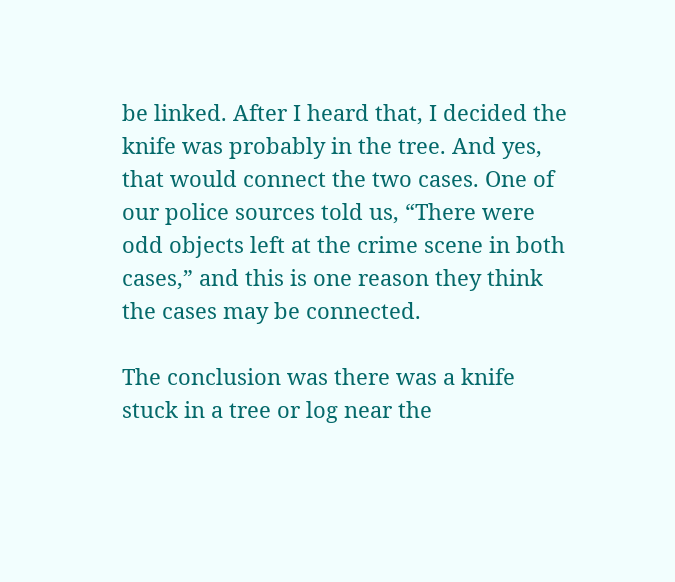be linked. After I heard that, I decided the knife was probably in the tree. And yes, that would connect the two cases. One of our police sources told us, “There were odd objects left at the crime scene in both cases,” and this is one reason they think the cases may be connected.

The conclusion was there was a knife stuck in a tree or log near the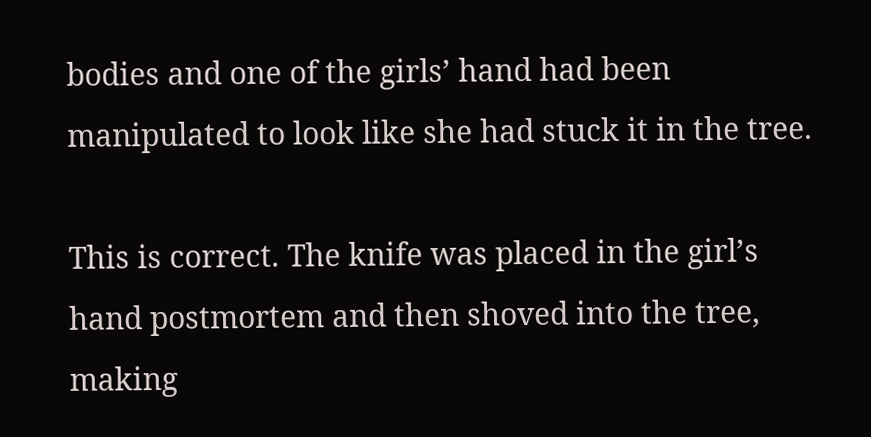bodies and one of the girls’ hand had been manipulated to look like she had stuck it in the tree.

This is correct. The knife was placed in the girl’s hand postmortem and then shoved into the tree, making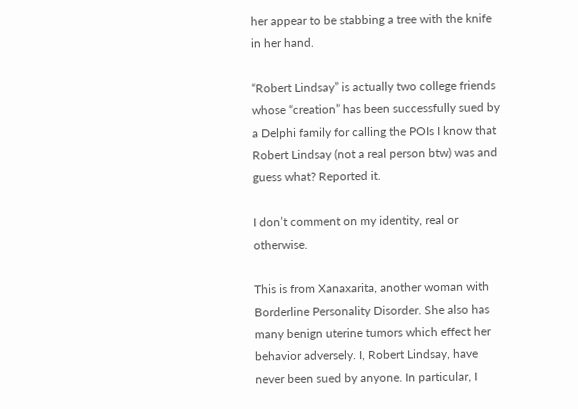her appear to be stabbing a tree with the knife in her hand.

“Robert Lindsay” is actually two college friends whose “creation” has been successfully sued by a Delphi family for calling the POIs I know that Robert Lindsay (not a real person btw) was and guess what? Reported it.

I don’t comment on my identity, real or otherwise.

This is from Xanaxarita, another woman with Borderline Personality Disorder. She also has many benign uterine tumors which effect her behavior adversely. I, Robert Lindsay, have never been sued by anyone. In particular, I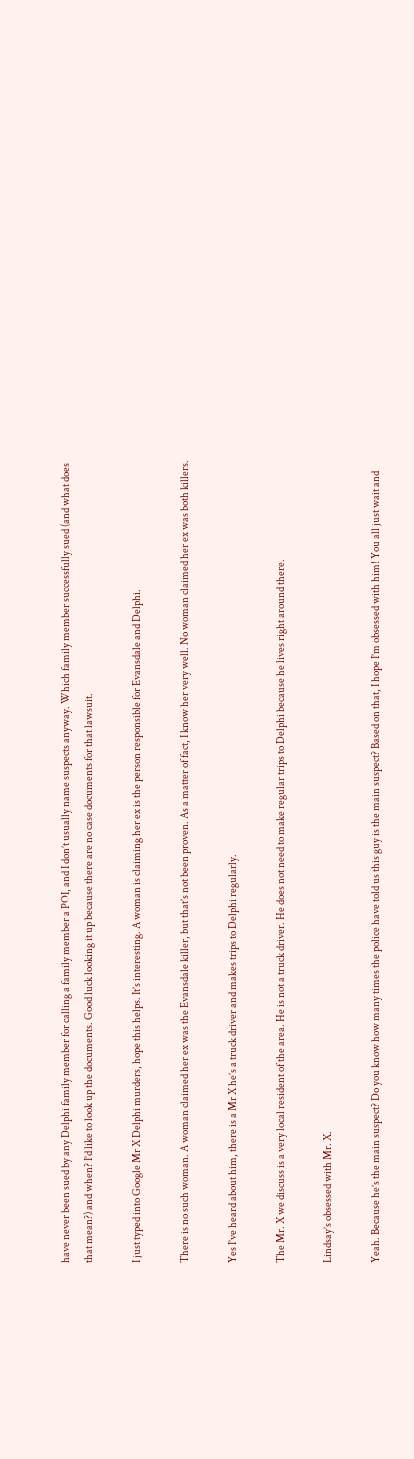have never been sued by any Delphi family member for calling a family member a POI, and I don’t usually name suspects anyway. Which family member successfully sued (and what does that mean?) and when? I’d like to look up the documents. Good luck looking it up because there are no case documents for that lawsuit.

I just typed into Google Mr X Delphi murders, hope this helps. It’s interesting. A woman is claiming her ex is the person responsible for Evansdale and Delphi.

There is no such woman. A woman claimed her ex was the Evansdale killer, but that’s not been proven. As a matter of fact, I know her very well. No woman claimed her ex was both killers.

Yes I’ve heard about him, there is a Mr X he’s a truck driver and makes trips to Delphi regularly.

The Mr. X we discuss is a very local resident of the area. He is not a truck driver. He does not need to make regular trips to Delphi because he lives right around there.

Lindsay’s obsessed with Mr. X.

Yeah. Because he’s the main suspect? Do you know how many times the police have told us this guy is the main suspect? Based on that, I hope I’m obsessed with him! You all just wait and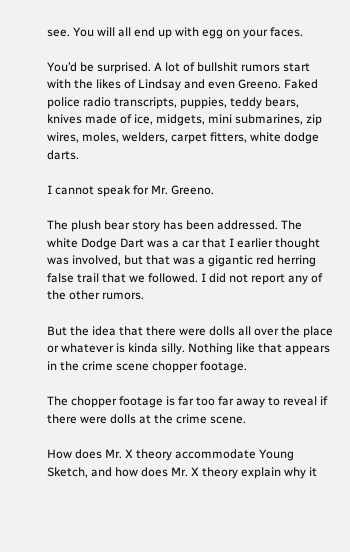see. You will all end up with egg on your faces.

You’d be surprised. A lot of bullshit rumors start with the likes of Lindsay and even Greeno. Faked police radio transcripts, puppies, teddy bears, knives made of ice, midgets, mini submarines, zip wires, moles, welders, carpet fitters, white dodge darts.

I cannot speak for Mr. Greeno.

The plush bear story has been addressed. The white Dodge Dart was a car that I earlier thought was involved, but that was a gigantic red herring false trail that we followed. I did not report any of the other rumors.

But the idea that there were dolls all over the place or whatever is kinda silly. Nothing like that appears in the crime scene chopper footage.

The chopper footage is far too far away to reveal if there were dolls at the crime scene.

How does Mr. X theory accommodate Young Sketch, and how does Mr. X theory explain why it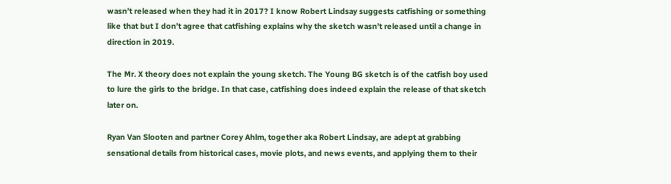wasn’t released when they had it in 2017? I know Robert Lindsay suggests catfishing or something like that but I don’t agree that catfishing explains why the sketch wasn’t released until a change in direction in 2019.

The Mr. X theory does not explain the young sketch. The Young BG sketch is of the catfish boy used to lure the girls to the bridge. In that case, catfishing does indeed explain the release of that sketch later on.

Ryan Van Slooten and partner Corey Ahlm, together aka Robert Lindsay, are adept at grabbing sensational details from historical cases, movie plots, and news events, and applying them to their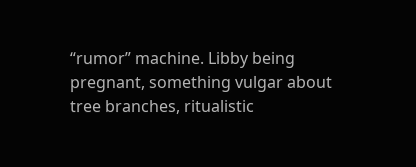“rumor” machine. Libby being pregnant, something vulgar about tree branches, ritualistic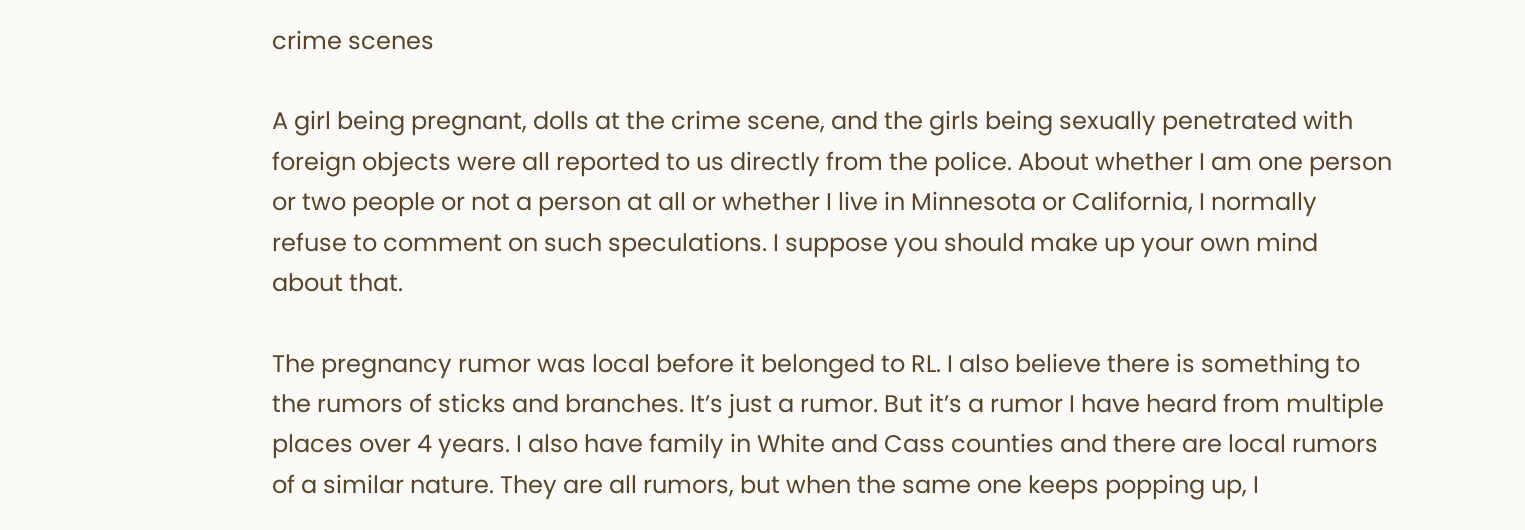crime scenes

A girl being pregnant, dolls at the crime scene, and the girls being sexually penetrated with foreign objects were all reported to us directly from the police. About whether I am one person or two people or not a person at all or whether I live in Minnesota or California, I normally refuse to comment on such speculations. I suppose you should make up your own mind about that.

The pregnancy rumor was local before it belonged to RL. I also believe there is something to the rumors of sticks and branches. It’s just a rumor. But it’s a rumor I have heard from multiple places over 4 years. I also have family in White and Cass counties and there are local rumors of a similar nature. They are all rumors, but when the same one keeps popping up, I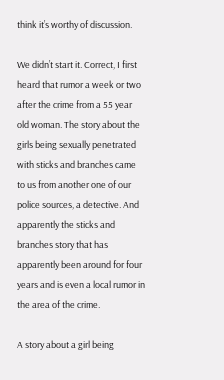think it’s worthy of discussion.

We didn’t start it. Correct, I first heard that rumor a week or two after the crime from a 55 year old woman. The story about the girls being sexually penetrated with sticks and branches came to us from another one of our police sources, a detective. And apparently the sticks and branches story that has apparently been around for four years and is even a local rumor in the area of the crime.

A story about a girl being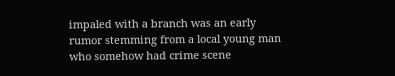impaled with a branch was an early rumor stemming from a local young man who somehow had crime scene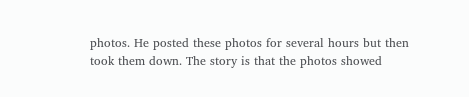photos. He posted these photos for several hours but then took them down. The story is that the photos showed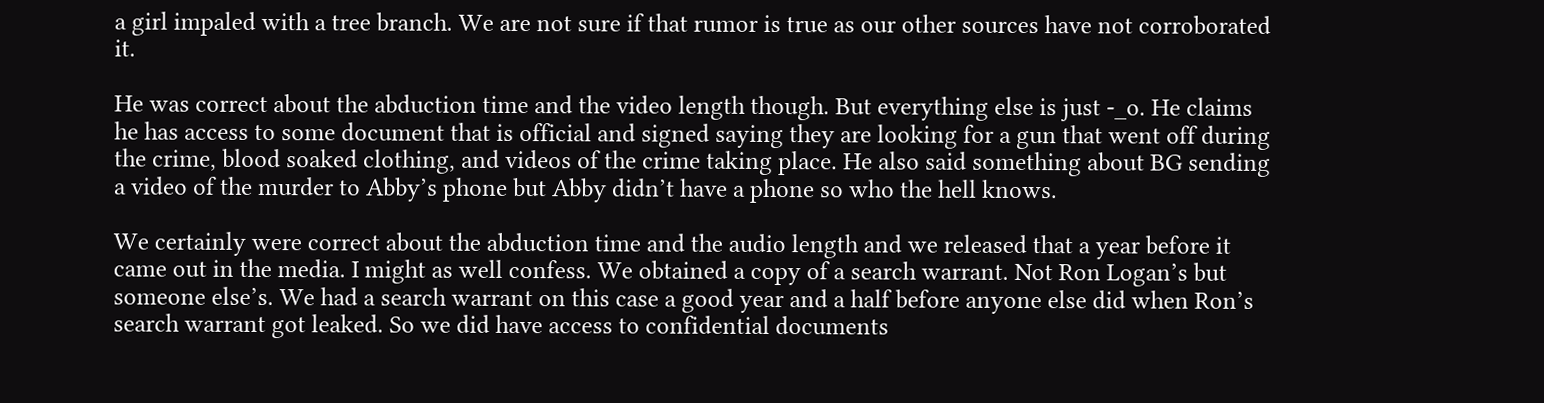a girl impaled with a tree branch. We are not sure if that rumor is true as our other sources have not corroborated it.

He was correct about the abduction time and the video length though. But everything else is just -_o. He claims he has access to some document that is official and signed saying they are looking for a gun that went off during the crime, blood soaked clothing, and videos of the crime taking place. He also said something about BG sending a video of the murder to Abby’s phone but Abby didn’t have a phone so who the hell knows.

We certainly were correct about the abduction time and the audio length and we released that a year before it came out in the media. I might as well confess. We obtained a copy of a search warrant. Not Ron Logan’s but someone else’s. We had a search warrant on this case a good year and a half before anyone else did when Ron’s search warrant got leaked. So we did have access to confidential documents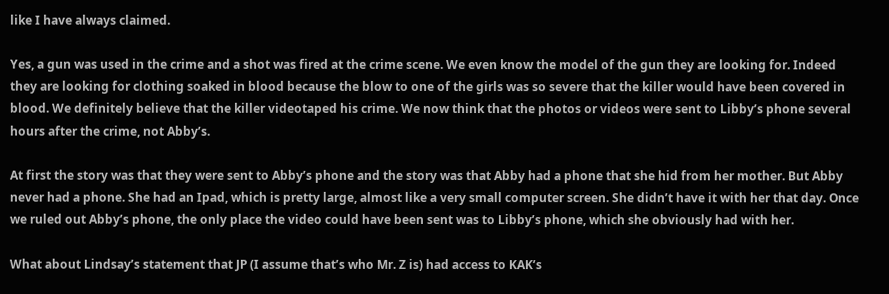like I have always claimed.

Yes, a gun was used in the crime and a shot was fired at the crime scene. We even know the model of the gun they are looking for. Indeed they are looking for clothing soaked in blood because the blow to one of the girls was so severe that the killer would have been covered in blood. We definitely believe that the killer videotaped his crime. We now think that the photos or videos were sent to Libby’s phone several hours after the crime, not Abby’s.

At first the story was that they were sent to Abby’s phone and the story was that Abby had a phone that she hid from her mother. But Abby never had a phone. She had an Ipad, which is pretty large, almost like a very small computer screen. She didn’t have it with her that day. Once we ruled out Abby’s phone, the only place the video could have been sent was to Libby’s phone, which she obviously had with her.

What about Lindsay’s statement that JP (I assume that’s who Mr. Z is) had access to KAK’s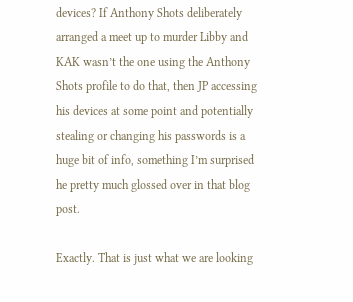devices? If Anthony Shots deliberately arranged a meet up to murder Libby and KAK wasn’t the one using the Anthony Shots profile to do that, then JP accessing his devices at some point and potentially stealing or changing his passwords is a huge bit of info, something I’m surprised he pretty much glossed over in that blog post.

Exactly. That is just what we are looking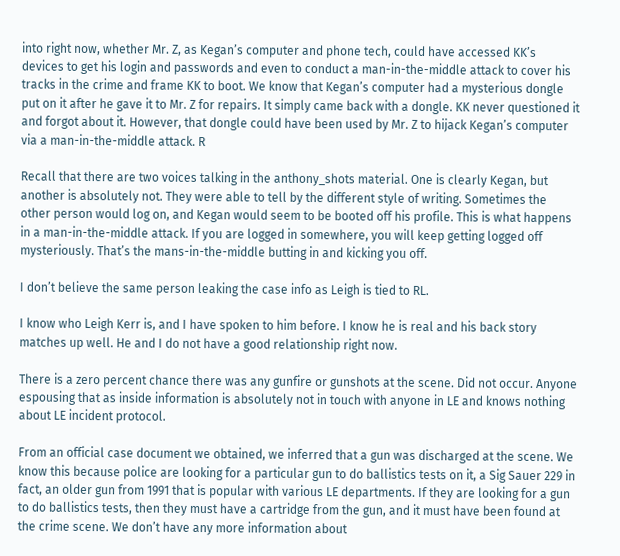into right now, whether Mr. Z, as Kegan’s computer and phone tech, could have accessed KK’s devices to get his login and passwords and even to conduct a man-in-the-middle attack to cover his tracks in the crime and frame KK to boot. We know that Kegan’s computer had a mysterious dongle put on it after he gave it to Mr. Z for repairs. It simply came back with a dongle. KK never questioned it and forgot about it. However, that dongle could have been used by Mr. Z to hijack Kegan’s computer via a man-in-the-middle attack. R

Recall that there are two voices talking in the anthony_shots material. One is clearly Kegan, but another is absolutely not. They were able to tell by the different style of writing. Sometimes the other person would log on, and Kegan would seem to be booted off his profile. This is what happens in a man-in-the-middle attack. If you are logged in somewhere, you will keep getting logged off mysteriously. That’s the mans-in-the-middle butting in and kicking you off.

I don’t believe the same person leaking the case info as Leigh is tied to RL.

I know who Leigh Kerr is, and I have spoken to him before. I know he is real and his back story matches up well. He and I do not have a good relationship right now.

There is a zero percent chance there was any gunfire or gunshots at the scene. Did not occur. Anyone espousing that as inside information is absolutely not in touch with anyone in LE and knows nothing about LE incident protocol.

From an official case document we obtained, we inferred that a gun was discharged at the scene. We know this because police are looking for a particular gun to do ballistics tests on it, a Sig Sauer 229 in fact, an older gun from 1991 that is popular with various LE departments. If they are looking for a gun to do ballistics tests, then they must have a cartridge from the gun, and it must have been found at the crime scene. We don’t have any more information about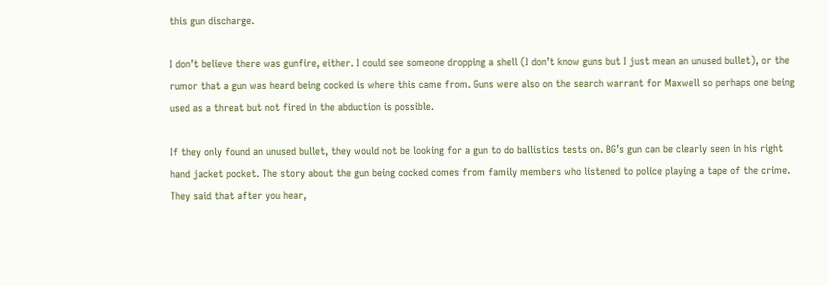this gun discharge.

I don’t believe there was gunfire, either. I could see someone dropping a shell (I don’t know guns but I just mean an unused bullet), or the rumor that a gun was heard being cocked is where this came from. Guns were also on the search warrant for Maxwell so perhaps one being used as a threat but not fired in the abduction is possible.

If they only found an unused bullet, they would not be looking for a gun to do ballistics tests on. BG’s gun can be clearly seen in his right hand jacket pocket. The story about the gun being cocked comes from family members who listened to police playing a tape of the crime. They said that after you hear,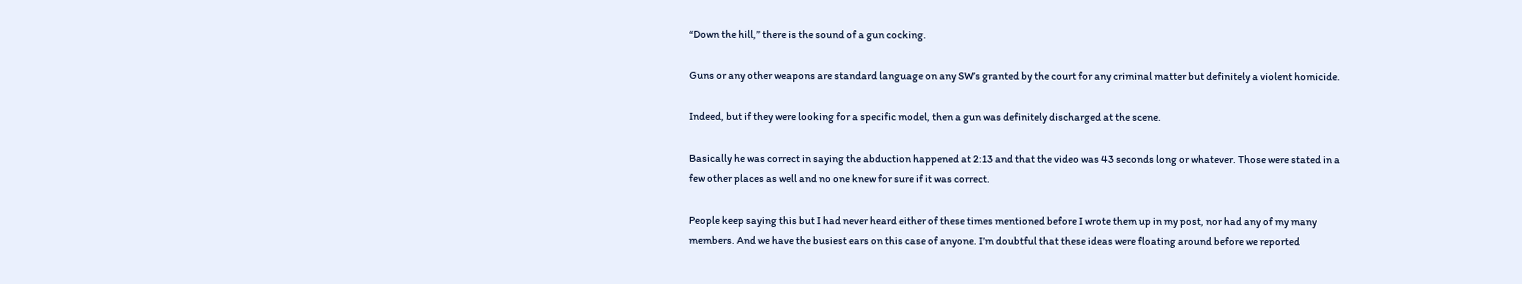“Down the hill,” there is the sound of a gun cocking.

Guns or any other weapons are standard language on any SW’s granted by the court for any criminal matter but definitely a violent homicide.

Indeed, but if they were looking for a specific model, then a gun was definitely discharged at the scene.

Basically he was correct in saying the abduction happened at 2:13 and that the video was 43 seconds long or whatever. Those were stated in a few other places as well and no one knew for sure if it was correct.

People keep saying this but I had never heard either of these times mentioned before I wrote them up in my post, nor had any of my many members. And we have the busiest ears on this case of anyone. I’m doubtful that these ideas were floating around before we reported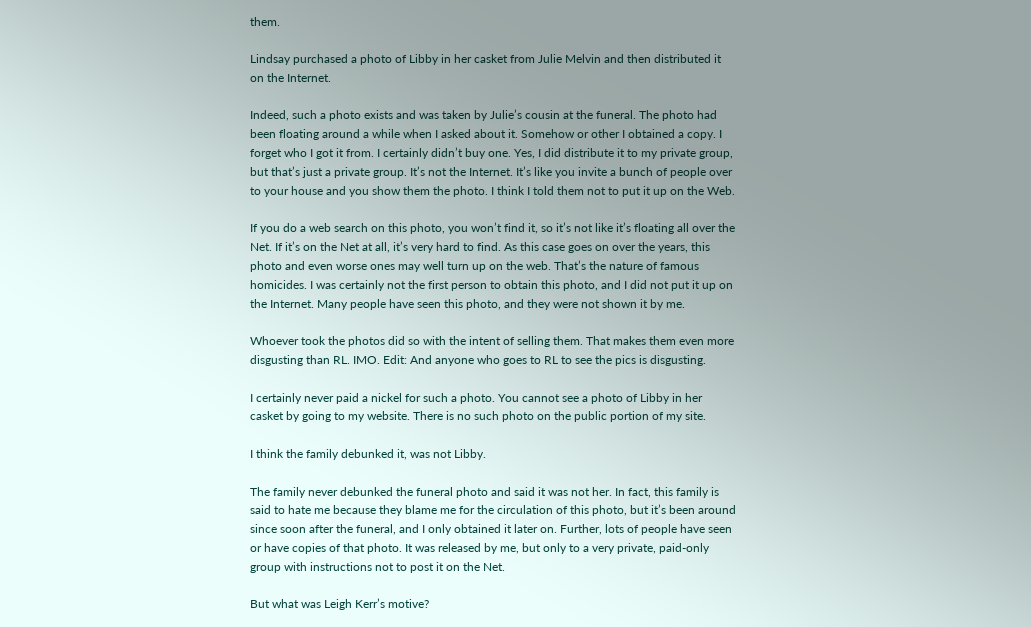them.

Lindsay purchased a photo of Libby in her casket from Julie Melvin and then distributed it on the Internet.

Indeed, such a photo exists and was taken by Julie’s cousin at the funeral. The photo had been floating around a while when I asked about it. Somehow or other I obtained a copy. I forget who I got it from. I certainly didn’t buy one. Yes, I did distribute it to my private group, but that’s just a private group. It’s not the Internet. It’s like you invite a bunch of people over to your house and you show them the photo. I think I told them not to put it up on the Web.

If you do a web search on this photo, you won’t find it, so it’s not like it’s floating all over the Net. If it’s on the Net at all, it’s very hard to find. As this case goes on over the years, this photo and even worse ones may well turn up on the web. That’s the nature of famous homicides. I was certainly not the first person to obtain this photo, and I did not put it up on the Internet. Many people have seen this photo, and they were not shown it by me.

Whoever took the photos did so with the intent of selling them. That makes them even more disgusting than RL. IMO. Edit: And anyone who goes to RL to see the pics is disgusting.

I certainly never paid a nickel for such a photo. You cannot see a photo of Libby in her casket by going to my website. There is no such photo on the public portion of my site.

I think the family debunked it, was not Libby.

The family never debunked the funeral photo and said it was not her. In fact, this family is said to hate me because they blame me for the circulation of this photo, but it’s been around since soon after the funeral, and I only obtained it later on. Further, lots of people have seen or have copies of that photo. It was released by me, but only to a very private, paid-only group with instructions not to post it on the Net.

But what was Leigh Kerr’s motive?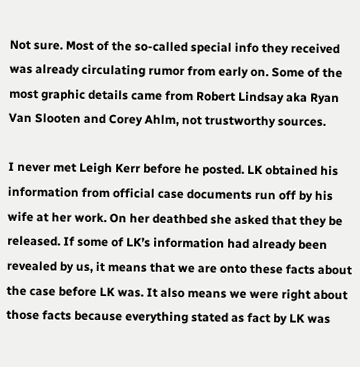Not sure. Most of the so-called special info they received was already circulating rumor from early on. Some of the most graphic details came from Robert Lindsay aka Ryan Van Slooten and Corey Ahlm, not trustworthy sources.

I never met Leigh Kerr before he posted. LK obtained his information from official case documents run off by his wife at her work. On her deathbed she asked that they be released. If some of LK’s information had already been revealed by us, it means that we are onto these facts about the case before LK was. It also means we were right about those facts because everything stated as fact by LK was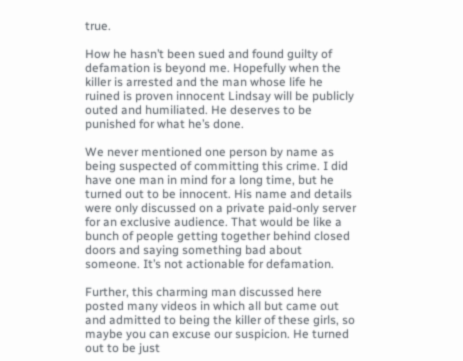true.

How he hasn’t been sued and found guilty of defamation is beyond me. Hopefully when the killer is arrested and the man whose life he ruined is proven innocent Lindsay will be publicly outed and humiliated. He deserves to be punished for what he’s done.

We never mentioned one person by name as being suspected of committing this crime. I did have one man in mind for a long time, but he turned out to be innocent. His name and details were only discussed on a private paid-only server for an exclusive audience. That would be like a bunch of people getting together behind closed doors and saying something bad about someone. It’s not actionable for defamation.

Further, this charming man discussed here posted many videos in which all but came out and admitted to being the killer of these girls, so maybe you can excuse our suspicion. He turned out to be just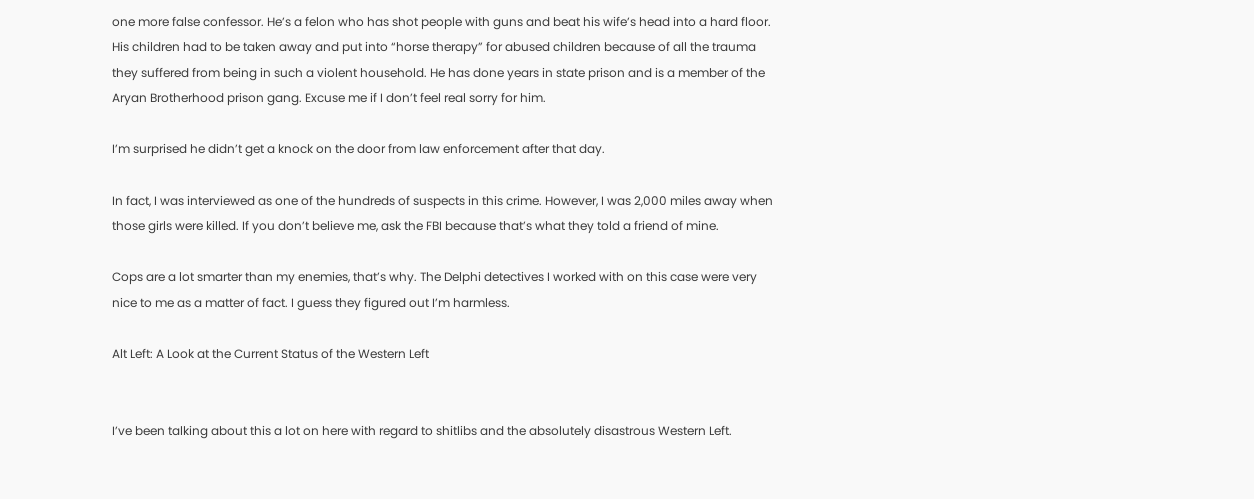one more false confessor. He’s a felon who has shot people with guns and beat his wife’s head into a hard floor. His children had to be taken away and put into “horse therapy” for abused children because of all the trauma they suffered from being in such a violent household. He has done years in state prison and is a member of the Aryan Brotherhood prison gang. Excuse me if I don’t feel real sorry for him.

I’m surprised he didn’t get a knock on the door from law enforcement after that day.

In fact, I was interviewed as one of the hundreds of suspects in this crime. However, I was 2,000 miles away when those girls were killed. If you don’t believe me, ask the FBI because that’s what they told a friend of mine.

Cops are a lot smarter than my enemies, that’s why. The Delphi detectives I worked with on this case were very nice to me as a matter of fact. I guess they figured out I’m harmless.

Alt Left: A Look at the Current Status of the Western Left


I’ve been talking about this a lot on here with regard to shitlibs and the absolutely disastrous Western Left.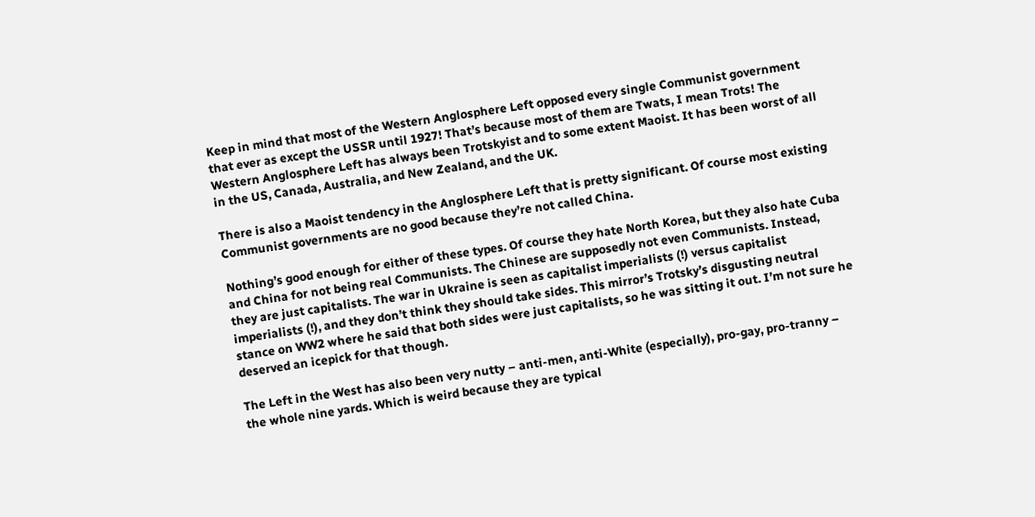Keep in mind that most of the Western Anglosphere Left opposed every single Communist government that ever as except the USSR until 1927! That’s because most of them are Twats, I mean Trots! The Western Anglosphere Left has always been Trotskyist and to some extent Maoist. It has been worst of all in the US, Canada, Australia, and New Zealand, and the UK.

There is also a Maoist tendency in the Anglosphere Left that is pretty significant. Of course most existing Communist governments are no good because they’re not called China.

Nothing’s good enough for either of these types. Of course they hate North Korea, but they also hate Cuba and China for not being real Communists. The Chinese are supposedly not even Communists. Instead, they are just capitalists. The war in Ukraine is seen as capitalist imperialists (!) versus capitalist imperialists (!), and they don’t think they should take sides. This mirror’s Trotsky’s disgusting neutral stance on WW2 where he said that both sides were just capitalists, so he was sitting it out. I’m not sure he deserved an icepick for that though.

The Left in the West has also been very nutty – anti-men, anti-White (especially), pro-gay, pro-tranny – the whole nine yards. Which is weird because they are typical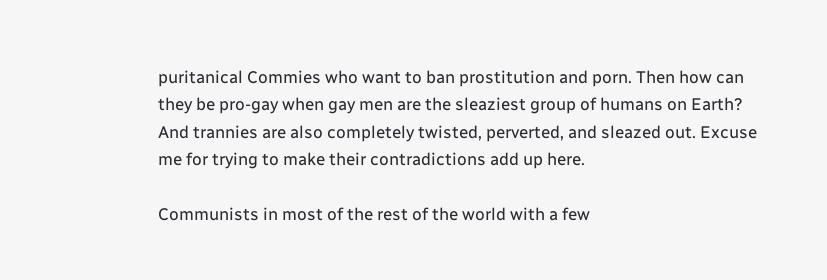puritanical Commies who want to ban prostitution and porn. Then how can they be pro-gay when gay men are the sleaziest group of humans on Earth? And trannies are also completely twisted, perverted, and sleazed out. Excuse me for trying to make their contradictions add up here.

Communists in most of the rest of the world with a few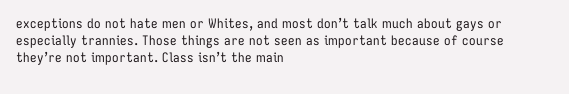exceptions do not hate men or Whites, and most don’t talk much about gays or especially trannies. Those things are not seen as important because of course they’re not important. Class isn’t the main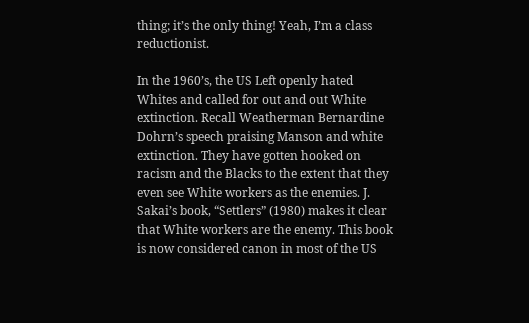thing; it’s the only thing! Yeah, I’m a class reductionist.

In the 1960’s, the US Left openly hated Whites and called for out and out White extinction. Recall Weatherman Bernardine Dohrn’s speech praising Manson and white extinction. They have gotten hooked on racism and the Blacks to the extent that they even see White workers as the enemies. J. Sakai’s book, “Settlers” (1980) makes it clear that White workers are the enemy. This book is now considered canon in most of the US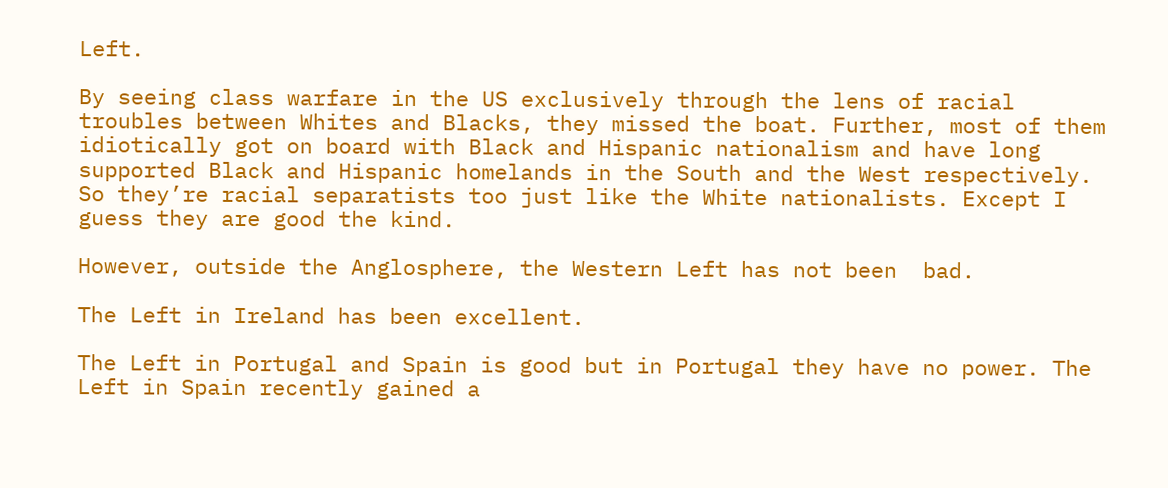Left.

By seeing class warfare in the US exclusively through the lens of racial troubles between Whites and Blacks, they missed the boat. Further, most of them idiotically got on board with Black and Hispanic nationalism and have long supported Black and Hispanic homelands in the South and the West respectively. So they’re racial separatists too just like the White nationalists. Except I guess they are good the kind.

However, outside the Anglosphere, the Western Left has not been  bad.

The Left in Ireland has been excellent.

The Left in Portugal and Spain is good but in Portugal they have no power. The Left in Spain recently gained a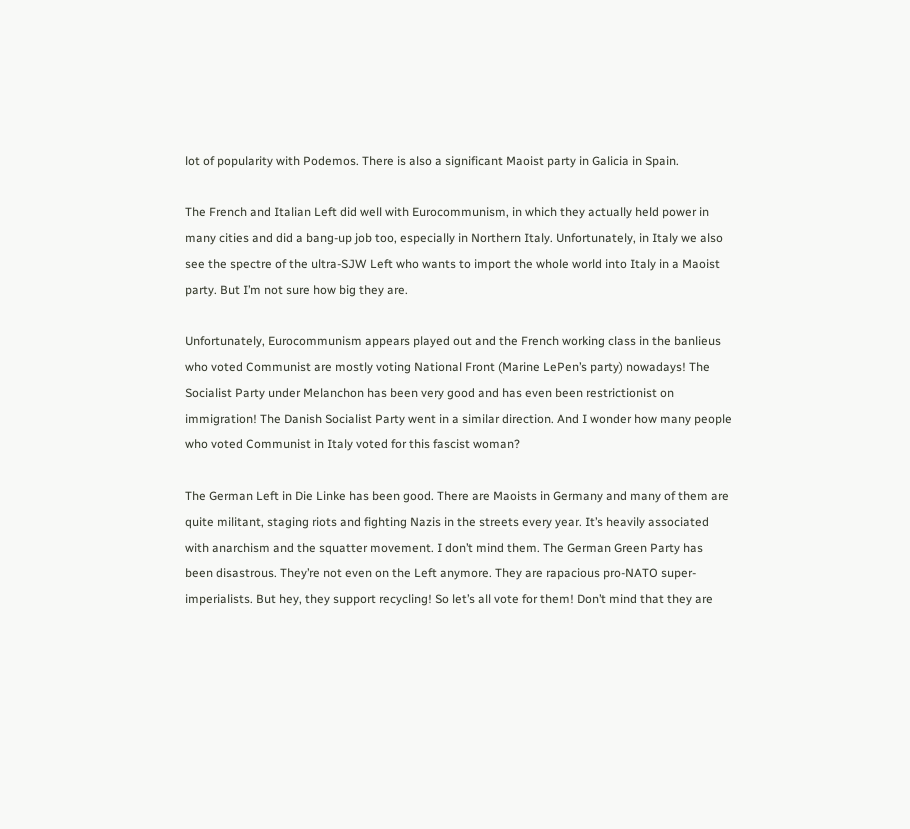lot of popularity with Podemos. There is also a significant Maoist party in Galicia in Spain.

The French and Italian Left did well with Eurocommunism, in which they actually held power in many cities and did a bang-up job too, especially in Northern Italy. Unfortunately, in Italy we also see the spectre of the ultra-SJW Left who wants to import the whole world into Italy in a Maoist party. But I’m not sure how big they are.

Unfortunately, Eurocommunism appears played out and the French working class in the banlieus who voted Communist are mostly voting National Front (Marine LePen’s party) nowadays! The Socialist Party under Melanchon has been very good and has even been restrictionist on immigration! The Danish Socialist Party went in a similar direction. And I wonder how many people who voted Communist in Italy voted for this fascist woman?

The German Left in Die Linke has been good. There are Maoists in Germany and many of them are quite militant, staging riots and fighting Nazis in the streets every year. It’s heavily associated with anarchism and the squatter movement. I don’t mind them. The German Green Party has been disastrous. They’re not even on the Left anymore. They are rapacious pro-NATO super-imperialists. But hey, they support recycling! So let’s all vote for them! Don’t mind that they are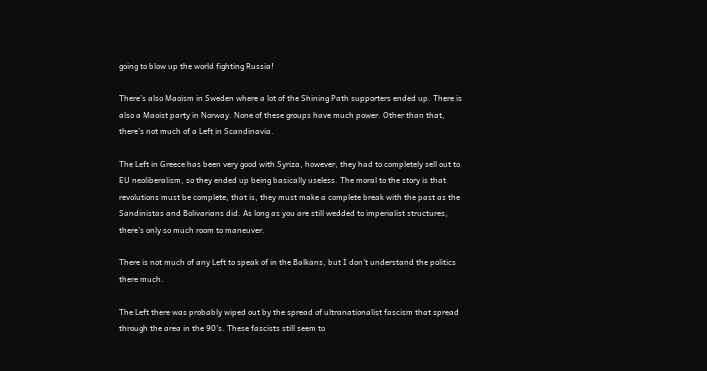going to blow up the world fighting Russia!

There’s also Maoism in Sweden where a lot of the Shining Path supporters ended up. There is also a Maoist party in Norway. None of these groups have much power. Other than that, there’s not much of a Left in Scandinavia.

The Left in Greece has been very good with Syriza, however, they had to completely sell out to EU neoliberalism, so they ended up being basically useless. The moral to the story is that revolutions must be complete, that is, they must make a complete break with the past as the Sandinistas and Bolivarians did. As long as you are still wedded to imperialist structures, there’s only so much room to maneuver.

There is not much of any Left to speak of in the Balkans, but I don’t understand the politics there much.

The Left there was probably wiped out by the spread of ultranationalist fascism that spread through the area in the 90’s. These fascists still seem to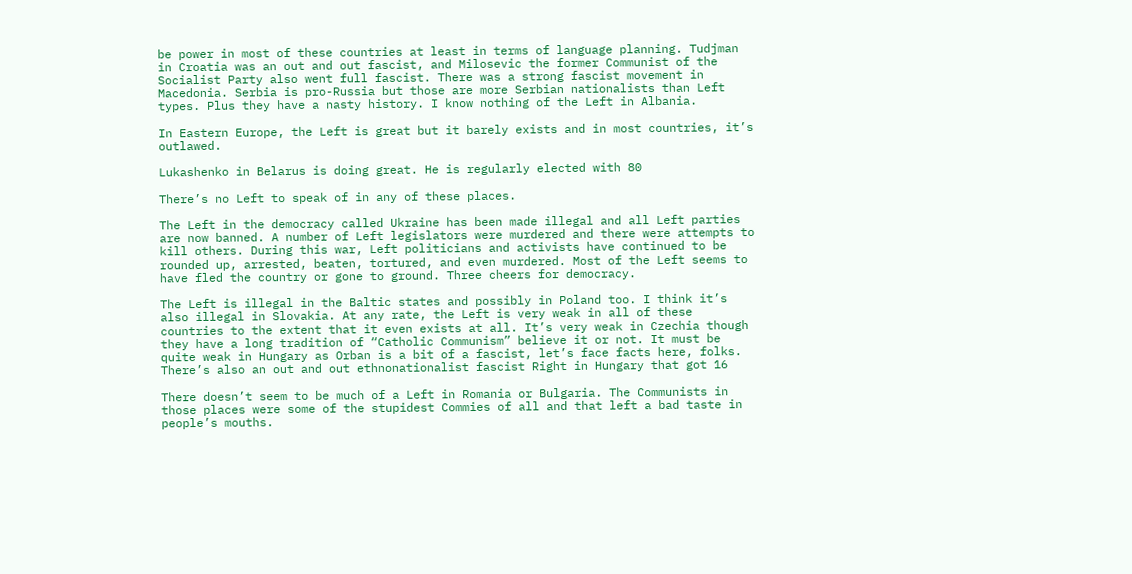be power in most of these countries at least in terms of language planning. Tudjman in Croatia was an out and out fascist, and Milosevic the former Communist of the Socialist Party also went full fascist. There was a strong fascist movement in Macedonia. Serbia is pro-Russia but those are more Serbian nationalists than Left types. Plus they have a nasty history. I know nothing of the Left in Albania.

In Eastern Europe, the Left is great but it barely exists and in most countries, it’s outlawed.

Lukashenko in Belarus is doing great. He is regularly elected with 80

There’s no Left to speak of in any of these places.

The Left in the democracy called Ukraine has been made illegal and all Left parties are now banned. A number of Left legislators were murdered and there were attempts to kill others. During this war, Left politicians and activists have continued to be rounded up, arrested, beaten, tortured, and even murdered. Most of the Left seems to have fled the country or gone to ground. Three cheers for democracy.

The Left is illegal in the Baltic states and possibly in Poland too. I think it’s also illegal in Slovakia. At any rate, the Left is very weak in all of these countries to the extent that it even exists at all. It’s very weak in Czechia though they have a long tradition of “Catholic Communism” believe it or not. It must be quite weak in Hungary as Orban is a bit of a fascist, let’s face facts here, folks. There’s also an out and out ethnonationalist fascist Right in Hungary that got 16

There doesn’t seem to be much of a Left in Romania or Bulgaria. The Communists in those places were some of the stupidest Commies of all and that left a bad taste in people’s mouths.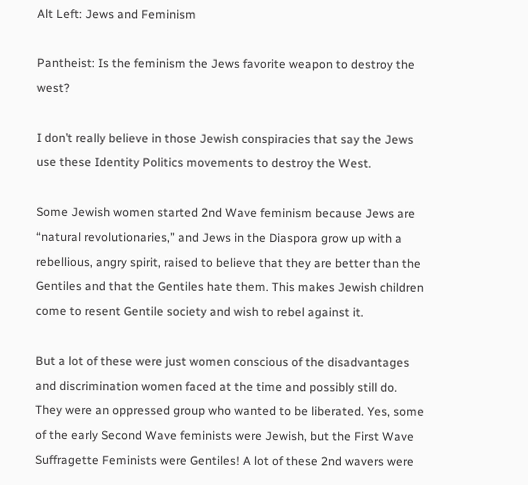Alt Left: Jews and Feminism

Pantheist: Is the feminism the Jews favorite weapon to destroy the west?

I don’t really believe in those Jewish conspiracies that say the Jews use these Identity Politics movements to destroy the West.

Some Jewish women started 2nd Wave feminism because Jews are “natural revolutionaries,” and Jews in the Diaspora grow up with a rebellious, angry spirit, raised to believe that they are better than the Gentiles and that the Gentiles hate them. This makes Jewish children come to resent Gentile society and wish to rebel against it.

But a lot of these were just women conscious of the disadvantages and discrimination women faced at the time and possibly still do. They were an oppressed group who wanted to be liberated. Yes, some of the early Second Wave feminists were Jewish, but the First Wave Suffragette Feminists were Gentiles! A lot of these 2nd wavers were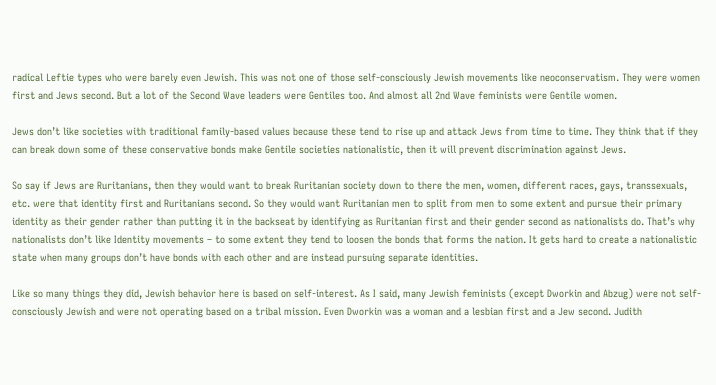radical Leftie types who were barely even Jewish. This was not one of those self-consciously Jewish movements like neoconservatism. They were women first and Jews second. But a lot of the Second Wave leaders were Gentiles too. And almost all 2nd Wave feminists were Gentile women.

Jews don’t like societies with traditional family-based values because these tend to rise up and attack Jews from time to time. They think that if they can break down some of these conservative bonds make Gentile societies nationalistic, then it will prevent discrimination against Jews.

So say if Jews are Ruritanians, then they would want to break Ruritanian society down to there the men, women, different races, gays, transsexuals, etc. were that identity first and Ruritanians second. So they would want Ruritanian men to split from men to some extent and pursue their primary identity as their gender rather than putting it in the backseat by identifying as Ruritanian first and their gender second as nationalists do. That’s why nationalists don’t like Identity movements – to some extent they tend to loosen the bonds that forms the nation. It gets hard to create a nationalistic state when many groups don’t have bonds with each other and are instead pursuing separate identities.

Like so many things they did, Jewish behavior here is based on self-interest. As I said, many Jewish feminists (except Dworkin and Abzug) were not self-consciously Jewish and were not operating based on a tribal mission. Even Dworkin was a woman and a lesbian first and a Jew second. Judith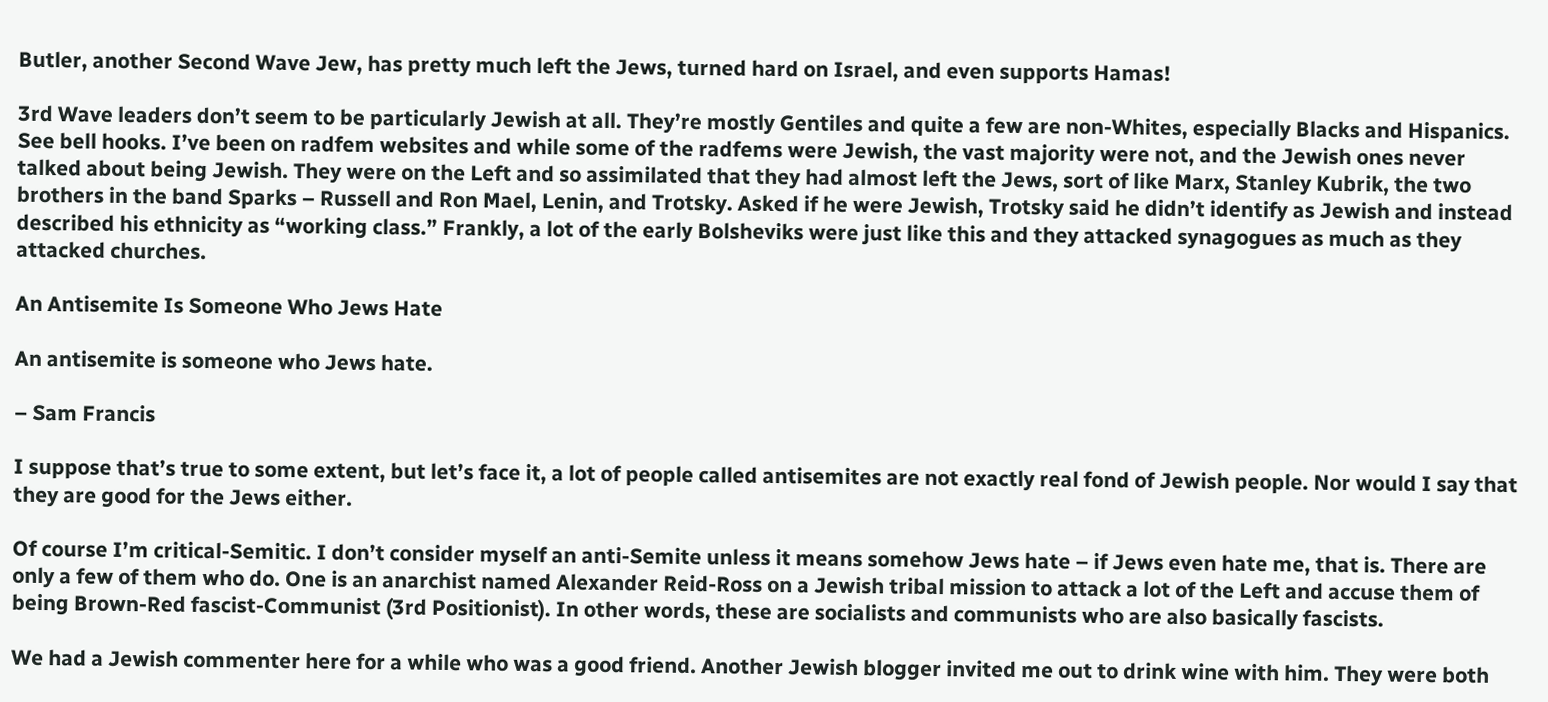Butler, another Second Wave Jew, has pretty much left the Jews, turned hard on Israel, and even supports Hamas!

3rd Wave leaders don’t seem to be particularly Jewish at all. They’re mostly Gentiles and quite a few are non-Whites, especially Blacks and Hispanics. See bell hooks. I’ve been on radfem websites and while some of the radfems were Jewish, the vast majority were not, and the Jewish ones never talked about being Jewish. They were on the Left and so assimilated that they had almost left the Jews, sort of like Marx, Stanley Kubrik, the two brothers in the band Sparks – Russell and Ron Mael, Lenin, and Trotsky. Asked if he were Jewish, Trotsky said he didn’t identify as Jewish and instead described his ethnicity as “working class.” Frankly, a lot of the early Bolsheviks were just like this and they attacked synagogues as much as they attacked churches.

An Antisemite Is Someone Who Jews Hate

An antisemite is someone who Jews hate.

– Sam Francis

I suppose that’s true to some extent, but let’s face it, a lot of people called antisemites are not exactly real fond of Jewish people. Nor would I say that they are good for the Jews either.

Of course I’m critical-Semitic. I don’t consider myself an anti-Semite unless it means somehow Jews hate – if Jews even hate me, that is. There are only a few of them who do. One is an anarchist named Alexander Reid-Ross on a Jewish tribal mission to attack a lot of the Left and accuse them of being Brown-Red fascist-Communist (3rd Positionist). In other words, these are socialists and communists who are also basically fascists.

We had a Jewish commenter here for a while who was a good friend. Another Jewish blogger invited me out to drink wine with him. They were both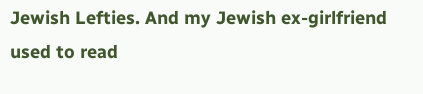Jewish Lefties. And my Jewish ex-girlfriend used to read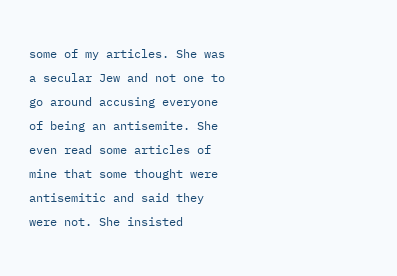some of my articles. She was a secular Jew and not one to go around accusing everyone of being an antisemite. She even read some articles of mine that some thought were antisemitic and said they were not. She insisted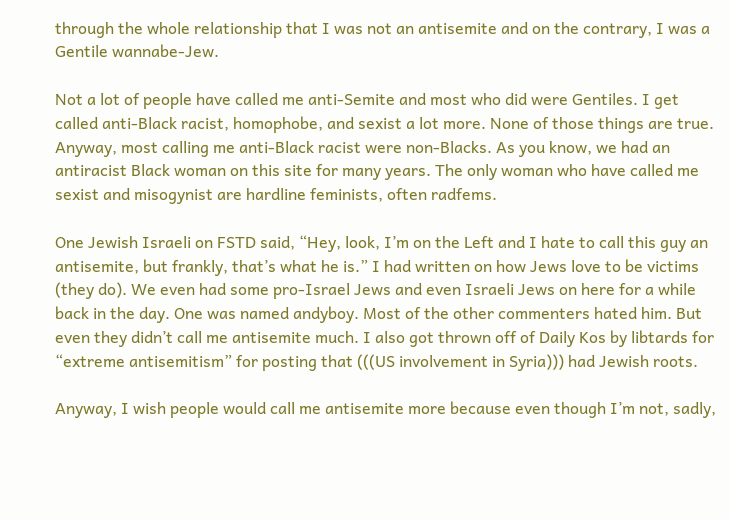through the whole relationship that I was not an antisemite and on the contrary, I was a Gentile wannabe-Jew.

Not a lot of people have called me anti-Semite and most who did were Gentiles. I get called anti-Black racist, homophobe, and sexist a lot more. None of those things are true. Anyway, most calling me anti-Black racist were non-Blacks. As you know, we had an antiracist Black woman on this site for many years. The only woman who have called me sexist and misogynist are hardline feminists, often radfems.

One Jewish Israeli on FSTD said, “Hey, look, I’m on the Left and I hate to call this guy an antisemite, but frankly, that’s what he is.” I had written on how Jews love to be victims (they do). We even had some pro-Israel Jews and even Israeli Jews on here for a while back in the day. One was named andyboy. Most of the other commenters hated him. But even they didn’t call me antisemite much. I also got thrown off of Daily Kos by libtards for “extreme antisemitism” for posting that (((US involvement in Syria))) had Jewish roots.

Anyway, I wish people would call me antisemite more because even though I’m not, sadly,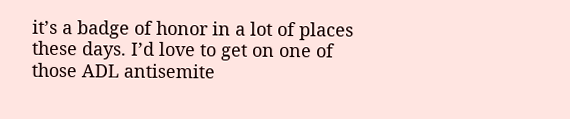it’s a badge of honor in a lot of places these days. I’d love to get on one of those ADL antisemite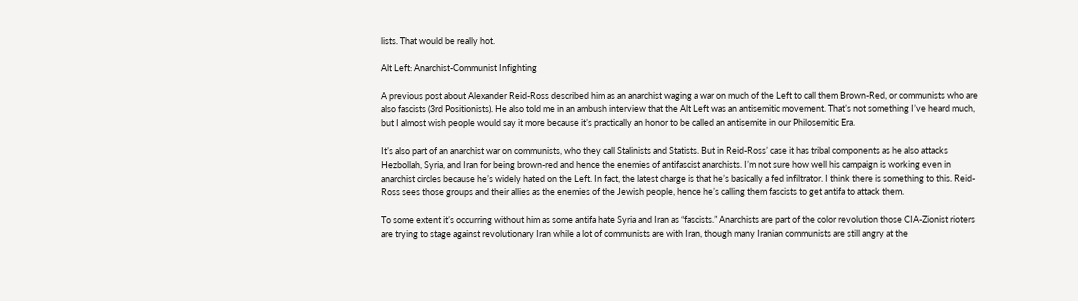lists. That would be really hot.

Alt Left: Anarchist-Communist Infighting

A previous post about Alexander Reid-Ross described him as an anarchist waging a war on much of the Left to call them Brown-Red, or communists who are also fascists (3rd Positionists). He also told me in an ambush interview that the Alt Left was an antisemitic movement. That’s not something I’ve heard much, but I almost wish people would say it more because it’s practically an honor to be called an antisemite in our Philosemitic Era.

It’s also part of an anarchist war on communists, who they call Stalinists and Statists. But in Reid-Ross’ case it has tribal components as he also attacks Hezbollah, Syria, and Iran for being brown-red and hence the enemies of antifascist anarchists. I’m not sure how well his campaign is working even in anarchist circles because he’s widely hated on the Left. In fact, the latest charge is that he’s basically a fed infiltrator. I think there is something to this. Reid-Ross sees those groups and their allies as the enemies of the Jewish people, hence he’s calling them fascists to get antifa to attack them.

To some extent it’s occurring without him as some antifa hate Syria and Iran as “fascists.” Anarchists are part of the color revolution those CIA-Zionist rioters are trying to stage against revolutionary Iran while a lot of communists are with Iran, though many Iranian communists are still angry at the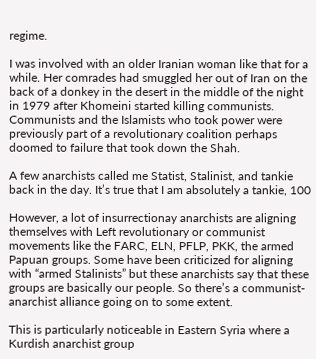regime.

I was involved with an older Iranian woman like that for a while. Her comrades had smuggled her out of Iran on the back of a donkey in the desert in the middle of the night in 1979 after Khomeini started killing communists. Communists and the Islamists who took power were previously part of a revolutionary coalition perhaps doomed to failure that took down the Shah.

A few anarchists called me Statist, Stalinist, and tankie back in the day. It’s true that I am absolutely a tankie, 100

However, a lot of insurrectionay anarchists are aligning themselves with Left revolutionary or communist movements like the FARC, ELN, PFLP, PKK, the armed Papuan groups. Some have been criticized for aligning with “armed Stalinists” but these anarchists say that these groups are basically our people. So there’s a communist-anarchist alliance going on to some extent.

This is particularly noticeable in Eastern Syria where a Kurdish anarchist group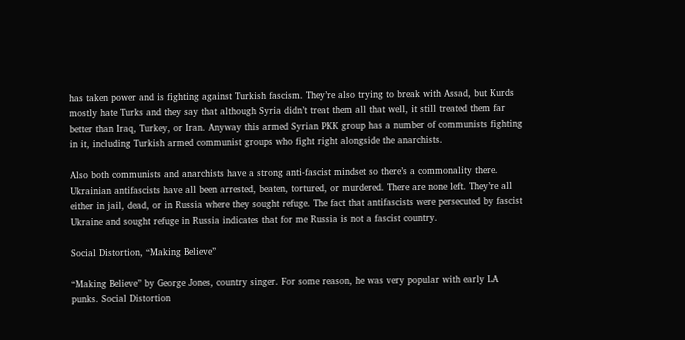has taken power and is fighting against Turkish fascism. They’re also trying to break with Assad, but Kurds mostly hate Turks and they say that although Syria didn’t treat them all that well, it still treated them far better than Iraq, Turkey, or Iran. Anyway this armed Syrian PKK group has a number of communists fighting in it, including Turkish armed communist groups who fight right alongside the anarchists.

Also both communists and anarchists have a strong anti-fascist mindset so there’s a commonality there. Ukrainian antifascists have all been arrested, beaten, tortured, or murdered. There are none left. They’re all either in jail, dead, or in Russia where they sought refuge. The fact that antifascists were persecuted by fascist Ukraine and sought refuge in Russia indicates that for me Russia is not a fascist country.

Social Distortion, “Making Believe”

“Making Believe” by George Jones, country singer. For some reason, he was very popular with early LA punks. Social Distortion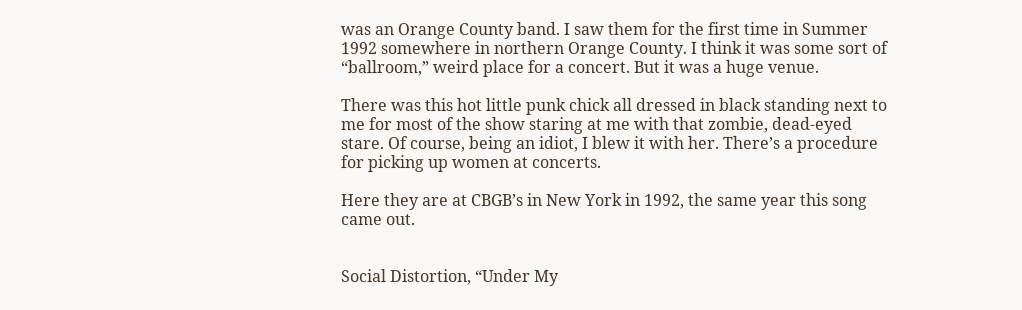was an Orange County band. I saw them for the first time in Summer 1992 somewhere in northern Orange County. I think it was some sort of “ballroom,” weird place for a concert. But it was a huge venue.

There was this hot little punk chick all dressed in black standing next to me for most of the show staring at me with that zombie, dead-eyed stare. Of course, being an idiot, I blew it with her. There’s a procedure for picking up women at concerts.

Here they are at CBGB’s in New York in 1992, the same year this song came out.


Social Distortion, “Under My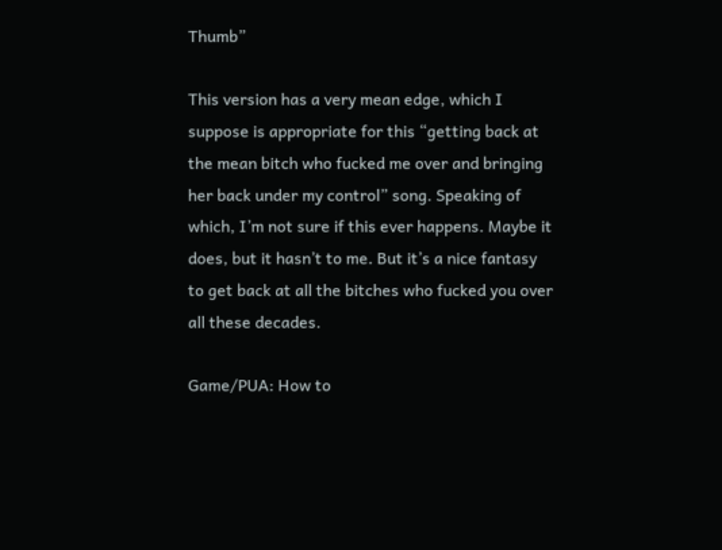Thumb”

This version has a very mean edge, which I suppose is appropriate for this “getting back at the mean bitch who fucked me over and bringing her back under my control” song. Speaking of which, I’m not sure if this ever happens. Maybe it does, but it hasn’t to me. But it’s a nice fantasy to get back at all the bitches who fucked you over all these decades.

Game/PUA: How to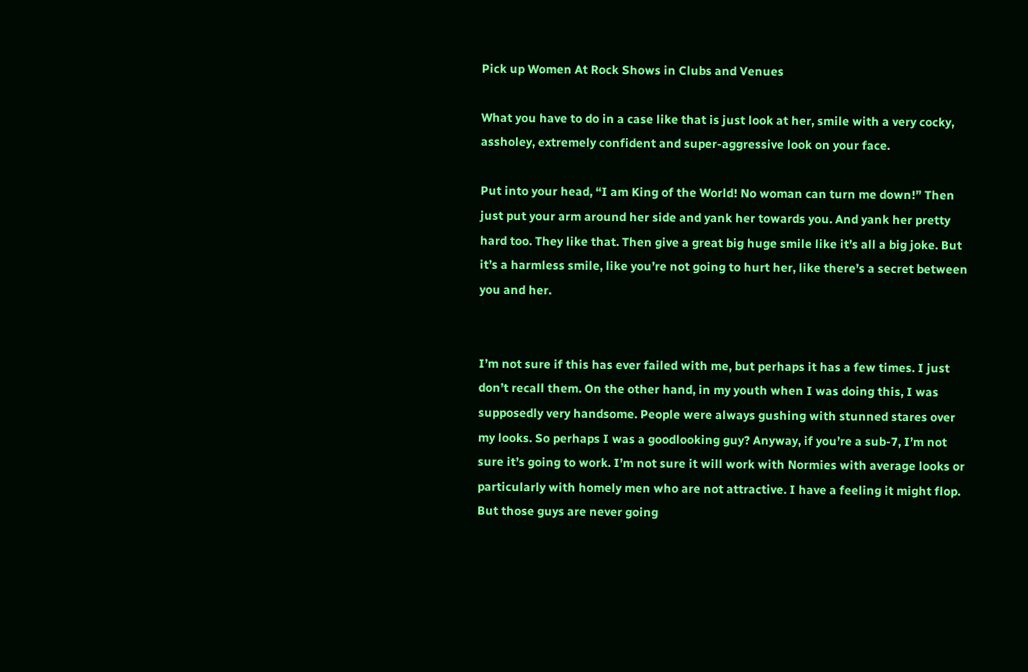Pick up Women At Rock Shows in Clubs and Venues

What you have to do in a case like that is just look at her, smile with a very cocky, assholey, extremely confident and super-aggressive look on your face.

Put into your head, “I am King of the World! No woman can turn me down!” Then just put your arm around her side and yank her towards you. And yank her pretty hard too. They like that. Then give a great big huge smile like it’s all a big joke. But it’s a harmless smile, like you’re not going to hurt her, like there’s a secret between you and her.


I’m not sure if this has ever failed with me, but perhaps it has a few times. I just don’t recall them. On the other hand, in my youth when I was doing this, I was supposedly very handsome. People were always gushing with stunned stares over my looks. So perhaps I was a goodlooking guy? Anyway, if you’re a sub-7, I’m not sure it’s going to work. I’m not sure it will work with Normies with average looks or particularly with homely men who are not attractive. I have a feeling it might flop. But those guys are never going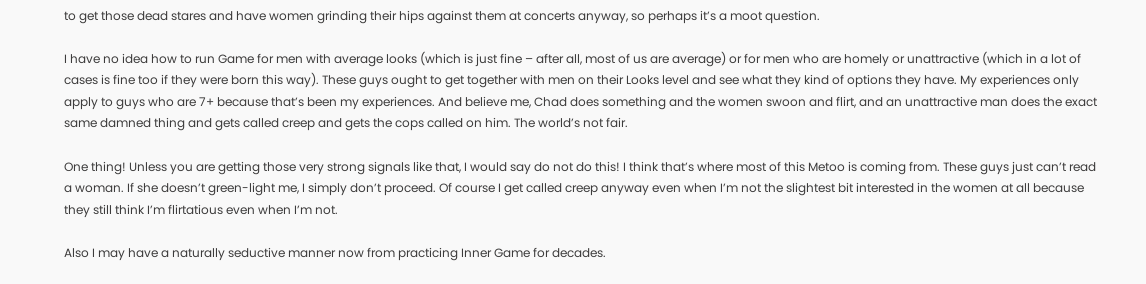to get those dead stares and have women grinding their hips against them at concerts anyway, so perhaps it’s a moot question.

I have no idea how to run Game for men with average looks (which is just fine – after all, most of us are average) or for men who are homely or unattractive (which in a lot of cases is fine too if they were born this way). These guys ought to get together with men on their Looks level and see what they kind of options they have. My experiences only apply to guys who are 7+ because that’s been my experiences. And believe me, Chad does something and the women swoon and flirt, and an unattractive man does the exact same damned thing and gets called creep and gets the cops called on him. The world’s not fair.

One thing! Unless you are getting those very strong signals like that, I would say do not do this! I think that’s where most of this Metoo is coming from. These guys just can’t read a woman. If she doesn’t green-light me, I simply don’t proceed. Of course I get called creep anyway even when I’m not the slightest bit interested in the women at all because they still think I’m flirtatious even when I’m not.

Also I may have a naturally seductive manner now from practicing Inner Game for decades.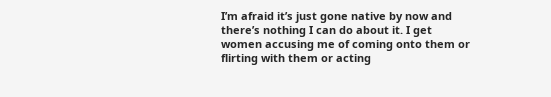I’m afraid it’s just gone native by now and there’s nothing I can do about it. I get women accusing me of coming onto them or flirting with them or acting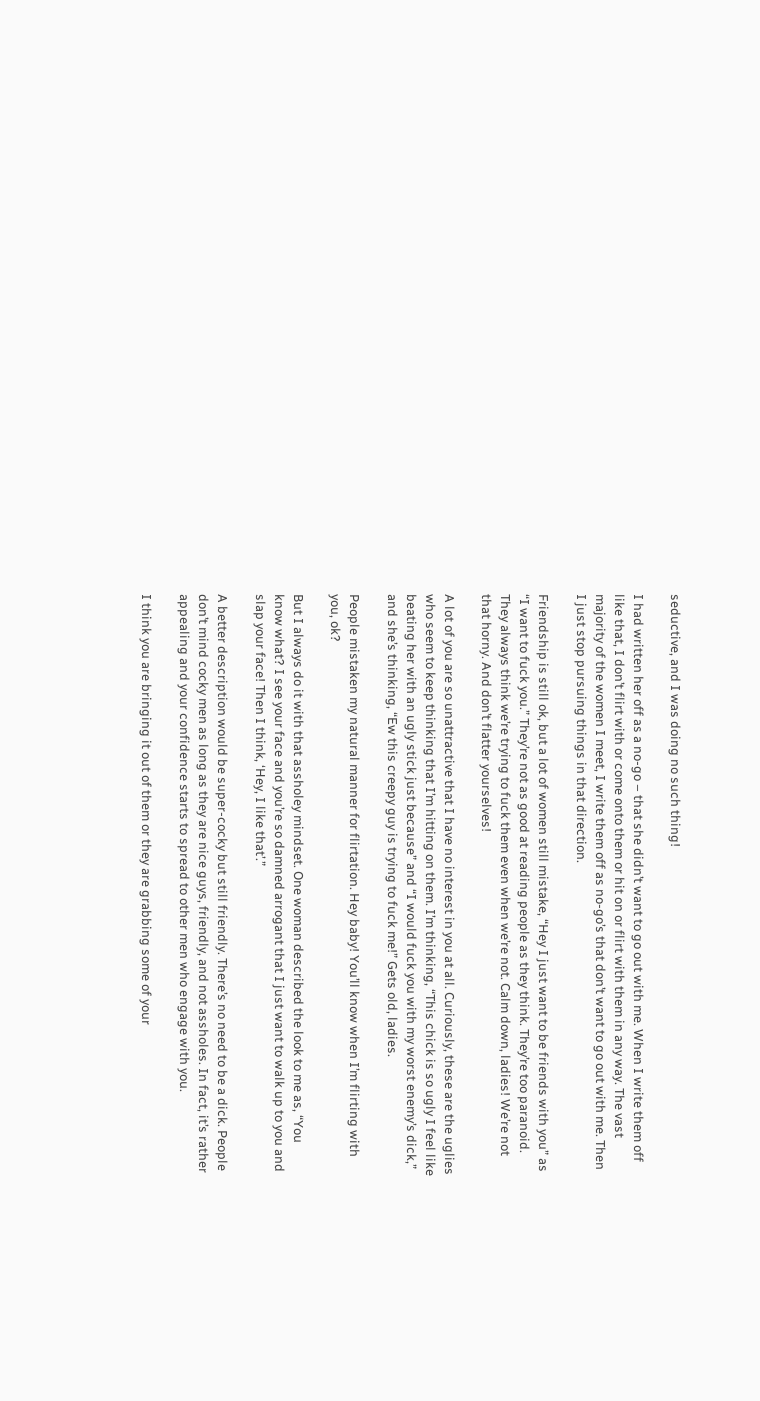seductive, and I was doing no such thing!

I had written her off as a no-go – that she didn’t want to go out with me. When I write them off like that, I don’t flirt with or come onto them or hit on or flirt with them in any way. The vast majority of the women I meet, I write them off as no-go’s that don’t want to go out with me. Then I just stop pursuing things in that direction.

Friendship is still ok, but a lot of women still mistake, “Hey I just want to be friends with you” as “I want to fuck you.” They’re not as good at reading people as they think. They’re too paranoid. They always think we’re trying to fuck them even when we’re not. Calm down, ladies! We’re not that horny. And don’t flatter yourselves!

A lot of you are so unattractive that I have no interest in you at all. Curiously, these are the uglies who seem to keep thinking that I’m hitting on them. I’m thinking, “This chick is so ugly I feel like beating her with an ugly stick just because” and “I would fuck you with my worst enemy’s dick,” and she’s thinking, “Ew this creepy guy is trying to fuck me!” Gets old, ladies.

People mistaken my natural manner for flirtation. Hey baby! You’ll know when I’m flirting with you, ok?

But I always do it with that assholey mindset. One woman described the look to me as, “You know what? I see your face and you’re so damned arrogant that I just want to walk up to you and slap your face! Then I think, ‘Hey, I like that’.”

A better description would be super-cocky but still friendly. There’s no need to be a dick. People don’t mind cocky men as long as they are nice guys, friendly, and not assholes. In fact, it’s rather appealing and your confidence starts to spread to other men who engage with you.

I think you are bringing it out of them or they are grabbing some of your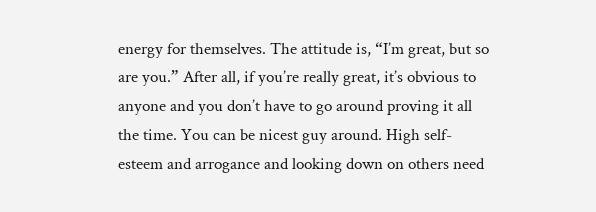energy for themselves. The attitude is, “I’m great, but so are you.” After all, if you’re really great, it’s obvious to anyone and you don’t have to go around proving it all the time. You can be nicest guy around. High self-esteem and arrogance and looking down on others need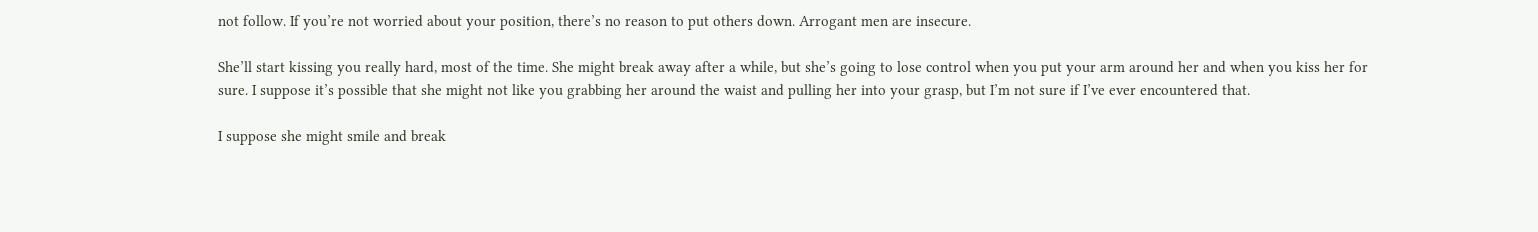not follow. If you’re not worried about your position, there’s no reason to put others down. Arrogant men are insecure.

She’ll start kissing you really hard, most of the time. She might break away after a while, but she’s going to lose control when you put your arm around her and when you kiss her for sure. I suppose it’s possible that she might not like you grabbing her around the waist and pulling her into your grasp, but I’m not sure if I’ve ever encountered that.

I suppose she might smile and break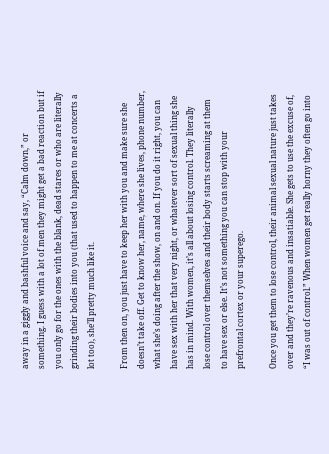away in a giggly and bashful voice and say, “Calm down,” or something. I guess with a lot of men they might get a bad reaction but if you only go for the ones with the blank, dead stares or who are literally grinding their bodies into you (that used to happen to me at concerts a lot too), she’ll pretty much like it.

From then on, you just have to keep her with you and make sure she doesn’t take off. Get to know her, name, where she lives, phone number, what she’s doing after the show, on and on. If you do it right, you can have sex with her that very night, or whatever sort of sexual thing she has in mind. With women, it’s all about losing control. They literally lose control over themselves and their body starts screaming at them to have sex or else. It’s not something you can stop with your prefrontal cortex or your superego.

Once you get them to lose control, their animal sexual nature just takes over and they’re ravenous and insatiable. She gets to use the excuse of, “I was out of control.” When women get really horny they often go into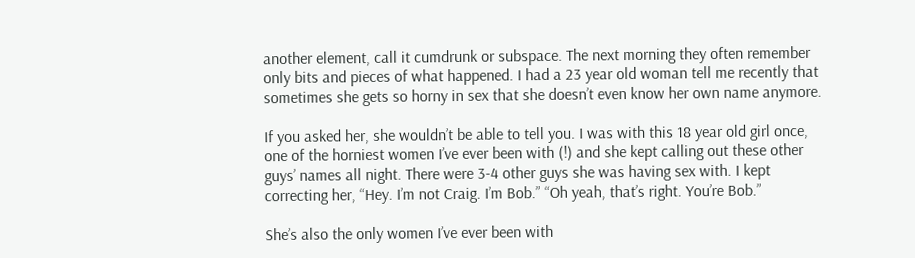another element, call it cumdrunk or subspace. The next morning they often remember only bits and pieces of what happened. I had a 23 year old woman tell me recently that sometimes she gets so horny in sex that she doesn’t even know her own name anymore.

If you asked her, she wouldn’t be able to tell you. I was with this 18 year old girl once, one of the horniest women I’ve ever been with (!) and she kept calling out these other guys’ names all night. There were 3-4 other guys she was having sex with. I kept correcting her, “Hey. I’m not Craig. I’m Bob.” “Oh yeah, that’s right. You’re Bob.”

She’s also the only women I’ve ever been with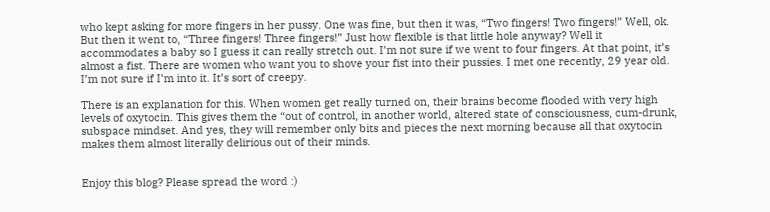who kept asking for more fingers in her pussy. One was fine, but then it was, “Two fingers! Two fingers!” Well, ok. But then it went to, “Three fingers! Three fingers!” Just how flexible is that little hole anyway? Well it accommodates a baby so I guess it can really stretch out. I’m not sure if we went to four fingers. At that point, it’s almost a fist. There are women who want you to shove your fist into their pussies. I met one recently, 29 year old. I’m not sure if I’m into it. It’s sort of creepy.

There is an explanation for this. When women get really turned on, their brains become flooded with very high levels of oxytocin. This gives them the “out of control, in another world, altered state of consciousness, cum-drunk, subspace mindset. And yes, they will remember only bits and pieces the next morning because all that oxytocin makes them almost literally delirious out of their minds.


Enjoy this blog? Please spread the word :)